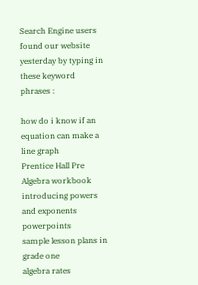Search Engine users found our website yesterday by typing in these keyword phrases :

how do i know if an equation can make a line graph
Prentice Hall Pre Algebra workbook
introducing powers and exponents powerpoints
sample lesson plans in grade one
algebra rates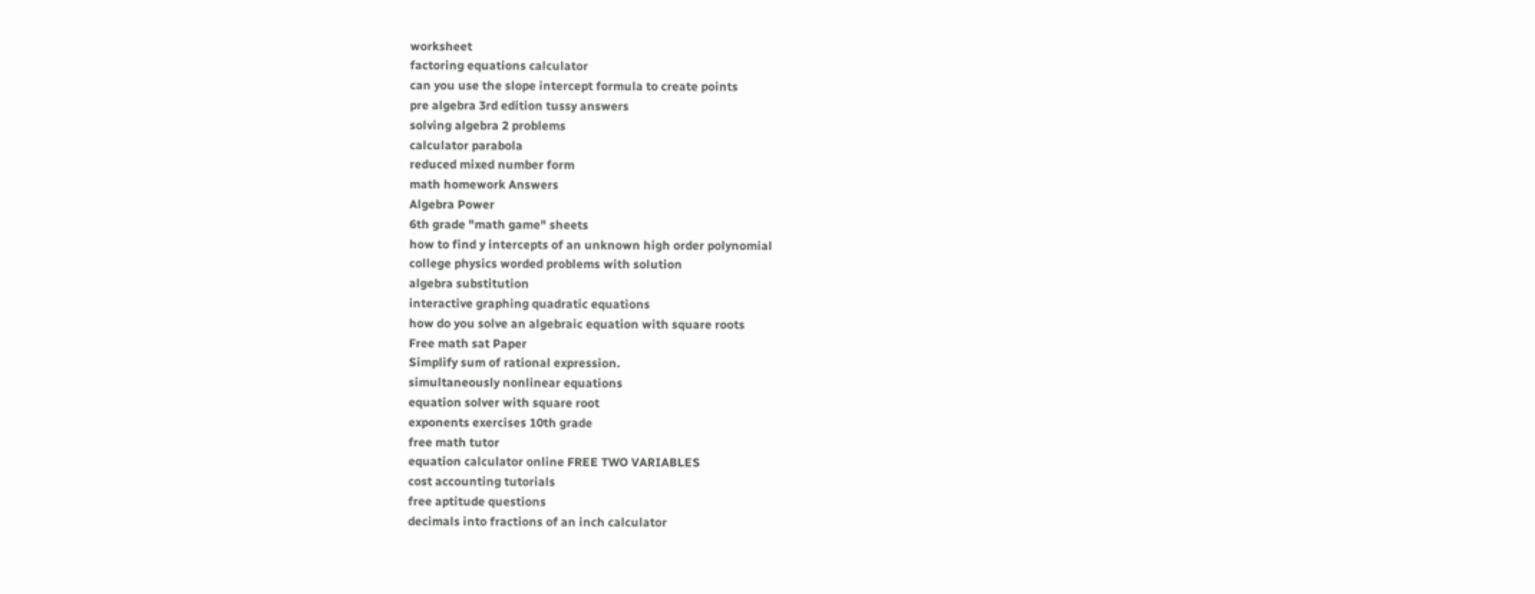worksheet
factoring equations calculator
can you use the slope intercept formula to create points
pre algebra 3rd edition tussy answers
solving algebra 2 problems
calculator parabola
reduced mixed number form
math homework Answers
Algebra Power
6th grade "math game" sheets
how to find y intercepts of an unknown high order polynomial
college physics worded problems with solution
algebra substitution
interactive graphing quadratic equations
how do you solve an algebraic equation with square roots
Free math sat Paper
Simplify sum of rational expression.
simultaneously nonlinear equations
equation solver with square root
exponents exercises 10th grade
free math tutor
equation calculator online FREE TWO VARIABLES
cost accounting tutorials
free aptitude questions
decimals into fractions of an inch calculator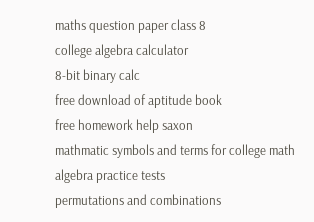maths question paper class 8
college algebra calculator
8-bit binary calc
free download of aptitude book
free homework help saxon
mathmatic symbols and terms for college math
algebra practice tests
permutations and combinations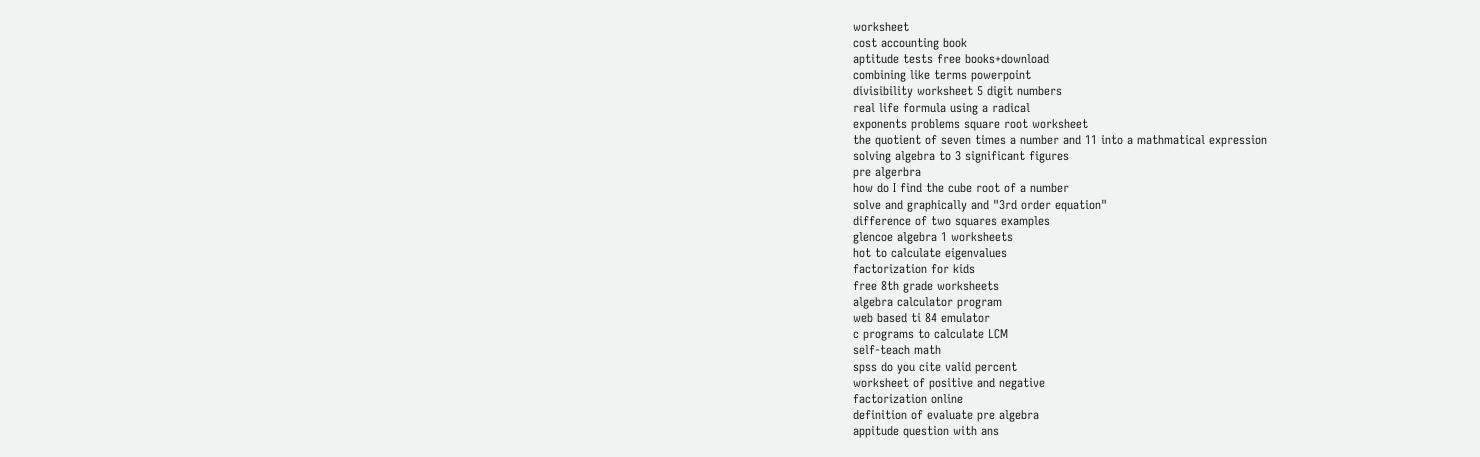worksheet
cost accounting book
aptitude tests free books+download
combining like terms powerpoint
divisibility worksheet 5 digit numbers
real life formula using a radical
exponents problems square root worksheet
the quotient of seven times a number and 11 into a mathmatical expression
solving algebra to 3 significant figures
pre algerbra
how do I find the cube root of a number
solve and graphically and "3rd order equation"
difference of two squares examples
glencoe algebra 1 worksheets
hot to calculate eigenvalues
factorization for kids
free 8th grade worksheets
algebra calculator program
web based ti 84 emulator
c programs to calculate LCM
self-teach math
spss do you cite valid percent
worksheet of positive and negative
factorization online
definition of evaluate pre algebra
appitude question with ans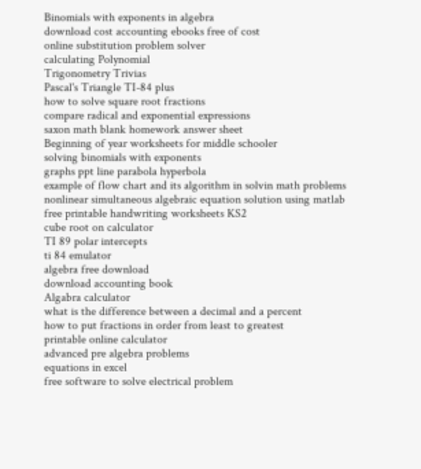Binomials with exponents in algebra
download cost accounting ebooks free of cost
online substitution problem solver
calculating Polynomial
Trigonometry Trivias
Pascal's Triangle TI-84 plus
how to solve square root fractions
compare radical and exponential expressions
saxon math blank homework answer sheet
Beginning of year worksheets for middle schooler
solving binomials with exponents
graphs ppt line parabola hyperbola
example of flow chart and its algorithm in solvin math problems
nonlinear simultaneous algebraic equation solution using matlab
free printable handwriting worksheets KS2
cube root on calculator
TI 89 polar intercepts
ti 84 emulator
algebra free download
download accounting book
Algabra calculator
what is the difference between a decimal and a percent
how to put fractions in order from least to greatest
printable online calculator
advanced pre algebra problems
equations in excel
free software to solve electrical problem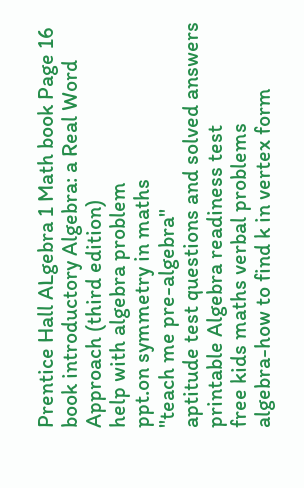Prentice Hall ALgebra 1 Math book Page 16
book introductory Algebra: a Real Word Approach (third edition)
help with algebra problem
ppt.on symmetry in maths
"teach me pre-algebra"
aptitude test questions and solved answers
printable Algebra readiness test
free kids maths verbal problems
algebra-how to find k in vertex form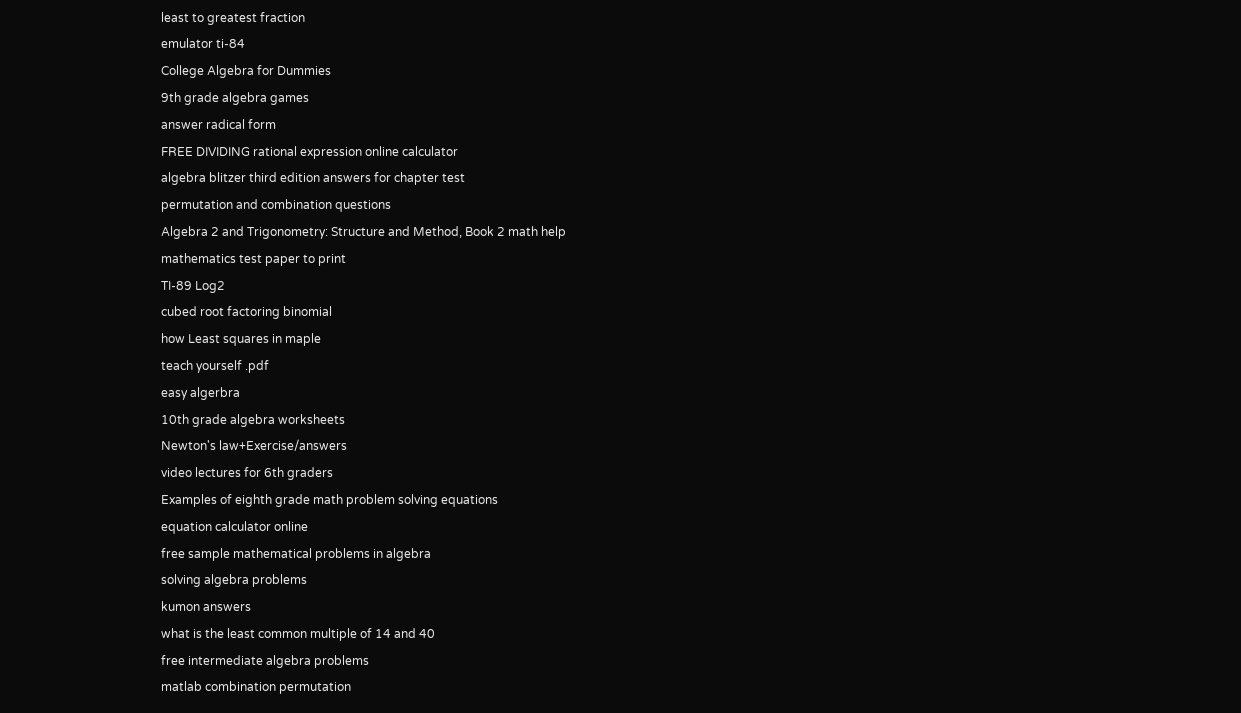least to greatest fraction
emulator ti-84
College Algebra for Dummies
9th grade algebra games
answer radical form
FREE DIVIDING rational expression online calculator
algebra blitzer third edition answers for chapter test
permutation and combination questions
Algebra 2 and Trigonometry: Structure and Method, Book 2 math help
mathematics test paper to print
TI-89 Log2
cubed root factoring binomial
how Least squares in maple
teach yourself .pdf
easy algerbra
10th grade algebra worksheets
Newton's law+Exercise/answers
video lectures for 6th graders
Examples of eighth grade math problem solving equations
equation calculator online
free sample mathematical problems in algebra
solving algebra problems
kumon answers
what is the least common multiple of 14 and 40
free intermediate algebra problems
matlab combination permutation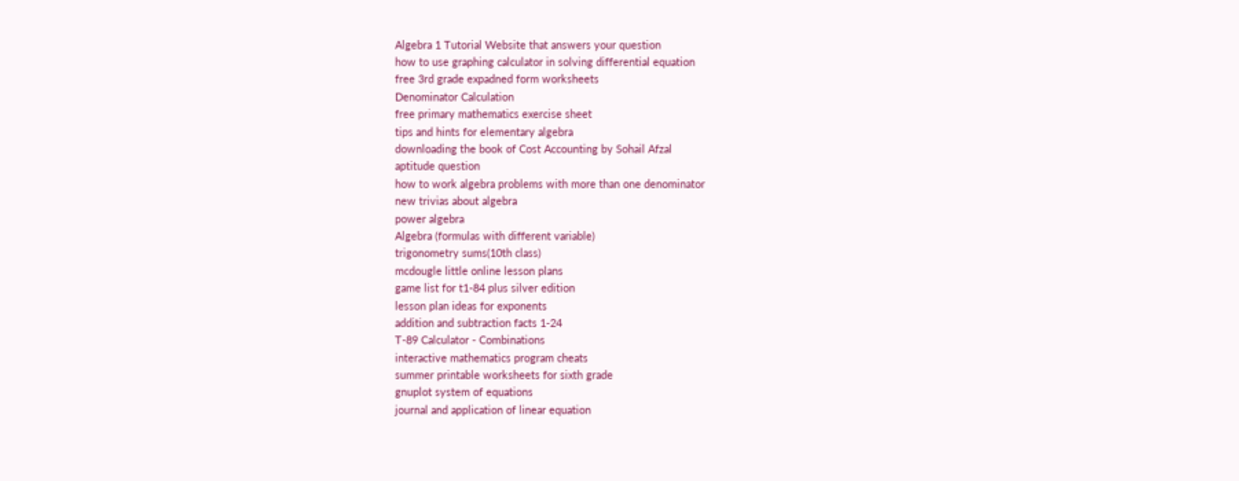Algebra 1 Tutorial Website that answers your question
how to use graphing calculator in solving differential equation
free 3rd grade expadned form worksheets
Denominator Calculation
free primary mathematics exercise sheet
tips and hints for elementary algebra
downloading the book of Cost Accounting by Sohail Afzal
aptitude question
how to work algebra problems with more than one denominator
new trivias about algebra
power algebra
Algebra (formulas with different variable)
trigonometry sums(10th class)
mcdougle little online lesson plans
game list for t1-84 plus silver edition
lesson plan ideas for exponents
addition and subtraction facts 1-24
T-89 Calculator - Combinations
interactive mathematics program cheats
summer printable worksheets for sixth grade
gnuplot system of equations
journal and application of linear equation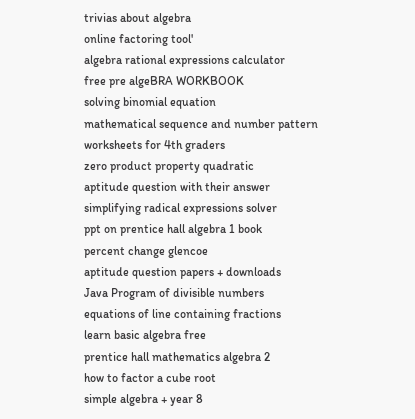trivias about algebra
online factoring tool'
algebra rational expressions calculator
free pre algeBRA WORKBOOK
solving binomial equation
mathematical sequence and number pattern worksheets for 4th graders
zero product property quadratic
aptitude question with their answer
simplifying radical expressions solver
ppt on prentice hall algebra 1 book
percent change glencoe
aptitude question papers + downloads
Java Program of divisible numbers
equations of line containing fractions
learn basic algebra free
prentice hall mathematics algebra 2
how to factor a cube root
simple algebra + year 8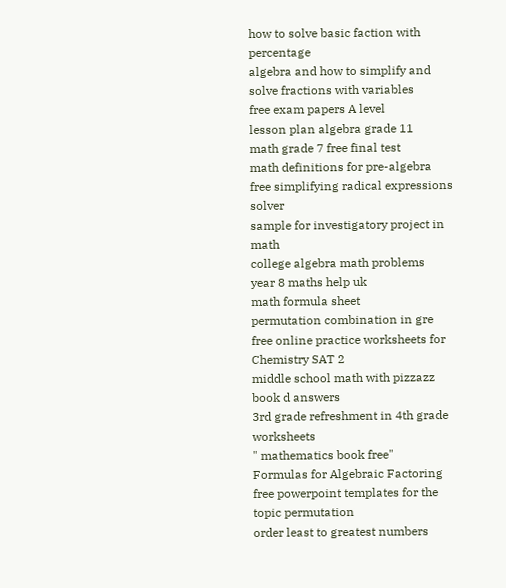how to solve basic faction with percentage
algebra and how to simplify and solve fractions with variables
free exam papers A level
lesson plan algebra grade 11
math grade 7 free final test
math definitions for pre-algebra
free simplifying radical expressions solver
sample for investigatory project in math
college algebra math problems
year 8 maths help uk
math formula sheet
permutation combination in gre
free online practice worksheets for Chemistry SAT 2
middle school math with pizzazz book d answers
3rd grade refreshment in 4th grade worksheets
" mathematics book free"
Formulas for Algebraic Factoring
free powerpoint templates for the topic permutation
order least to greatest numbers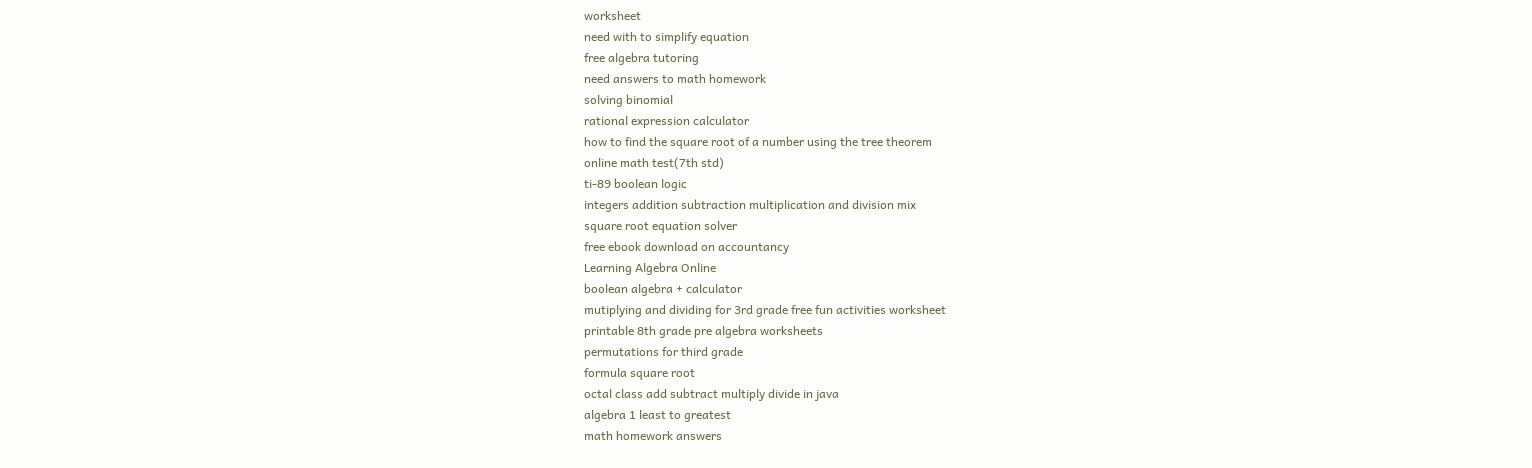worksheet
need with to simplify equation
free algebra tutoring
need answers to math homework
solving binomial
rational expression calculator
how to find the square root of a number using the tree theorem
online math test(7th std)
ti-89 boolean logic
integers addition subtraction multiplication and division mix
square root equation solver
free ebook download on accountancy
Learning Algebra Online
boolean algebra + calculator
mutiplying and dividing for 3rd grade free fun activities worksheet
printable 8th grade pre algebra worksheets
permutations for third grade
formula square root
octal class add subtract multiply divide in java
algebra 1 least to greatest
math homework answers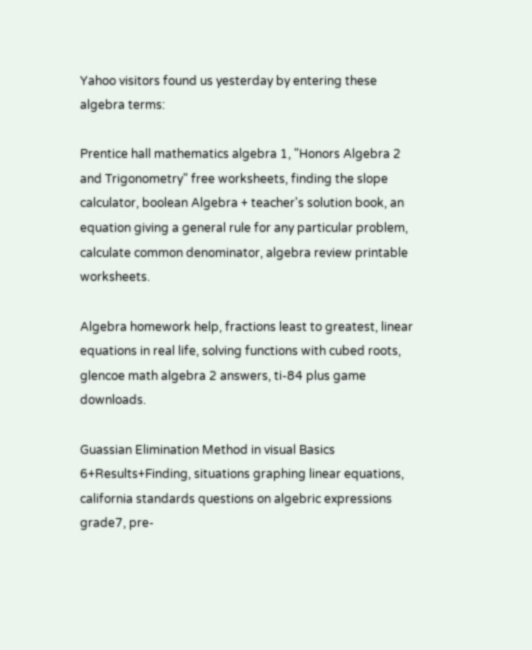Yahoo visitors found us yesterday by entering these algebra terms:

Prentice hall mathematics algebra 1, "Honors Algebra 2 and Trigonometry" free worksheets, finding the slope calculator, boolean Algebra + teacher's solution book, an equation giving a general rule for any particular problem, calculate common denominator, algebra review printable worksheets.

Algebra homework help, fractions least to greatest, linear equations in real life, solving functions with cubed roots, glencoe math algebra 2 answers, ti-84 plus game downloads.

Guassian Elimination Method in visual Basics 6+Results+Finding, situations graphing linear equations, california standards questions on algebric expressions grade7, pre-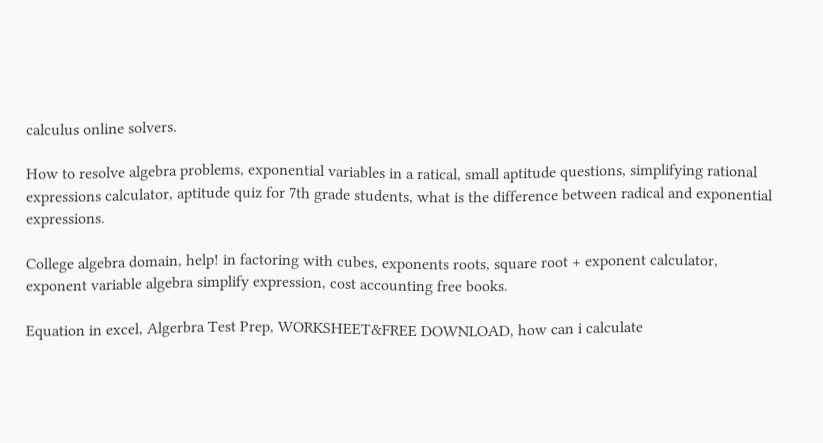calculus online solvers.

How to resolve algebra problems, exponential variables in a ratical, small aptitude questions, simplifying rational expressions calculator, aptitude quiz for 7th grade students, what is the difference between radical and exponential expressions.

College algebra domain, help! in factoring with cubes, exponents roots, square root + exponent calculator, exponent variable algebra simplify expression, cost accounting free books.

Equation in excel, Algerbra Test Prep, WORKSHEET&FREE DOWNLOAD, how can i calculate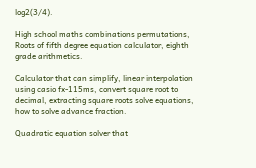log2(3/4).

High school maths combinations permutations, Roots of fifth degree equation calculator, eighth grade arithmetics.

Calculator that can simplify, linear interpolation using casio fx-115ms, convert square root to decimal, extracting square roots solve equations, how to solve advance fraction.

Quadratic equation solver that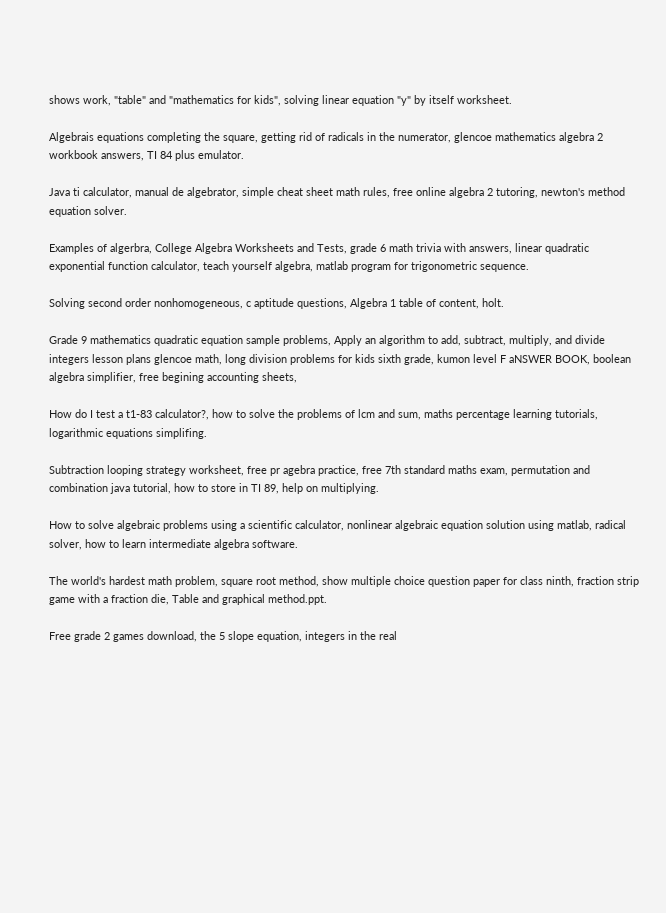shows work, "table" and "mathematics for kids", solving linear equation "y" by itself worksheet.

Algebrais equations completing the square, getting rid of radicals in the numerator, glencoe mathematics algebra 2 workbook answers, TI 84 plus emulator.

Java ti calculator, manual de algebrator, simple cheat sheet math rules, free online algebra 2 tutoring, newton's method equation solver.

Examples of algerbra, College Algebra Worksheets and Tests, grade 6 math trivia with answers, linear quadratic exponential function calculator, teach yourself algebra, matlab program for trigonometric sequence.

Solving second order nonhomogeneous, c aptitude questions, Algebra 1 table of content, holt.

Grade 9 mathematics quadratic equation sample problems, Apply an algorithm to add, subtract, multiply, and divide integers lesson plans glencoe math, long division problems for kids sixth grade, kumon level F aNSWER BOOK, boolean algebra simplifier, free begining accounting sheets,

How do I test a t1-83 calculator?, how to solve the problems of lcm and sum, maths percentage learning tutorials, logarithmic equations simplifing.

Subtraction looping strategy worksheet, free pr agebra practice, free 7th standard maths exam, permutation and combination java tutorial, how to store in TI 89, help on multiplying.

How to solve algebraic problems using a scientific calculator, nonlinear algebraic equation solution using matlab, radical solver, how to learn intermediate algebra software.

The world's hardest math problem, square root method, show multiple choice question paper for class ninth, fraction strip game with a fraction die, Table and graphical method.ppt.

Free grade 2 games download, the 5 slope equation, integers in the real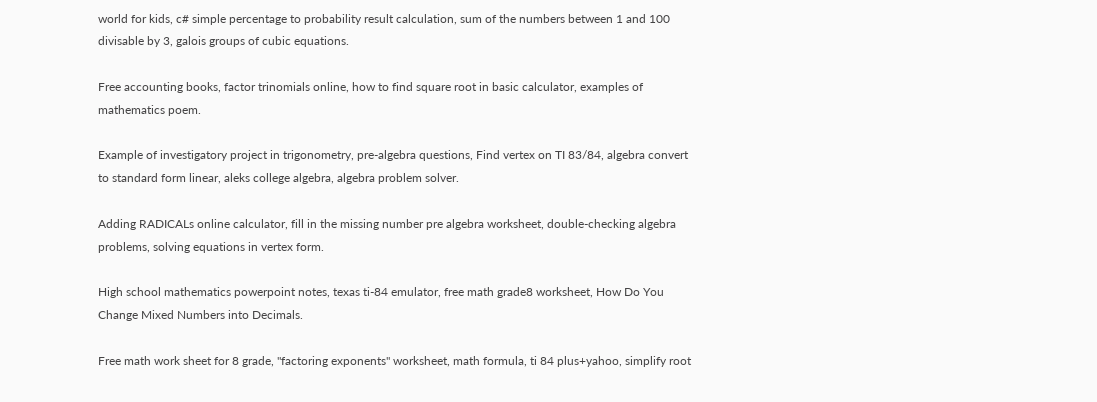world for kids, c# simple percentage to probability result calculation, sum of the numbers between 1 and 100 divisable by 3, galois groups of cubic equations.

Free accounting books, factor trinomials online, how to find square root in basic calculator, examples of mathematics poem.

Example of investigatory project in trigonometry, pre-algebra questions, Find vertex on TI 83/84, algebra convert to standard form linear, aleks college algebra, algebra problem solver.

Adding RADICALs online calculator, fill in the missing number pre algebra worksheet, double-checking algebra problems, solving equations in vertex form.

High school mathematics powerpoint notes, texas ti-84 emulator, free math grade8 worksheet, How Do You Change Mixed Numbers into Decimals.

Free math work sheet for 8 grade, "factoring exponents" worksheet, math formula, ti 84 plus+yahoo, simplify root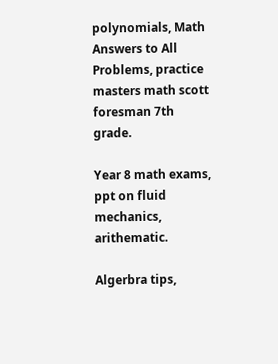polynomials, Math Answers to All Problems, practice masters math scott foresman 7th grade.

Year 8 math exams, ppt on fluid mechanics, arithematic.

Algerbra tips,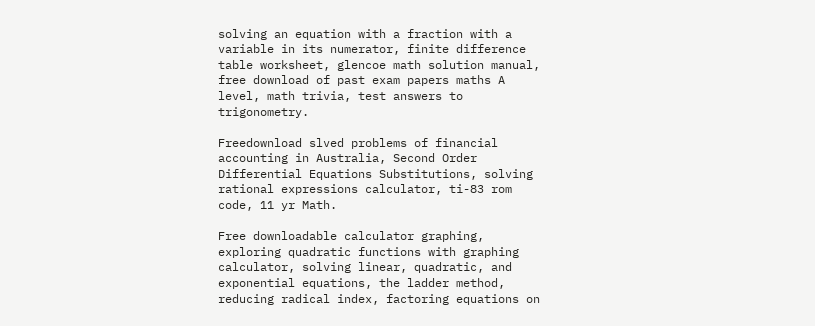solving an equation with a fraction with a variable in its numerator, finite difference table worksheet, glencoe math solution manual, free download of past exam papers maths A level, math trivia, test answers to trigonometry.

Freedownload slved problems of financial accounting in Australia, Second Order Differential Equations Substitutions, solving rational expressions calculator, ti-83 rom code, 11 yr Math.

Free downloadable calculator graphing, exploring quadratic functions with graphing calculator, solving linear, quadratic, and exponential equations, the ladder method, reducing radical index, factoring equations on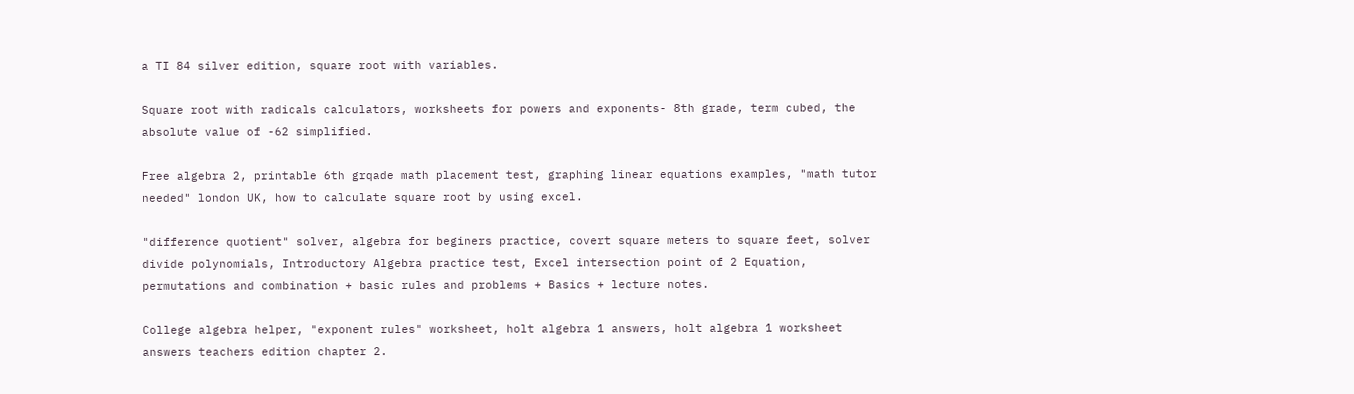a TI 84 silver edition, square root with variables.

Square root with radicals calculators, worksheets for powers and exponents- 8th grade, term cubed, the absolute value of -62 simplified.

Free algebra 2, printable 6th grqade math placement test, graphing linear equations examples, "math tutor needed" london UK, how to calculate square root by using excel.

"difference quotient" solver, algebra for beginers practice, covert square meters to square feet, solver divide polynomials, Introductory Algebra practice test, Excel intersection point of 2 Equation, permutations and combination + basic rules and problems + Basics + lecture notes.

College algebra helper, "exponent rules" worksheet, holt algebra 1 answers, holt algebra 1 worksheet answers teachers edition chapter 2.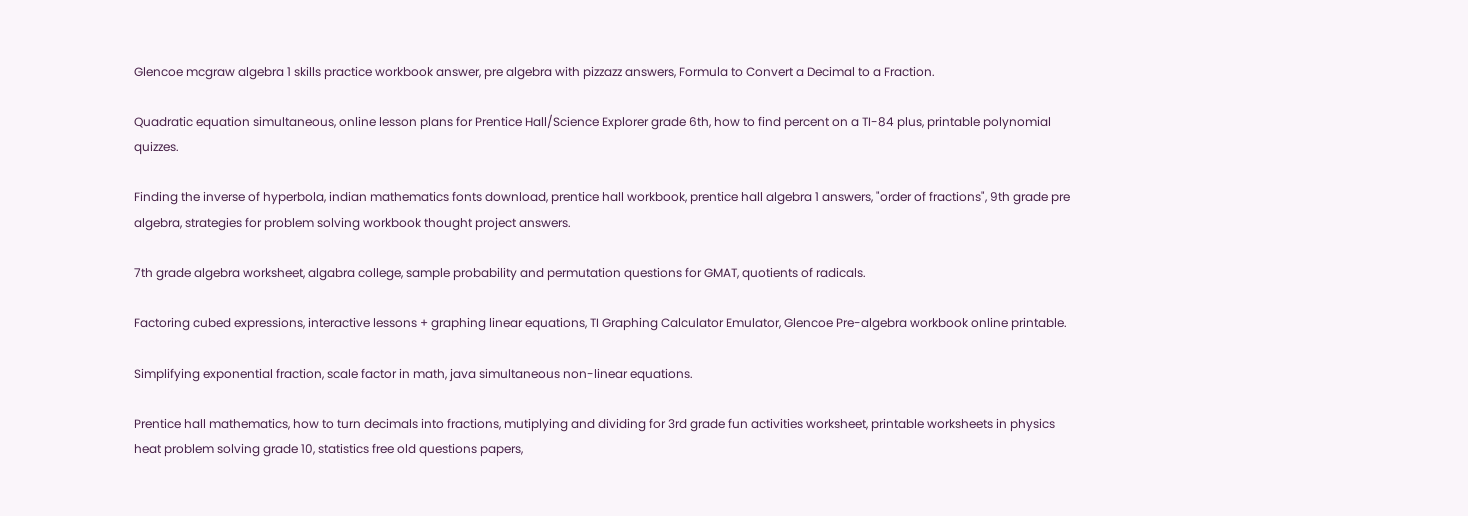Glencoe mcgraw algebra 1 skills practice workbook answer, pre algebra with pizzazz answers, Formula to Convert a Decimal to a Fraction.

Quadratic equation simultaneous, online lesson plans for Prentice Hall/Science Explorer grade 6th, how to find percent on a TI-84 plus, printable polynomial quizzes.

Finding the inverse of hyperbola, indian mathematics fonts download, prentice hall workbook, prentice hall algebra 1 answers, "order of fractions", 9th grade pre algebra, strategies for problem solving workbook thought project answers.

7th grade algebra worksheet, algabra college, sample probability and permutation questions for GMAT, quotients of radicals.

Factoring cubed expressions, interactive lessons + graphing linear equations, TI Graphing Calculator Emulator, Glencoe Pre-algebra workbook online printable.

Simplifying exponential fraction, scale factor in math, java simultaneous non-linear equations.

Prentice hall mathematics, how to turn decimals into fractions, mutiplying and dividing for 3rd grade fun activities worksheet, printable worksheets in physics heat problem solving grade 10, statistics free old questions papers,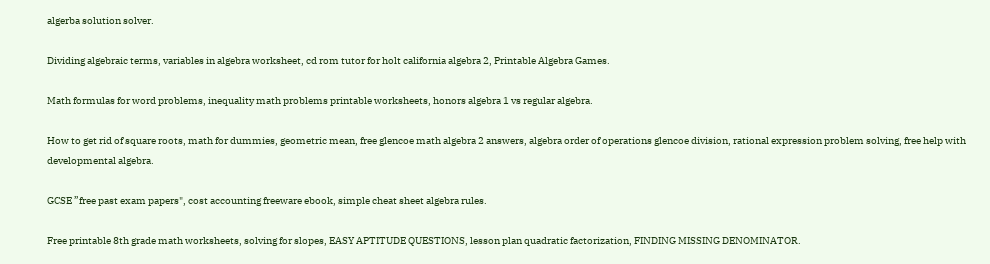algerba solution solver.

Dividing algebraic terms, variables in algebra worksheet, cd rom tutor for holt california algebra 2, Printable Algebra Games.

Math formulas for word problems, inequality math problems printable worksheets, honors algebra 1 vs regular algebra.

How to get rid of square roots, math for dummies, geometric mean, free glencoe math algebra 2 answers, algebra order of operations glencoe division, rational expression problem solving, free help with developmental algebra.

GCSE ”free past exam papers", cost accounting freeware ebook, simple cheat sheet algebra rules.

Free printable 8th grade math worksheets, solving for slopes, EASY APTITUDE QUESTIONS, lesson plan quadratic factorization, FINDING MISSING DENOMINATOR.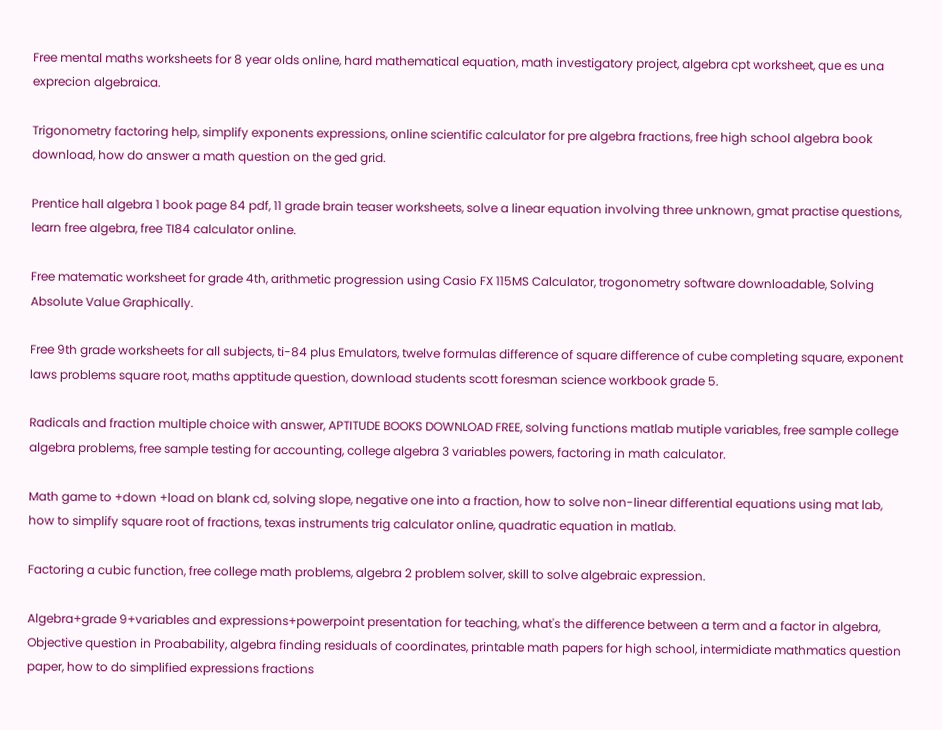Free mental maths worksheets for 8 year olds online, hard mathematical equation, math investigatory project, algebra cpt worksheet, que es una exprecion algebraica.

Trigonometry factoring help, simplify exponents expressions, online scientific calculator for pre algebra fractions, free high school algebra book download, how do answer a math question on the ged grid.

Prentice hall algebra 1 book page 84 pdf, 11 grade brain teaser worksheets, solve a linear equation involving three unknown, gmat practise questions, learn free algebra, free TI84 calculator online.

Free matematic worksheet for grade 4th, arithmetic progression using Casio FX 115MS Calculator, trogonometry software downloadable, Solving Absolute Value Graphically.

Free 9th grade worksheets for all subjects, ti-84 plus Emulators, twelve formulas difference of square difference of cube completing square, exponent laws problems square root, maths apptitude question, download students scott foresman science workbook grade 5.

Radicals and fraction multiple choice with answer, APTITUDE BOOKS DOWNLOAD FREE, solving functions matlab mutiple variables, free sample college algebra problems, free sample testing for accounting, college algebra 3 variables powers, factoring in math calculator.

Math game to +down +load on blank cd, solving slope, negative one into a fraction, how to solve non-linear differential equations using mat lab, how to simplify square root of fractions, texas instruments trig calculator online, quadratic equation in matlab.

Factoring a cubic function, free college math problems, algebra 2 problem solver, skill to solve algebraic expression.

Algebra+grade 9+variables and expressions+powerpoint presentation for teaching, what's the difference between a term and a factor in algebra, Objective question in Proabability, algebra finding residuals of coordinates, printable math papers for high school, intermidiate mathmatics question paper, how to do simplified expressions fractions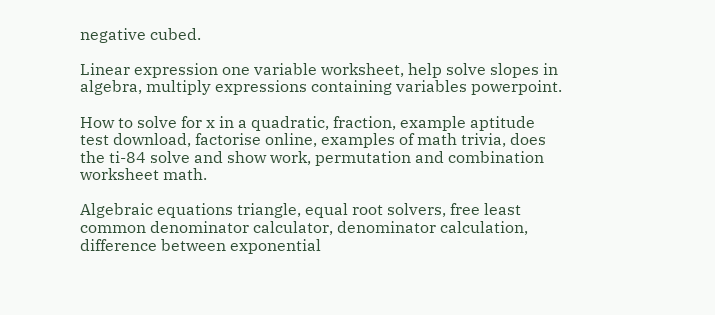negative cubed.

Linear expression one variable worksheet, help solve slopes in algebra, multiply expressions containing variables powerpoint.

How to solve for x in a quadratic, fraction, example aptitude test download, factorise online, examples of math trivia, does the ti-84 solve and show work, permutation and combination worksheet math.

Algebraic equations triangle, equal root solvers, free least common denominator calculator, denominator calculation, difference between exponential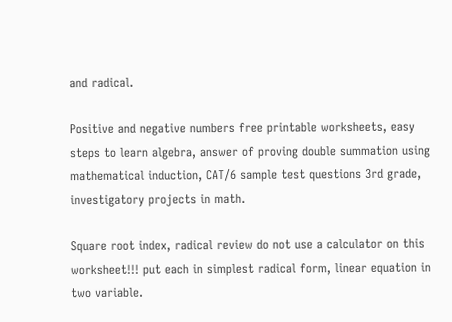and radical.

Positive and negative numbers free printable worksheets, easy steps to learn algebra, answer of proving double summation using mathematical induction, CAT/6 sample test questions 3rd grade, investigatory projects in math.

Square root index, radical review do not use a calculator on this worksheet!!! put each in simplest radical form, linear equation in two variable.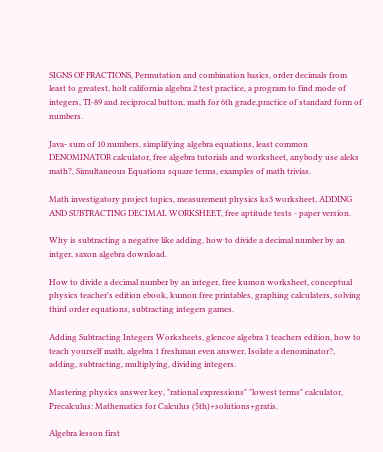SIGNS OF FRACTIONS, Permutation and combination basics, order decimals from least to greatest, holt california algebra 2 test practice, a program to find mode of integers, TI-89 and reciprocal button, math for 6th grade,practice of standard form of numbers.

Java- sum of 10 numbers, simplifying algebra equations, least common DENOMINATOR calculator, free algebra tutorials and worksheet, anybody use aleks math?, Simultaneous Equations square terms, examples of math trivias.

Math investigatory project topics, measurement physics ks3 worksheet, ADDING AND SUBTRACTING DECIMAL WORKSHEET, free aptitude tests - paper version.

Why is subtracting a negative like adding, how to divide a decimal number by an intger, saxon algebra download.

How to divide a decimal number by an integer, free kumon worksheet, conceptual physics teacher's edition ebook, kumon free printables, graphing calculaters, solving third order equations, subtracting integers games.

Adding Subtracting Integers Worksheets, glencoe algebra 1 teachers edition, how to teach yourself math, algebra 1 freshman even answer, Isolate a denominator?, adding, subtracting, multiplying, dividing integers.

Mastering physics answer key, "rational expressions" "lowest terms" calculator, Precalculus: Mathematics for Calculus (5th)+solutions+gratis.

Algebra lesson first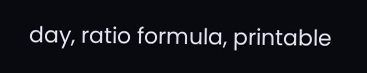day, ratio formula, printable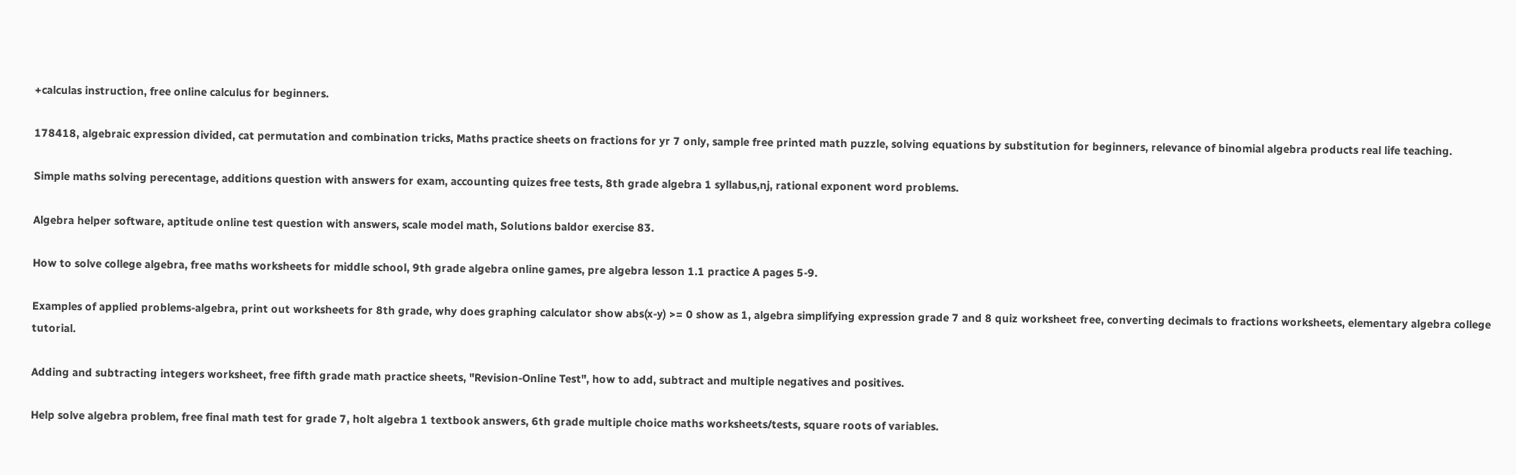+calculas instruction, free online calculus for beginners.

178418, algebraic expression divided, cat permutation and combination tricks, Maths practice sheets on fractions for yr 7 only, sample free printed math puzzle, solving equations by substitution for beginners, relevance of binomial algebra products real life teaching.

Simple maths solving perecentage, additions question with answers for exam, accounting quizes free tests, 8th grade algebra 1 syllabus,nj, rational exponent word problems.

Algebra helper software, aptitude online test question with answers, scale model math, Solutions baldor exercise 83.

How to solve college algebra, free maths worksheets for middle school, 9th grade algebra online games, pre algebra lesson 1.1 practice A pages 5-9.

Examples of applied problems-algebra, print out worksheets for 8th grade, why does graphing calculator show abs(x-y) >= 0 show as 1, algebra simplifying expression grade 7 and 8 quiz worksheet free, converting decimals to fractions worksheets, elementary algebra college tutorial.

Adding and subtracting integers worksheet, free fifth grade math practice sheets, "Revision-Online Test", how to add, subtract and multiple negatives and positives.

Help solve algebra problem, free final math test for grade 7, holt algebra 1 textbook answers, 6th grade multiple choice maths worksheets/tests, square roots of variables.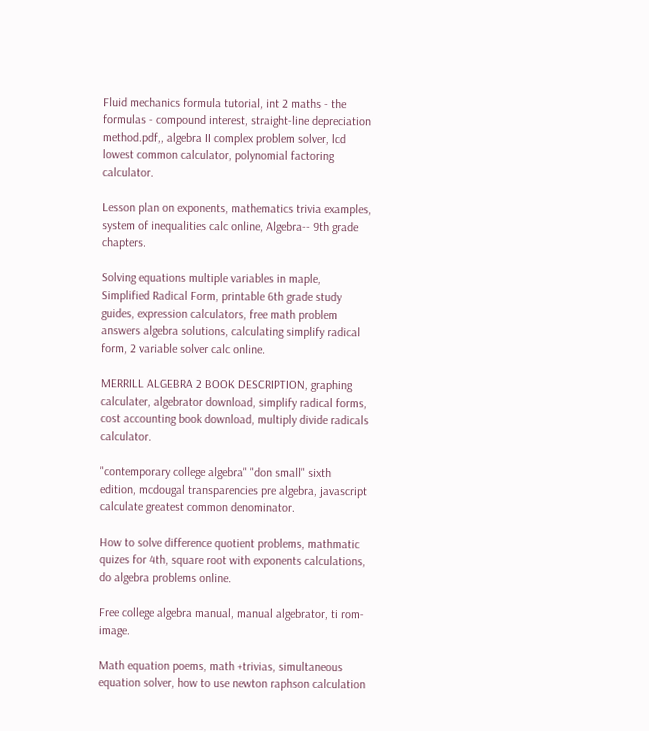Fluid mechanics formula tutorial, int 2 maths - the formulas - compound interest, straight-line depreciation method.pdf,, algebra II complex problem solver, lcd lowest common calculator, polynomial factoring calculator.

Lesson plan on exponents, mathematics trivia examples, system of inequalities calc online, Algebra-- 9th grade chapters.

Solving equations multiple variables in maple, Simplified Radical Form, printable 6th grade study guides, expression calculators, free math problem answers algebra solutions, calculating simplify radical form, 2 variable solver calc online.

MERRILL ALGEBRA 2 BOOK DESCRIPTION, graphing calculater, algebrator download, simplify radical forms, cost accounting book download, multiply divide radicals calculator.

"contemporary college algebra" "don small" sixth edition, mcdougal transparencies pre algebra, javascript calculate greatest common denominator.

How to solve difference quotient problems, mathmatic quizes for 4th, square root with exponents calculations, do algebra problems online.

Free college algebra manual, manual algebrator, ti rom-image.

Math equation poems, math +trivias, simultaneous equation solver, how to use newton raphson calculation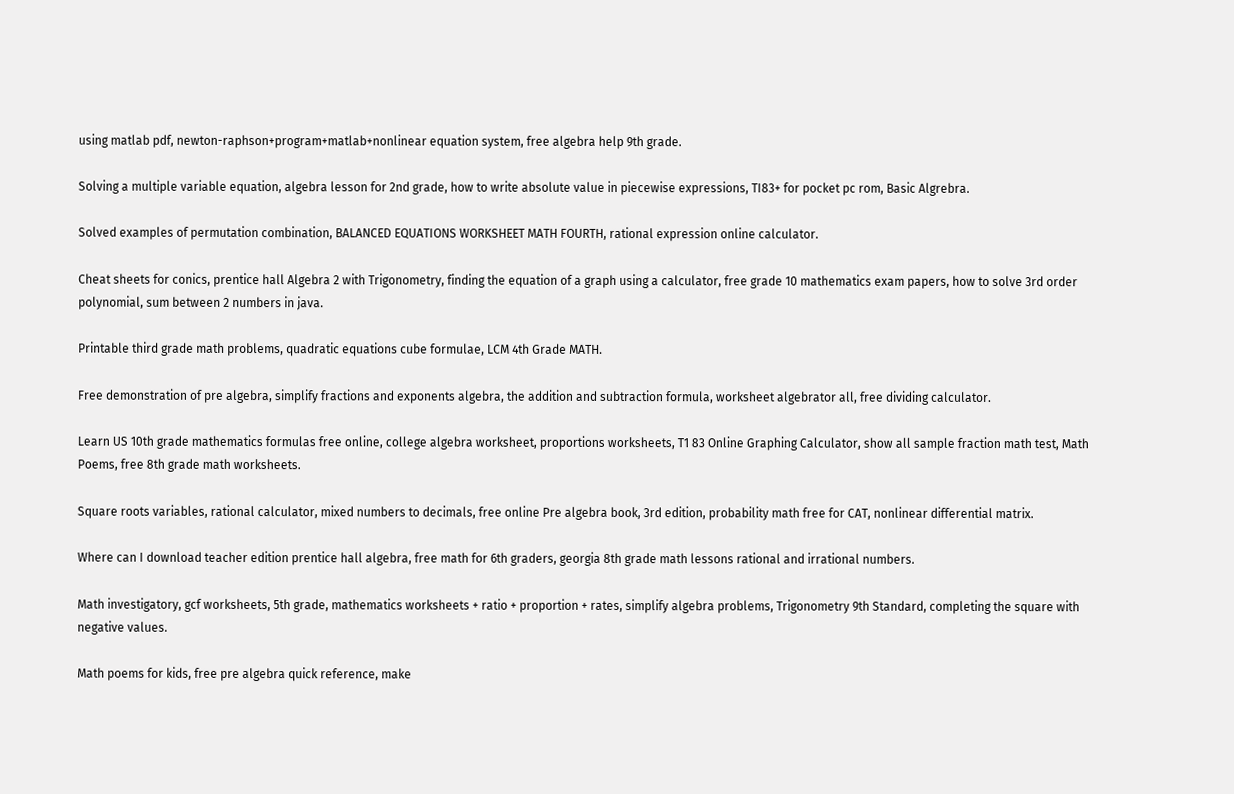using matlab pdf, newton-raphson+program+matlab+nonlinear equation system, free algebra help 9th grade.

Solving a multiple variable equation, algebra lesson for 2nd grade, how to write absolute value in piecewise expressions, TI83+ for pocket pc rom, Basic Algrebra.

Solved examples of permutation combination, BALANCED EQUATIONS WORKSHEET MATH FOURTH, rational expression online calculator.

Cheat sheets for conics, prentice hall Algebra 2 with Trigonometry, finding the equation of a graph using a calculator, free grade 10 mathematics exam papers, how to solve 3rd order polynomial, sum between 2 numbers in java.

Printable third grade math problems, quadratic equations cube formulae, LCM 4th Grade MATH.

Free demonstration of pre algebra, simplify fractions and exponents algebra, the addition and subtraction formula, worksheet algebrator all, free dividing calculator.

Learn US 10th grade mathematics formulas free online, college algebra worksheet, proportions worksheets, T1 83 Online Graphing Calculator, show all sample fraction math test, Math Poems, free 8th grade math worksheets.

Square roots variables, rational calculator, mixed numbers to decimals, free online Pre algebra book, 3rd edition, probability math free for CAT, nonlinear differential matrix.

Where can I download teacher edition prentice hall algebra, free math for 6th graders, georgia 8th grade math lessons rational and irrational numbers.

Math investigatory, gcf worksheets, 5th grade, mathematics worksheets + ratio + proportion + rates, simplify algebra problems, Trigonometry 9th Standard, completing the square with negative values.

Math poems for kids, free pre algebra quick reference, make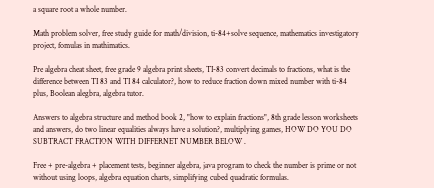a square root a whole number.

Math problem solver, free study guide for math/division, ti-84+solve sequence, mathematics investigatory project, fomulas in mathimatics.

Pre algebra cheat sheet, free grade 9 algebra print sheets, TI-83 convert decimals to fractions, what is the difference between TI 83 and TI 84 calculator?, how to reduce fraction down mixed number with ti-84 plus, Boolean alegbra, algebra tutor.

Answers to algebra structure and method book 2, "how to explain fractions", 8th grade lesson worksheets and answers, do two linear equalities always have a solution?, multiplying games, HOW DO YOU DO SUBTRACT FRACTION WITH DIFFERNET NUMBER BELOW .

Free + pre-algebra + placement tests, beginner algebra, java program to check the number is prime or not without using loops, algebra equation charts, simplifying cubed quadratic formulas.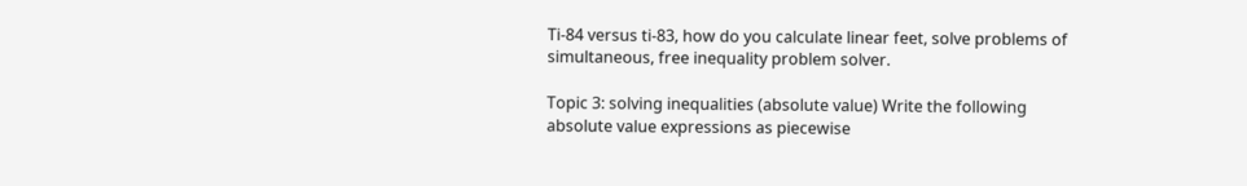Ti-84 versus ti-83, how do you calculate linear feet, solve problems of simultaneous, free inequality problem solver.

Topic 3: solving inequalities (absolute value) Write the following absolute value expressions as piecewise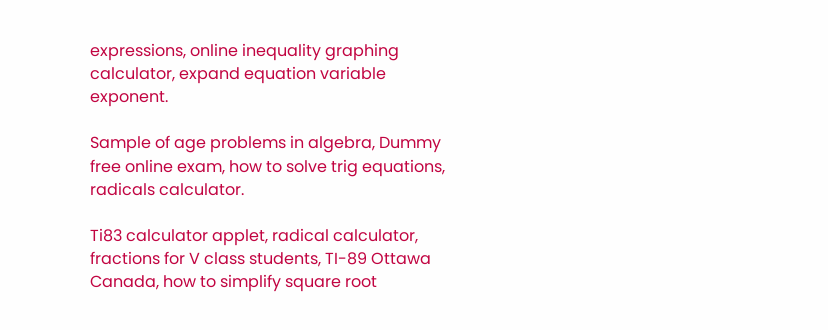expressions, online inequality graphing calculator, expand equation variable exponent.

Sample of age problems in algebra, Dummy free online exam, how to solve trig equations, radicals calculator.

Ti83 calculator applet, radical calculator, fractions for V class students, TI-89 Ottawa Canada, how to simplify square root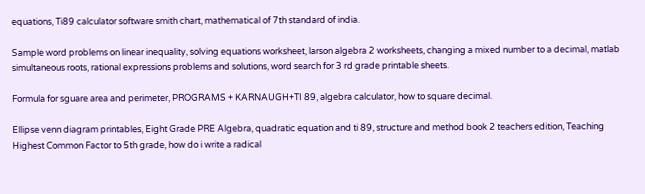equations, Ti89 calculator software smith chart, mathematical of 7th standard of india.

Sample word problems on linear inequality, solving equations worksheet, larson algebra 2 worksheets, changing a mixed number to a decimal, matlab simultaneous roots, rational expressions problems and solutions, word search for 3 rd grade printable sheets.

Formula for sguare area and perimeter, PROGRAMS + KARNAUGH+TI 89, algebra calculator, how to square decimal.

Ellipse venn diagram printables, Eight Grade PRE Algebra, quadratic equation and ti 89, structure and method book 2 teachers edition, Teaching Highest Common Factor to 5th grade, how do i write a radical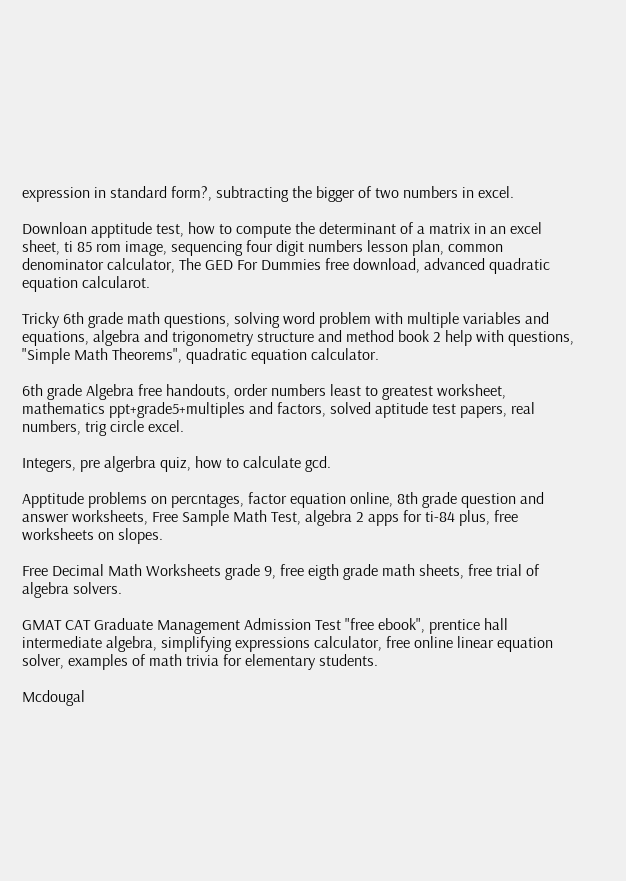expression in standard form?, subtracting the bigger of two numbers in excel.

Downloan apptitude test, how to compute the determinant of a matrix in an excel sheet, ti 85 rom image, sequencing four digit numbers lesson plan, common denominator calculator, The GED For Dummies free download, advanced quadratic equation calcularot.

Tricky 6th grade math questions, solving word problem with multiple variables and equations, algebra and trigonometry structure and method book 2 help with questions, "Simple Math Theorems", quadratic equation calculator.

6th grade Algebra free handouts, order numbers least to greatest worksheet, mathematics ppt+grade5+multiples and factors, solved aptitude test papers, real numbers, trig circle excel.

Integers, pre algerbra quiz, how to calculate gcd.

Apptitude problems on percntages, factor equation online, 8th grade question and answer worksheets, Free Sample Math Test, algebra 2 apps for ti-84 plus, free worksheets on slopes.

Free Decimal Math Worksheets grade 9, free eigth grade math sheets, free trial of algebra solvers.

GMAT CAT Graduate Management Admission Test "free ebook", prentice hall intermediate algebra, simplifying expressions calculator, free online linear equation solver, examples of math trivia for elementary students.

Mcdougal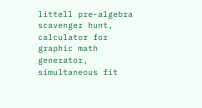littell pre-algebra scavenger hunt, calculator for graphic math generator, simultaneous fit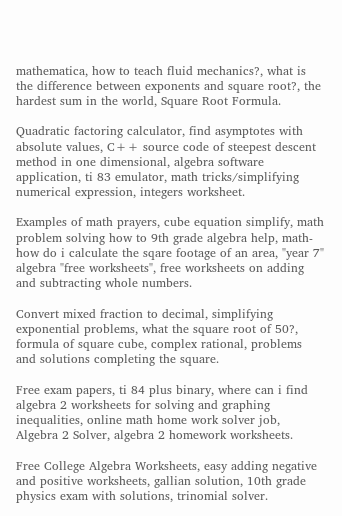mathematica, how to teach fluid mechanics?, what is the difference between exponents and square root?, the hardest sum in the world, Square Root Formula.

Quadratic factoring calculator, find asymptotes with absolute values, C++ source code of steepest descent method in one dimensional, algebra software application, ti 83 emulator, math tricks/simplifying numerical expression, integers worksheet.

Examples of math prayers, cube equation simplify, math problem solving how to 9th grade algebra help, math-how do i calculate the sqare footage of an area, "year 7" algebra "free worksheets", free worksheets on adding and subtracting whole numbers.

Convert mixed fraction to decimal, simplifying exponential problems, what the square root of 50?, formula of square cube, complex rational, problems and solutions completing the square.

Free exam papers, ti 84 plus binary, where can i find algebra 2 worksheets for solving and graphing inequalities, online math home work solver job, Algebra 2 Solver, algebra 2 homework worksheets.

Free College Algebra Worksheets, easy adding negative and positive worksheets, gallian solution, 10th grade physics exam with solutions, trinomial solver.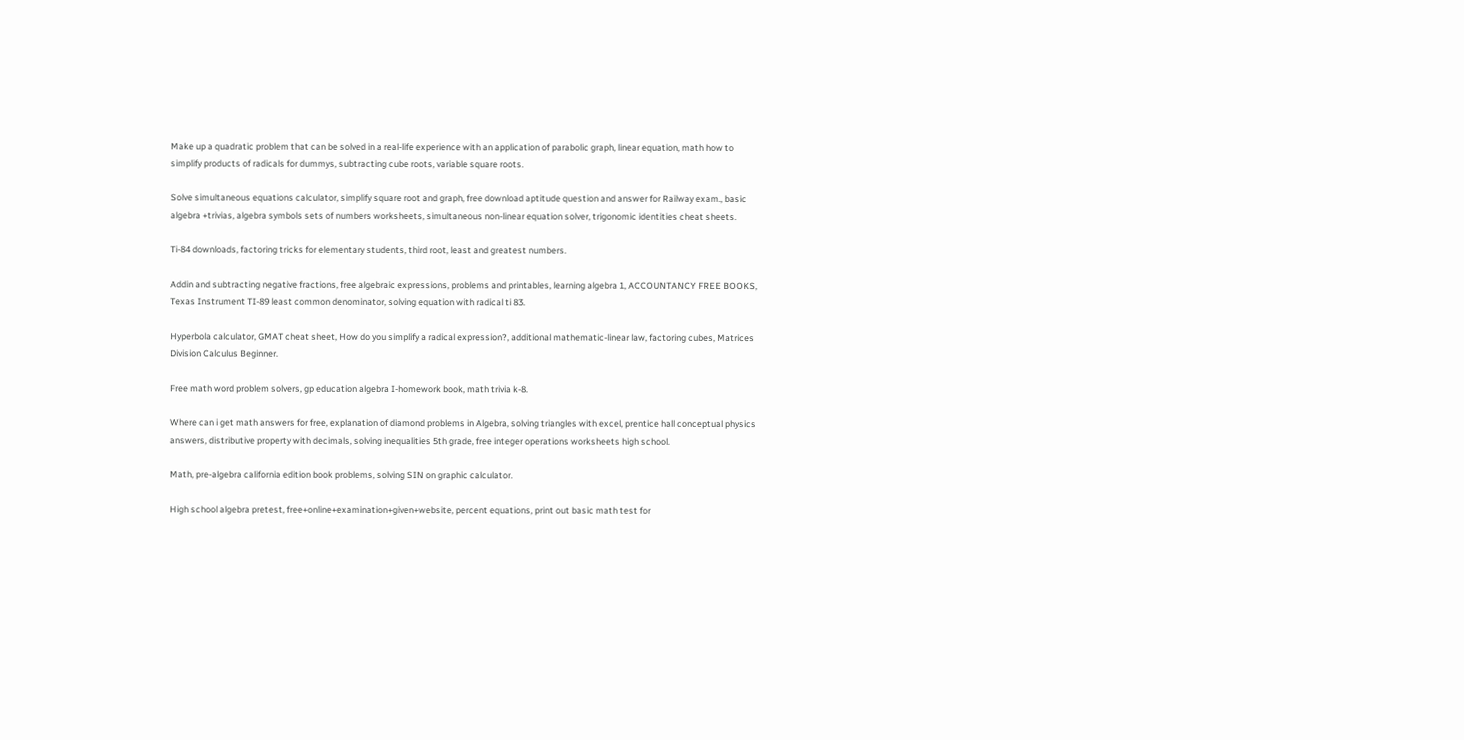Make up a quadratic problem that can be solved in a real-life experience with an application of parabolic graph, linear equation, math how to simplify products of radicals for dummys, subtracting cube roots, variable square roots.

Solve simultaneous equations calculator, simplify square root and graph, free download aptitude question and answer for Railway exam., basic algebra +trivias, algebra symbols sets of numbers worksheets, simultaneous non-linear equation solver, trigonomic identities cheat sheets.

Ti-84 downloads, factoring tricks for elementary students, third root, least and greatest numbers.

Addin and subtracting negative fractions, free algebraic expressions, problems and printables, learning algebra 1, ACCOUNTANCY FREE BOOKS, Texas Instrument TI-89 least common denominator, solving equation with radical ti 83.

Hyperbola calculator, GMAT cheat sheet, How do you simplify a radical expression?, additional mathematic-linear law, factoring cubes, Matrices Division Calculus Beginner.

Free math word problem solvers, gp education algebra I-homework book, math trivia k-8.

Where can i get math answers for free, explanation of diamond problems in Algebra, solving triangles with excel, prentice hall conceptual physics answers, distributive property with decimals, solving inequalities 5th grade, free integer operations worksheets high school.

Math, pre-algebra california edition book problems, solving SIN on graphic calculator.

High school algebra pretest, free+online+examination+given+website, percent equations, print out basic math test for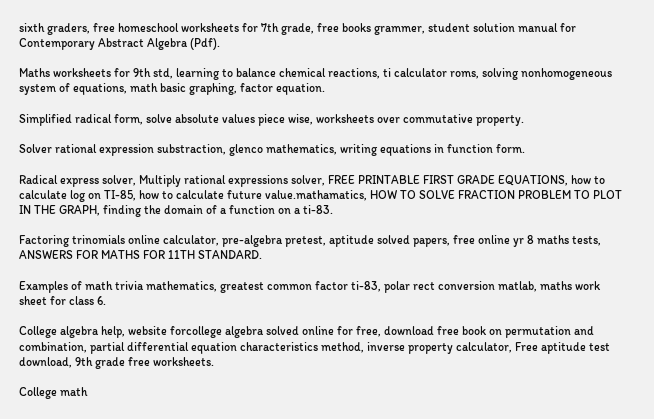sixth graders, free homeschool worksheets for 7th grade, free books grammer, student solution manual for Contemporary Abstract Algebra (Pdf).

Maths worksheets for 9th std, learning to balance chemical reactions, ti calculator roms, solving nonhomogeneous system of equations, math basic graphing, factor equation.

Simplified radical form, solve absolute values piece wise, worksheets over commutative property.

Solver rational expression substraction, glenco mathematics, writing equations in function form.

Radical express solver, Multiply rational expressions solver, FREE PRINTABLE FIRST GRADE EQUATIONS, how to calculate log on TI-85, how to calculate future value.mathamatics, HOW TO SOLVE FRACTION PROBLEM TO PLOT IN THE GRAPH, finding the domain of a function on a ti-83.

Factoring trinomials online calculator, pre-algebra pretest, aptitude solved papers, free online yr 8 maths tests, ANSWERS FOR MATHS FOR 11TH STANDARD.

Examples of math trivia mathematics, greatest common factor ti-83, polar rect conversion matlab, maths work sheet for class 6.

College algebra help, website forcollege algebra solved online for free, download free book on permutation and combination, partial differential equation characteristics method, inverse property calculator, Free aptitude test download, 9th grade free worksheets.

College math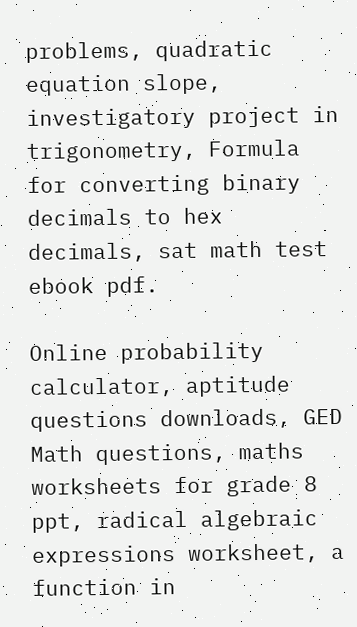problems, quadratic equation slope, investigatory project in trigonometry, Formula for converting binary decimals to hex decimals, sat math test ebook pdf.

Online probability calculator, aptitude questions downloads, GED Math questions, maths worksheets for grade 8 ppt, radical algebraic expressions worksheet, a function in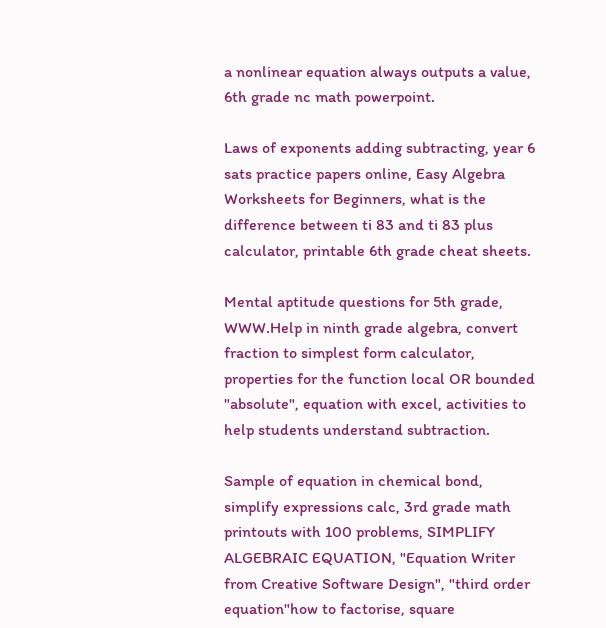a nonlinear equation always outputs a value, 6th grade nc math powerpoint.

Laws of exponents adding subtracting, year 6 sats practice papers online, Easy Algebra Worksheets for Beginners, what is the difference between ti 83 and ti 83 plus calculator, printable 6th grade cheat sheets.

Mental aptitude questions for 5th grade, WWW.Help in ninth grade algebra, convert fraction to simplest form calculator, properties for the function local OR bounded "absolute", equation with excel, activities to help students understand subtraction.

Sample of equation in chemical bond, simplify expressions calc, 3rd grade math printouts with 100 problems, SIMPLIFY ALGEBRAIC EQUATION, "Equation Writer from Creative Software Design", "third order equation"how to factorise, square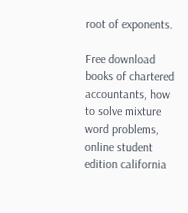root of exponents.

Free download books of chartered accountants, how to solve mixture word problems, online student edition california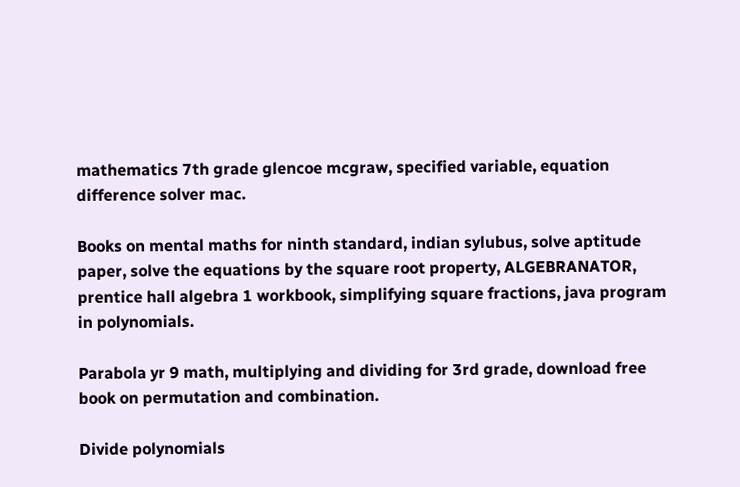mathematics 7th grade glencoe mcgraw, specified variable, equation difference solver mac.

Books on mental maths for ninth standard, indian sylubus, solve aptitude paper, solve the equations by the square root property, ALGEBRANATOR, prentice hall algebra 1 workbook, simplifying square fractions, java program in polynomials.

Parabola yr 9 math, multiplying and dividing for 3rd grade, download free book on permutation and combination.

Divide polynomials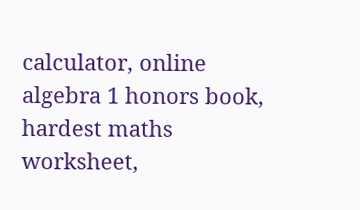calculator, online algebra 1 honors book, hardest maths worksheet,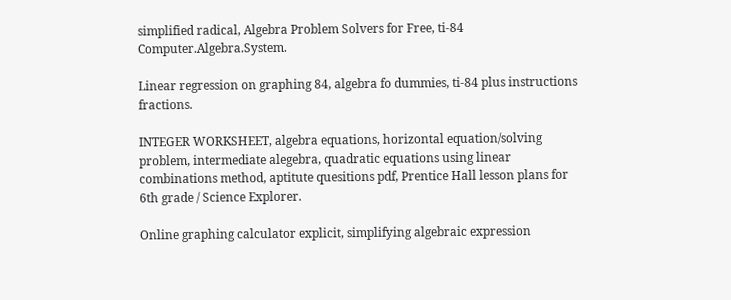simplified radical, Algebra Problem Solvers for Free, ti-84 Computer.Algebra.System.

Linear regression on graphing 84, algebra fo dummies, ti-84 plus instructions fractions.

INTEGER WORKSHEET, algebra equations, horizontal equation/solving problem, intermediate alegebra, quadratic equations using linear combinations method, aptitute quesitions pdf, Prentice Hall lesson plans for 6th grade / Science Explorer.

Online graphing calculator explicit, simplifying algebraic expression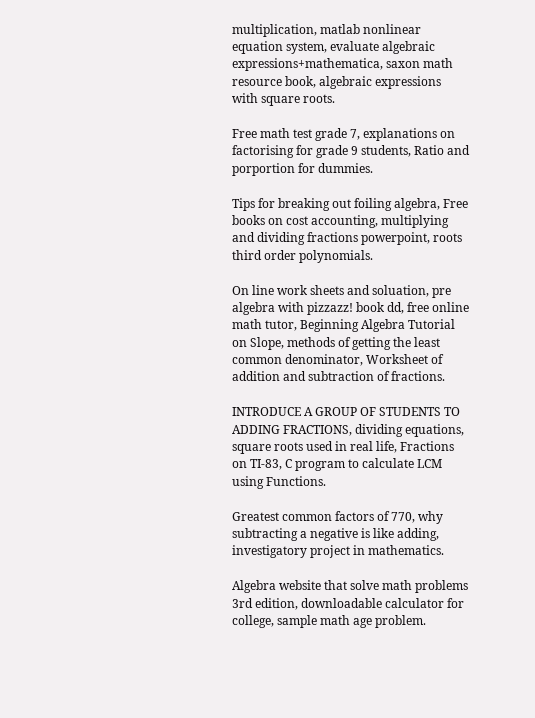multiplication, matlab nonlinear equation system, evaluate algebraic expressions+mathematica, saxon math resource book, algebraic expressions with square roots.

Free math test grade 7, explanations on factorising for grade 9 students, Ratio and porportion for dummies.

Tips for breaking out foiling algebra, Free books on cost accounting, multiplying and dividing fractions powerpoint, roots third order polynomials.

On line work sheets and soluation, pre algebra with pizzazz! book dd, free online math tutor, Beginning Algebra Tutorial on Slope, methods of getting the least common denominator, Worksheet of addition and subtraction of fractions.

INTRODUCE A GROUP OF STUDENTS TO ADDING FRACTIONS, dividing equations, square roots used in real life, Fractions on TI-83, C program to calculate LCM using Functions.

Greatest common factors of 770, why subtracting a negative is like adding, investigatory project in mathematics.

Algebra website that solve math problems 3rd edition, downloadable calculator for college, sample math age problem.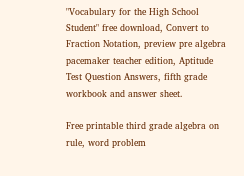"Vocabulary for the High School Student" free download, Convert to Fraction Notation, preview pre algebra pacemaker teacher edition, Aptitude Test Question Answers, fifth grade workbook and answer sheet.

Free printable third grade algebra on rule, word problem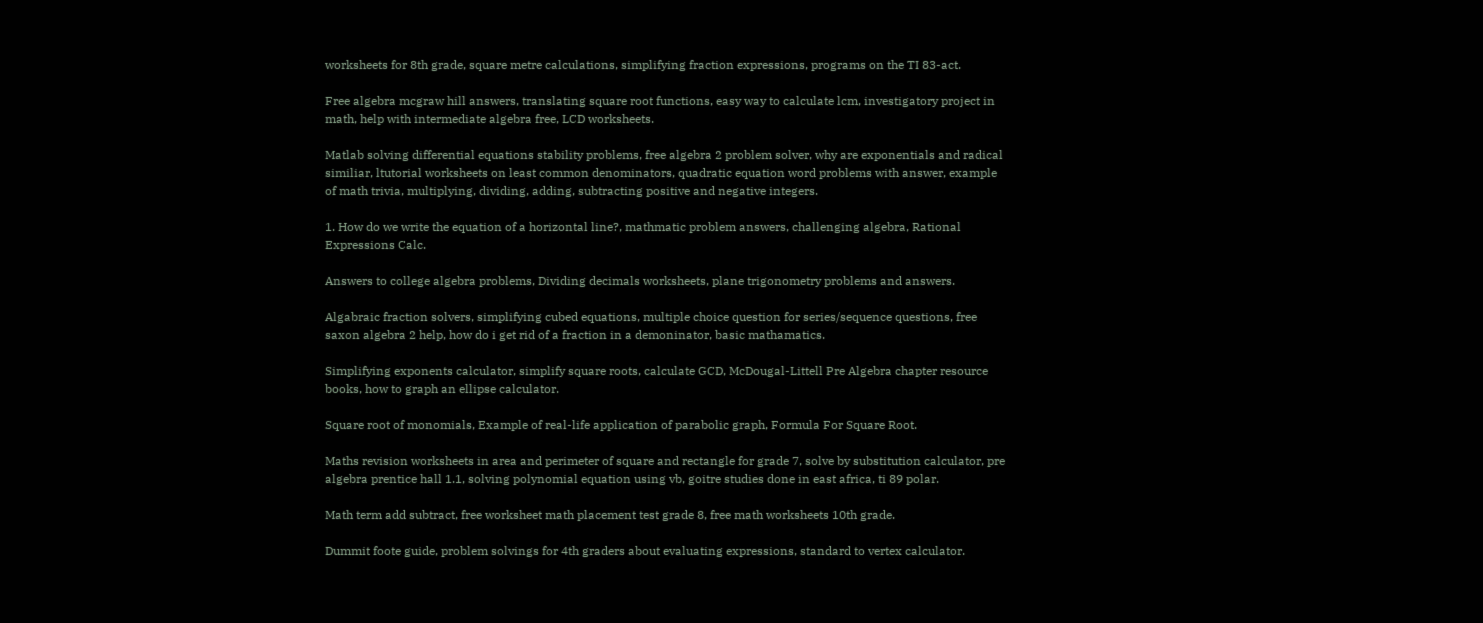worksheets for 8th grade, square metre calculations, simplifying fraction expressions, programs on the TI 83-act.

Free algebra mcgraw hill answers, translating square root functions, easy way to calculate lcm, investigatory project in math, help with intermediate algebra free, LCD worksheets.

Matlab solving differential equations stability problems, free algebra 2 problem solver, why are exponentials and radical similiar, ltutorial worksheets on least common denominators, quadratic equation word problems with answer, example of math trivia, multiplying, dividing, adding, subtracting positive and negative integers.

1. How do we write the equation of a horizontal line?, mathmatic problem answers, challenging algebra, Rational Expressions Calc.

Answers to college algebra problems, Dividing decimals worksheets, plane trigonometry problems and answers.

Algabraic fraction solvers, simplifying cubed equations, multiple choice question for series/sequence questions, free saxon algebra 2 help, how do i get rid of a fraction in a demoninator, basic mathamatics.

Simplifying exponents calculator, simplify square roots, calculate GCD, McDougal-Littell Pre Algebra chapter resource books, how to graph an ellipse calculator.

Square root of monomials, Example of real-life application of parabolic graph, Formula For Square Root.

Maths revision worksheets in area and perimeter of square and rectangle for grade 7, solve by substitution calculator, pre algebra prentice hall 1.1, solving polynomial equation using vb, goitre studies done in east africa, ti 89 polar.

Math term add subtract, free worksheet math placement test grade 8, free math worksheets 10th grade.

Dummit foote guide, problem solvings for 4th graders about evaluating expressions, standard to vertex calculator.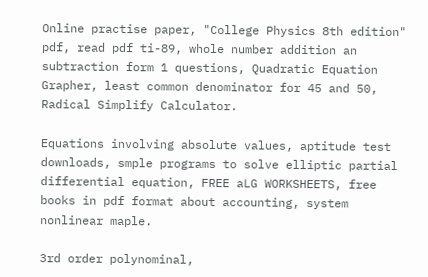Online practise paper, "College Physics 8th edition" pdf, read pdf ti-89, whole number addition an subtraction form 1 questions, Quadratic Equation Grapher, least common denominator for 45 and 50, Radical Simplify Calculator.

Equations involving absolute values, aptitude test downloads, smple programs to solve elliptic partial differential equation, FREE aLG WORKSHEETS, free books in pdf format about accounting, system nonlinear maple.

3rd order polynominal,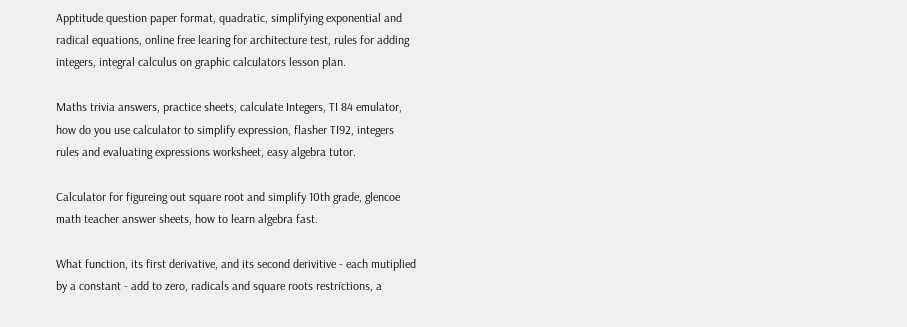Apptitude question paper format, quadratic, simplifying exponential and radical equations, online free learing for architecture test, rules for adding integers, integral calculus on graphic calculators lesson plan.

Maths trivia answers, practice sheets, calculate Integers, TI 84 emulator, how do you use calculator to simplify expression, flasher TI92, integers rules and evaluating expressions worksheet, easy algebra tutor.

Calculator for figureing out square root and simplify 10th grade, glencoe math teacher answer sheets, how to learn algebra fast.

What function, its first derivative, and its second derivitive - each mutiplied by a constant - add to zero, radicals and square roots restrictions, a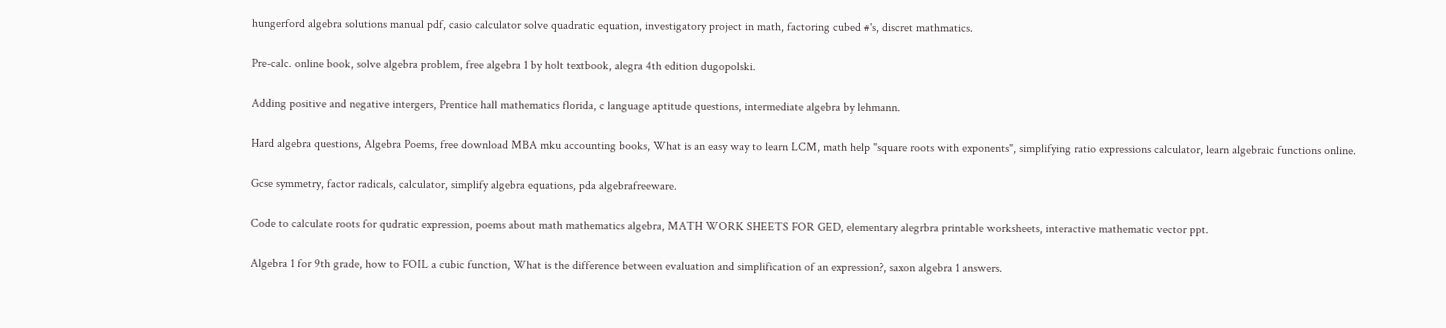hungerford algebra solutions manual pdf, casio calculator solve quadratic equation, investigatory project in math, factoring cubed #'s, discret mathmatics.

Pre-calc. online book, solve algebra problem, free algebra 1 by holt textbook, alegra 4th edition dugopolski.

Adding positive and negative intergers, Prentice hall mathematics florida, c language aptitude questions, intermediate algebra by lehmann.

Hard algebra questions, Algebra Poems, free download MBA mku accounting books, What is an easy way to learn LCM, math help "square roots with exponents", simplifying ratio expressions calculator, learn algebraic functions online.

Gcse symmetry, factor radicals, calculator, simplify algebra equations, pda algebrafreeware.

Code to calculate roots for qudratic expression, poems about math mathematics algebra, MATH WORK SHEETS FOR GED, elementary alegrbra printable worksheets, interactive mathematic vector ppt.

Algebra 1 for 9th grade, how to FOIL a cubic function, What is the difference between evaluation and simplification of an expression?, saxon algebra 1 answers.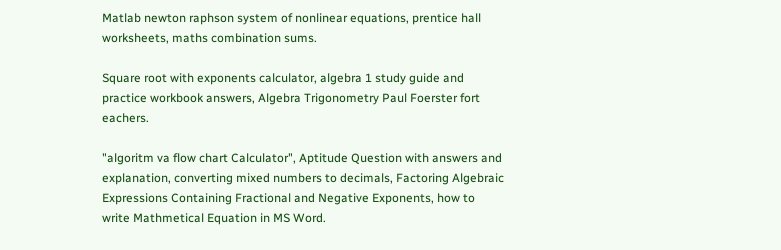Matlab newton raphson system of nonlinear equations, prentice hall worksheets, maths combination sums.

Square root with exponents calculator, algebra 1 study guide and practice workbook answers, Algebra Trigonometry Paul Foerster fort eachers.

"algoritm va flow chart Calculator", Aptitude Question with answers and explanation, converting mixed numbers to decimals, Factoring Algebraic Expressions Containing Fractional and Negative Exponents, how to write Mathmetical Equation in MS Word.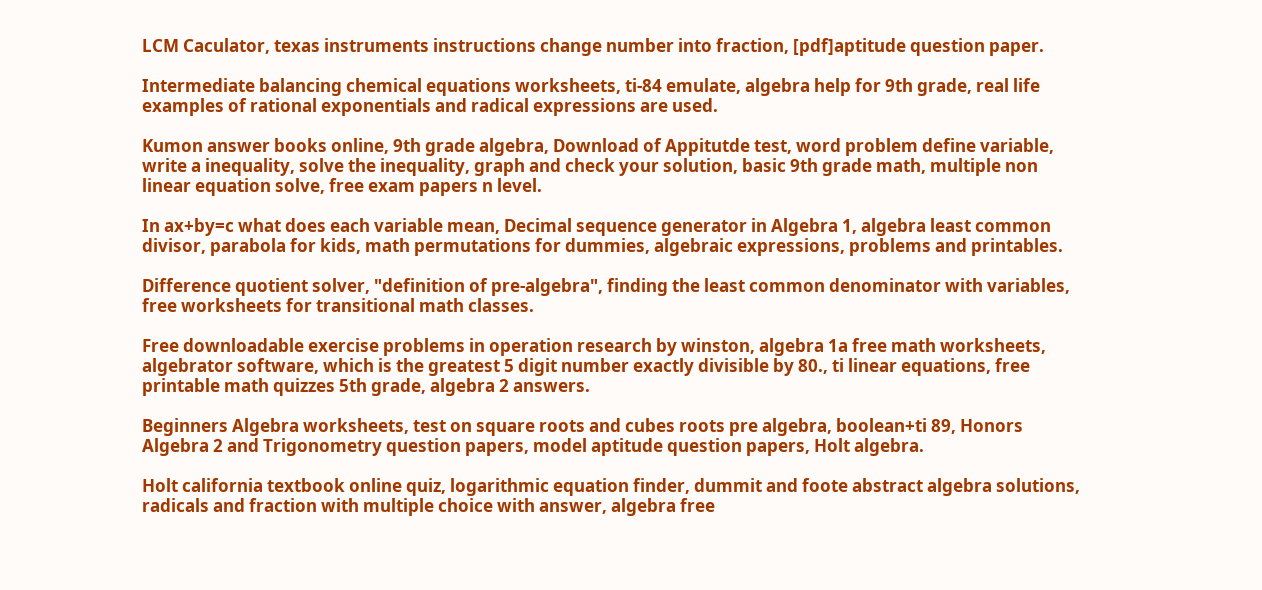LCM Caculator, texas instruments instructions change number into fraction, [pdf]aptitude question paper.

Intermediate balancing chemical equations worksheets, ti-84 emulate, algebra help for 9th grade, real life examples of rational exponentials and radical expressions are used.

Kumon answer books online, 9th grade algebra, Download of Appitutde test, word problem define variable, write a inequality, solve the inequality, graph and check your solution, basic 9th grade math, multiple non linear equation solve, free exam papers n level.

In ax+by=c what does each variable mean, Decimal sequence generator in Algebra 1, algebra least common divisor, parabola for kids, math permutations for dummies, algebraic expressions, problems and printables.

Difference quotient solver, "definition of pre-algebra", finding the least common denominator with variables, free worksheets for transitional math classes.

Free downloadable exercise problems in operation research by winston, algebra 1a free math worksheets, algebrator software, which is the greatest 5 digit number exactly divisible by 80., ti linear equations, free printable math quizzes 5th grade, algebra 2 answers.

Beginners Algebra worksheets, test on square roots and cubes roots pre algebra, boolean+ti 89, Honors Algebra 2 and Trigonometry question papers, model aptitude question papers, Holt algebra.

Holt california textbook online quiz, logarithmic equation finder, dummit and foote abstract algebra solutions, radicals and fraction with multiple choice with answer, algebra free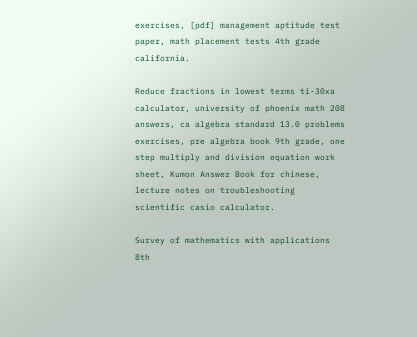exercises, [pdf] management aptitude test paper, math placement tests 4th grade california.

Reduce fractions in lowest terms ti-30xa calculator, university of phoenix math 208 answers, ca algebra standard 13.0 problems exercises, pre algebra book 9th grade, one step multiply and division equation work sheet, Kumon Answer Book for chinese, lecture notes on troubleshooting scientific casio calculator.

Survey of mathematics with applications 8th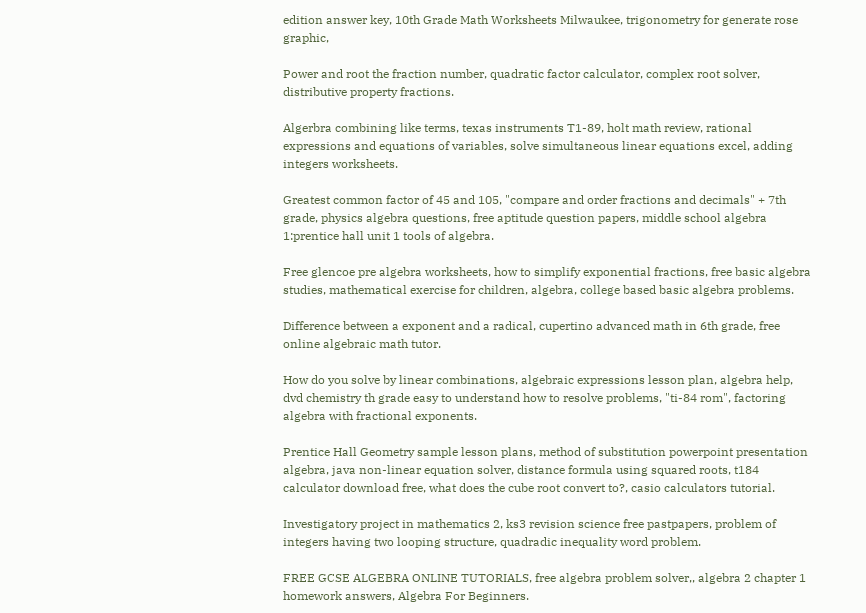edition answer key, 10th Grade Math Worksheets Milwaukee, trigonometry for generate rose graphic,

Power and root the fraction number, quadratic factor calculator, complex root solver, distributive property fractions.

Algerbra combining like terms, texas instruments T1-89, holt math review, rational expressions and equations of variables, solve simultaneous linear equations excel, adding integers worksheets.

Greatest common factor of 45 and 105, "compare and order fractions and decimals" + 7th grade, physics algebra questions, free aptitude question papers, middle school algebra 1:prentice hall unit 1 tools of algebra.

Free glencoe pre algebra worksheets, how to simplify exponential fractions, free basic algebra studies, mathematical exercise for children, algebra, college based basic algebra problems.

Difference between a exponent and a radical, cupertino advanced math in 6th grade, free online algebraic math tutor.

How do you solve by linear combinations, algebraic expressions lesson plan, algebra help, dvd chemistry th grade easy to understand how to resolve problems, "ti-84 rom", factoring algebra with fractional exponents.

Prentice Hall Geometry sample lesson plans, method of substitution powerpoint presentation algebra, java non-linear equation solver, distance formula using squared roots, t184 calculator download free, what does the cube root convert to?, casio calculators tutorial.

Investigatory project in mathematics 2, ks3 revision science free pastpapers, problem of integers having two looping structure, quadradic inequality word problem.

FREE GCSE ALGEBRA ONLINE TUTORIALS, free algebra problem solver,, algebra 2 chapter 1 homework answers, Algebra For Beginners.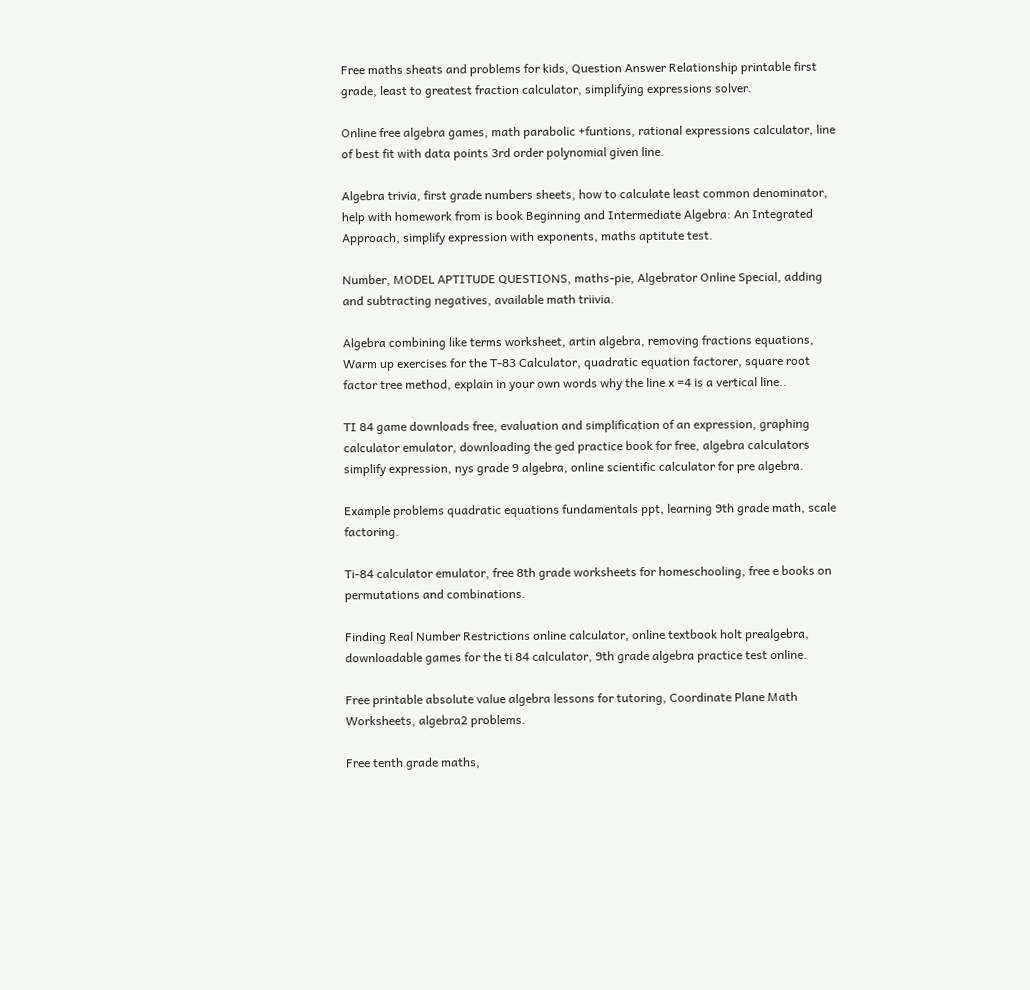Free maths sheats and problems for kids, Question Answer Relationship printable first grade, least to greatest fraction calculator, simplifying expressions solver.

Online free algebra games, math parabolic +funtions, rational expressions calculator, line of best fit with data points 3rd order polynomial given line.

Algebra trivia, first grade numbers sheets, how to calculate least common denominator, help with homework from is book Beginning and Intermediate Algebra: An Integrated Approach, simplify expression with exponents, maths aptitute test.

Number, MODEL APTITUDE QUESTIONS, maths-pie, Algebrator Online Special, adding and subtracting negatives, available math triivia.

Algebra combining like terms worksheet, artin algebra, removing fractions equations, Warm up exercises for the T-83 Calculator, quadratic equation factorer, square root factor tree method, explain in your own words why the line x =4 is a vertical line..

TI 84 game downloads free, evaluation and simplification of an expression, graphing calculator emulator, downloading the ged practice book for free, algebra calculators simplify expression, nys grade 9 algebra, online scientific calculator for pre algebra.

Example problems quadratic equations fundamentals ppt, learning 9th grade math, scale factoring.

Ti-84 calculator emulator, free 8th grade worksheets for homeschooling, free e books on permutations and combinations.

Finding Real Number Restrictions online calculator, online textbook holt prealgebra, downloadable games for the ti 84 calculator, 9th grade algebra practice test online.

Free printable absolute value algebra lessons for tutoring, Coordinate Plane Math Worksheets, algebra2 problems.

Free tenth grade maths,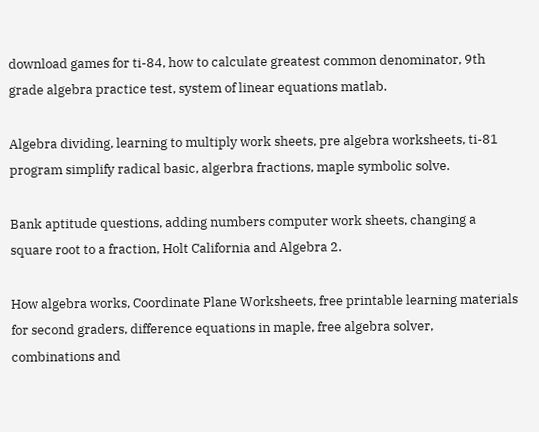download games for ti-84, how to calculate greatest common denominator, 9th grade algebra practice test, system of linear equations matlab.

Algebra dividing, learning to multiply work sheets, pre algebra worksheets, ti-81 program simplify radical basic, algerbra fractions, maple symbolic solve.

Bank aptitude questions, adding numbers computer work sheets, changing a square root to a fraction, Holt California and Algebra 2.

How algebra works, Coordinate Plane Worksheets, free printable learning materials for second graders, difference equations in maple, free algebra solver, combinations and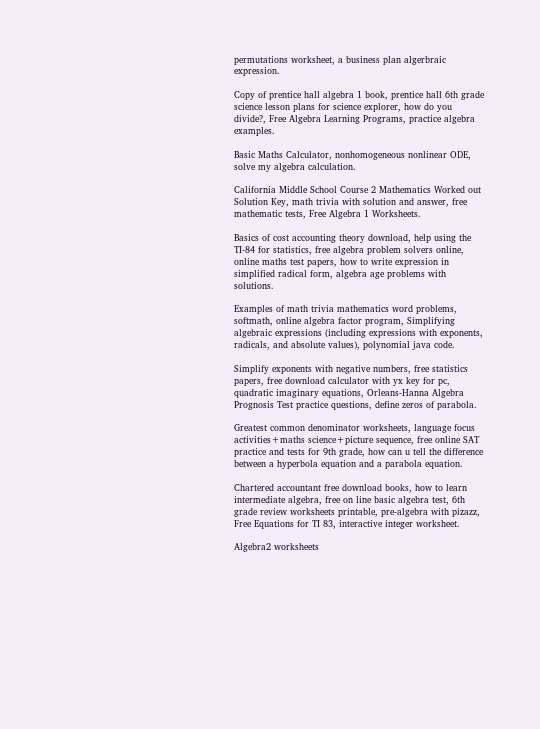permutations worksheet, a business plan algerbraic expression.

Copy of prentice hall algebra 1 book, prentice hall 6th grade science lesson plans for science explorer, how do you divide?, Free Algebra Learning Programs, practice algebra examples.

Basic Maths Calculator, nonhomogeneous nonlinear ODE, solve my algebra calculation.

California Middle School Course 2 Mathematics Worked out Solution Key, math trivia with solution and answer, free mathematic tests, Free Algebra 1 Worksheets.

Basics of cost accounting theory download, help using the TI-84 for statistics, free algebra problem solvers online, online maths test papers, how to write expression in simplified radical form, algebra age problems with solutions.

Examples of math trivia mathematics word problems, softmath, online algebra factor program, Simplifying algebraic expressions (including expressions with exponents, radicals, and absolute values), polynomial java code.

Simplify exponents with negative numbers, free statistics papers, free download calculator with yx key for pc, quadratic imaginary equations, Orleans-Hanna Algebra Prognosis Test practice questions, define zeros of parabola.

Greatest common denominator worksheets, language focus activities+maths science+picture sequence, free online SAT practice and tests for 9th grade, how can u tell the difference between a hyperbola equation and a parabola equation.

Chartered accountant free download books, how to learn intermediate algebra, free on line basic algebra test, 6th grade review worksheets printable, pre-algebra with pizazz, Free Equations for TI 83, interactive integer worksheet.

Algebra2 worksheets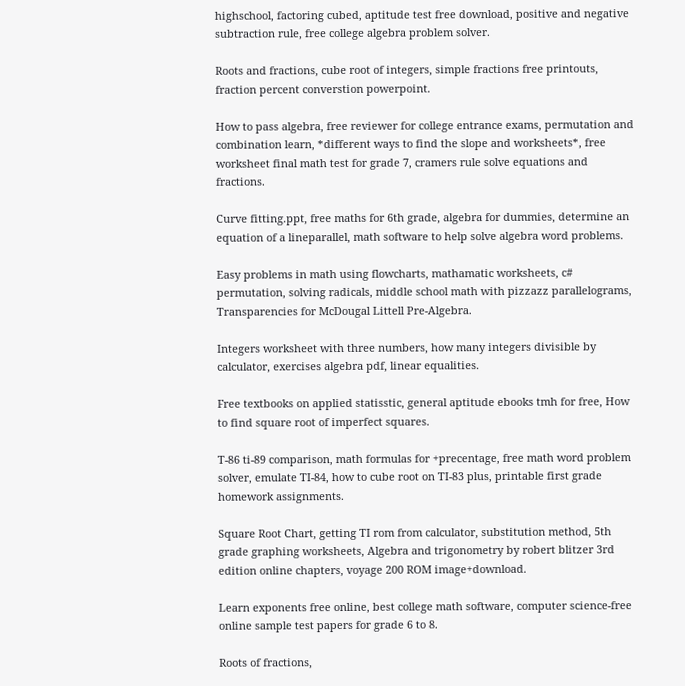highschool, factoring cubed, aptitude test free download, positive and negative subtraction rule, free college algebra problem solver.

Roots and fractions, cube root of integers, simple fractions free printouts, fraction percent converstion powerpoint.

How to pass algebra, free reviewer for college entrance exams, permutation and combination learn, *different ways to find the slope and worksheets*, free worksheet final math test for grade 7, cramers rule solve equations and fractions.

Curve fitting.ppt, free maths for 6th grade, algebra for dummies, determine an equation of a lineparallel, math software to help solve algebra word problems.

Easy problems in math using flowcharts, mathamatic worksheets, c# permutation, solving radicals, middle school math with pizzazz parallelograms, Transparencies for McDougal Littell Pre-Algebra.

Integers worksheet with three numbers, how many integers divisible by calculator, exercises algebra pdf, linear equalities.

Free textbooks on applied statisstic, general aptitude ebooks tmh for free, How to find square root of imperfect squares.

T-86 ti-89 comparison, math formulas for +precentage, free math word problem solver, emulate TI-84, how to cube root on TI-83 plus, printable first grade homework assignments.

Square Root Chart, getting TI rom from calculator, substitution method, 5th grade graphing worksheets, Algebra and trigonometry by robert blitzer 3rd edition online chapters, voyage 200 ROM image+download.

Learn exponents free online, best college math software, computer science-free online sample test papers for grade 6 to 8.

Roots of fractions,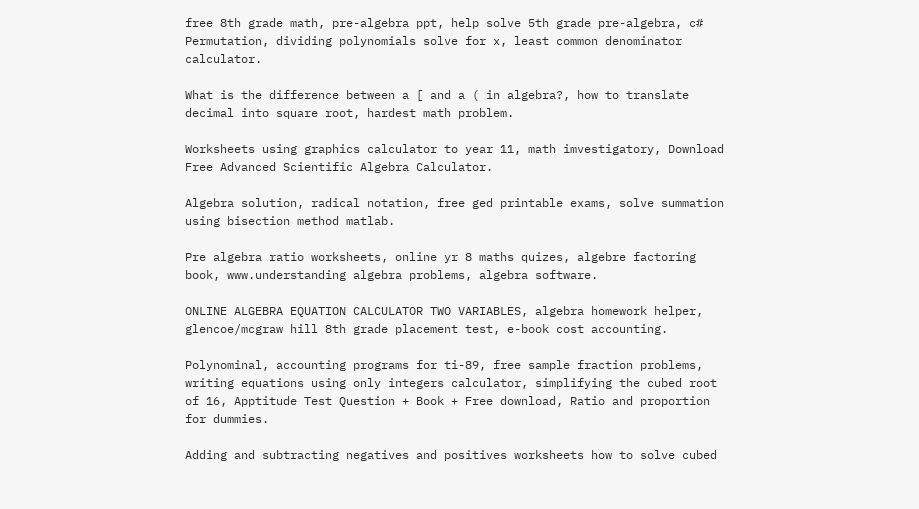free 8th grade math, pre-algebra ppt, help solve 5th grade pre-algebra, c# Permutation, dividing polynomials solve for x, least common denominator calculator.

What is the difference between a [ and a ( in algebra?, how to translate decimal into square root, hardest math problem.

Worksheets using graphics calculator to year 11, math imvestigatory, Download Free Advanced Scientific Algebra Calculator.

Algebra solution, radical notation, free ged printable exams, solve summation using bisection method matlab.

Pre algebra ratio worksheets, online yr 8 maths quizes, algebre factoring book, www.understanding algebra problems, algebra software.

ONLINE ALGEBRA EQUATION CALCULATOR TWO VARIABLES, algebra homework helper, glencoe/mcgraw hill 8th grade placement test, e-book cost accounting.

Polynominal, accounting programs for ti-89, free sample fraction problems, writing equations using only integers calculator, simplifying the cubed root of 16, Apptitude Test Question + Book + Free download, Ratio and proportion for dummies.

Adding and subtracting negatives and positives worksheets how to solve cubed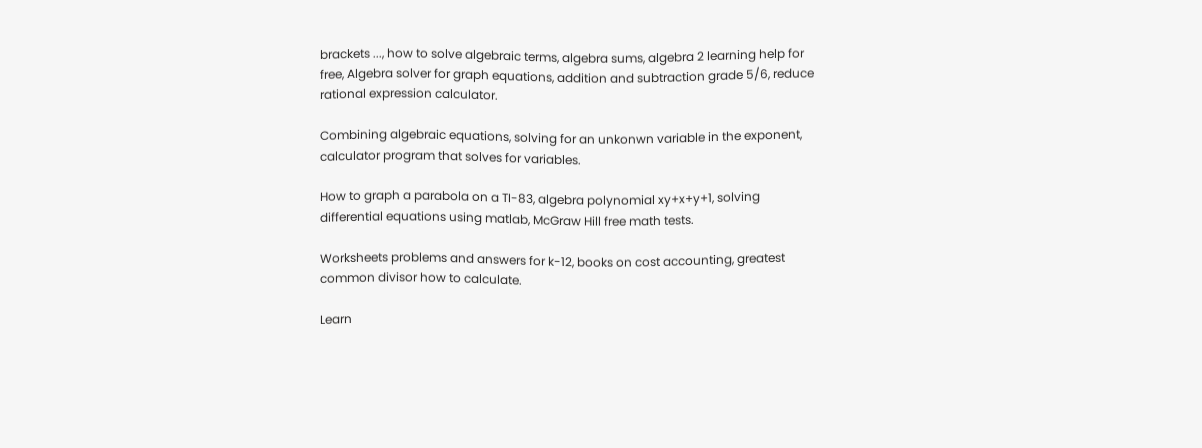brackets ..., how to solve algebraic terms, algebra sums, algebra 2 learning help for free, Algebra solver for graph equations, addition and subtraction grade 5/6, reduce rational expression calculator.

Combining algebraic equations, solving for an unkonwn variable in the exponent, calculator program that solves for variables.

How to graph a parabola on a TI-83, algebra polynomial xy+x+y+1, solving differential equations using matlab, McGraw Hill free math tests.

Worksheets problems and answers for k-12, books on cost accounting, greatest common divisor how to calculate.

Learn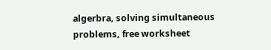algerbra, solving simultaneous problems, free worksheet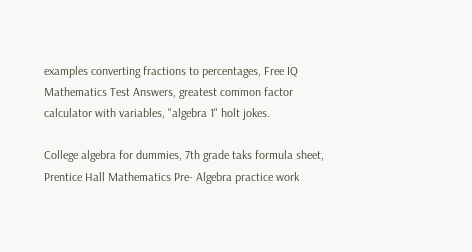examples converting fractions to percentages, Free IQ Mathematics Test Answers, greatest common factor calculator with variables, "algebra 1" holt jokes.

College algebra for dummies, 7th grade taks formula sheet, Prentice Hall Mathematics Pre- Algebra practice work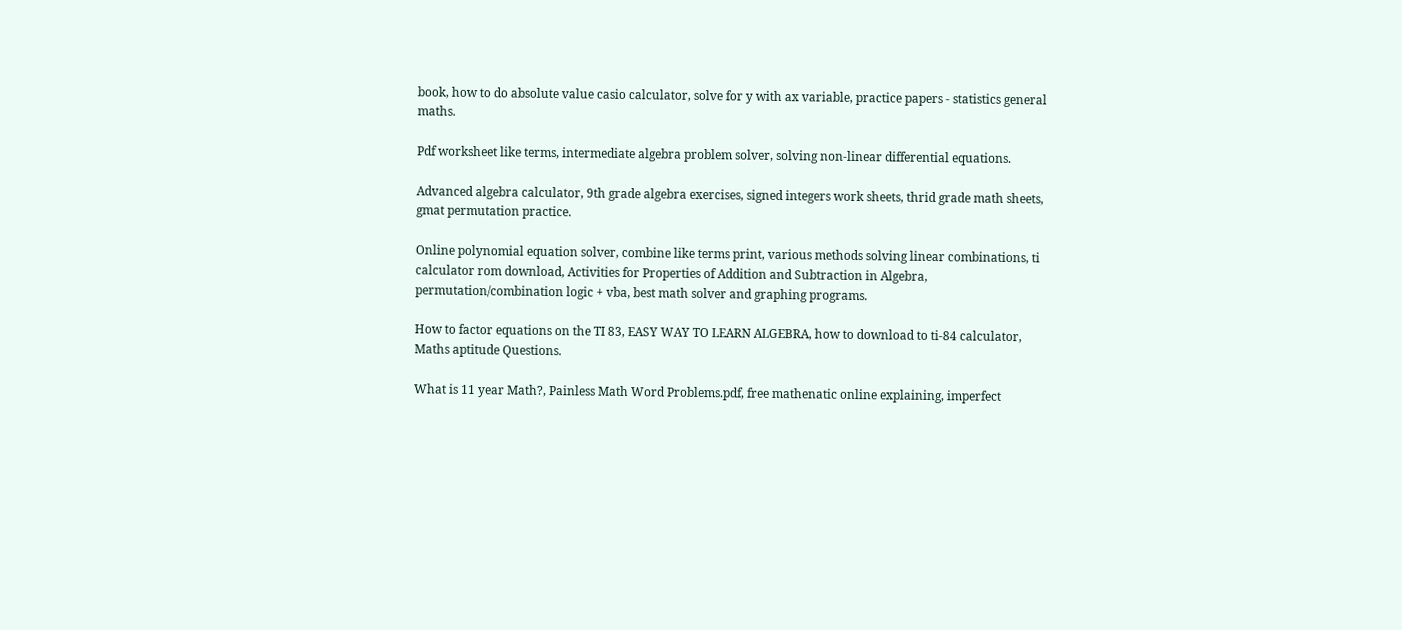book, how to do absolute value casio calculator, solve for y with ax variable, practice papers - statistics general maths.

Pdf worksheet like terms, intermediate algebra problem solver, solving non-linear differential equations.

Advanced algebra calculator, 9th grade algebra exercises, signed integers work sheets, thrid grade math sheets, gmat permutation practice.

Online polynomial equation solver, combine like terms print, various methods solving linear combinations, ti calculator rom download, Activities for Properties of Addition and Subtraction in Algebra, permutation/combination logic + vba, best math solver and graphing programs.

How to factor equations on the TI 83, EASY WAY TO LEARN ALGEBRA, how to download to ti-84 calculator, Maths aptitude Questions.

What is 11 year Math?, Painless Math Word Problems.pdf, free mathenatic online explaining, imperfect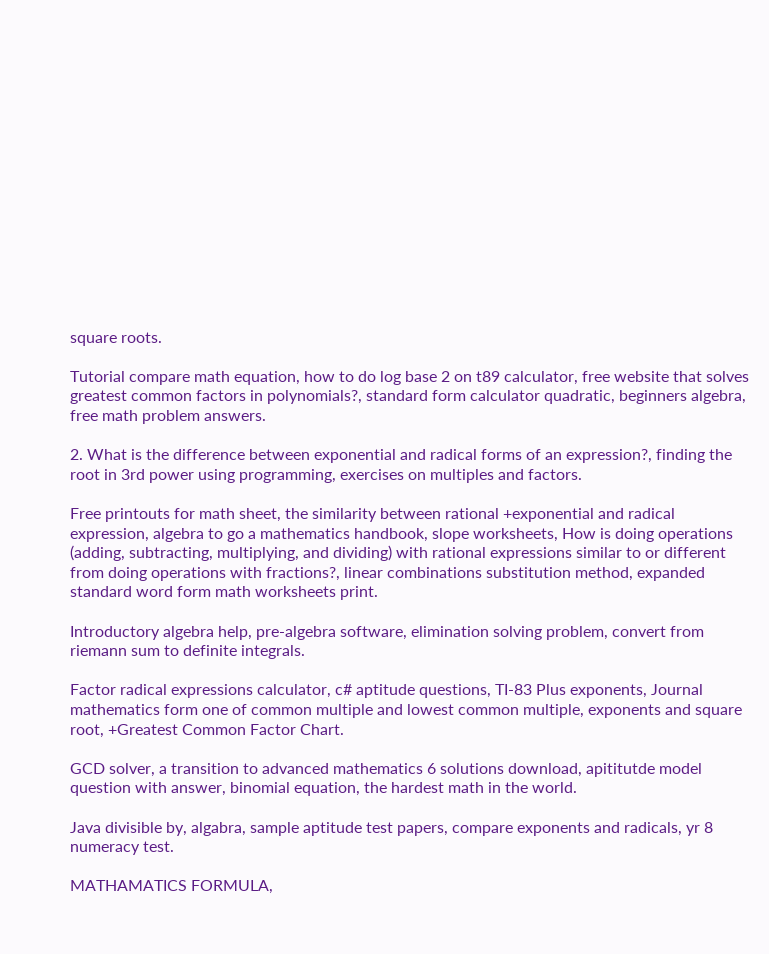square roots.

Tutorial compare math equation, how to do log base 2 on t89 calculator, free website that solves greatest common factors in polynomials?, standard form calculator quadratic, beginners algebra, free math problem answers.

2. What is the difference between exponential and radical forms of an expression?, finding the root in 3rd power using programming, exercises on multiples and factors.

Free printouts for math sheet, the similarity between rational +exponential and radical expression, algebra to go a mathematics handbook, slope worksheets, How is doing operations (adding, subtracting, multiplying, and dividing) with rational expressions similar to or different from doing operations with fractions?, linear combinations substitution method, expanded standard word form math worksheets print.

Introductory algebra help, pre-algebra software, elimination solving problem, convert from riemann sum to definite integrals.

Factor radical expressions calculator, c# aptitude questions, TI-83 Plus exponents, Journal mathematics form one of common multiple and lowest common multiple, exponents and square root, +Greatest Common Factor Chart.

GCD solver, a transition to advanced mathematics 6 solutions download, apititutde model question with answer, binomial equation, the hardest math in the world.

Java divisible by, algabra, sample aptitude test papers, compare exponents and radicals, yr 8 numeracy test.

MATHAMATICS FORMULA,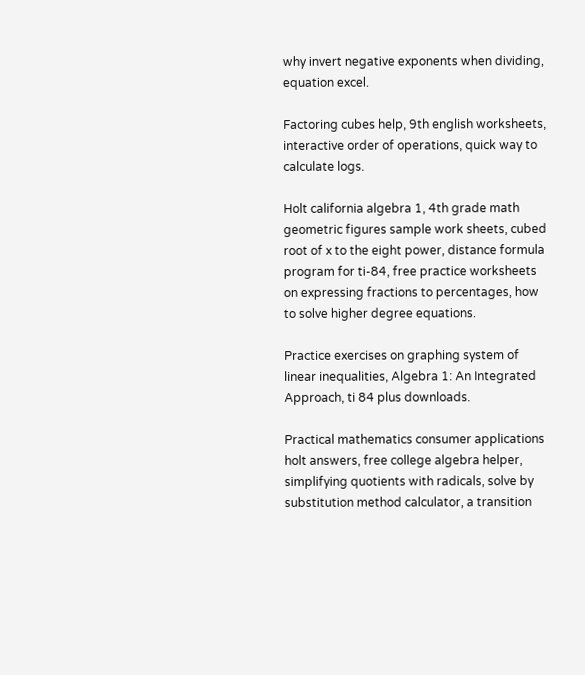why invert negative exponents when dividing, equation excel.

Factoring cubes help, 9th english worksheets, interactive order of operations, quick way to calculate logs.

Holt california algebra 1, 4th grade math geometric figures sample work sheets, cubed root of x to the eight power, distance formula program for ti-84, free practice worksheets on expressing fractions to percentages, how to solve higher degree equations.

Practice exercises on graphing system of linear inequalities, Algebra 1: An Integrated Approach, ti 84 plus downloads.

Practical mathematics consumer applications holt answers, free college algebra helper, simplifying quotients with radicals, solve by substitution method calculator, a transition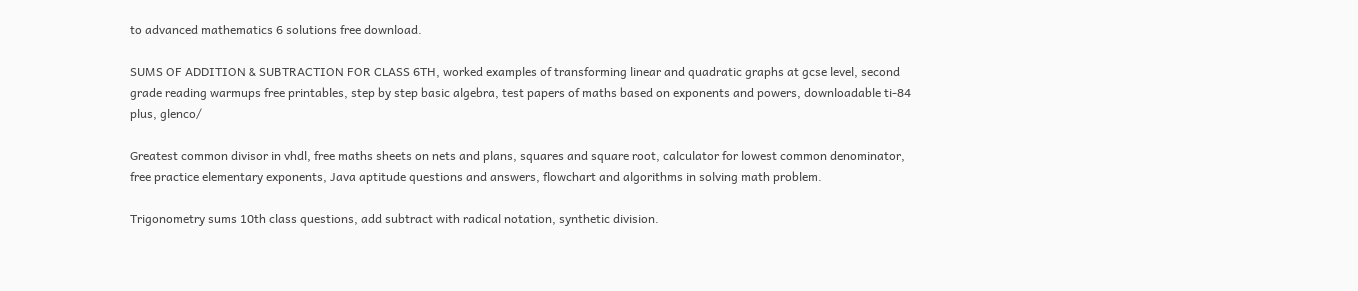to advanced mathematics 6 solutions free download.

SUMS OF ADDITION & SUBTRACTION FOR CLASS 6TH, worked examples of transforming linear and quadratic graphs at gcse level, second grade reading warmups free printables, step by step basic algebra, test papers of maths based on exponents and powers, downloadable ti-84 plus, glenco/

Greatest common divisor in vhdl, free maths sheets on nets and plans, squares and square root, calculator for lowest common denominator, free practice elementary exponents, Java aptitude questions and answers, flowchart and algorithms in solving math problem.

Trigonometry sums 10th class questions, add subtract with radical notation, synthetic division.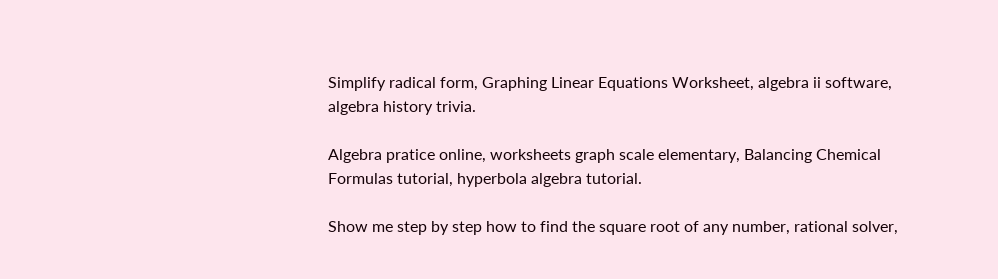Simplify radical form, Graphing Linear Equations Worksheet, algebra ii software, algebra history trivia.

Algebra pratice online, worksheets graph scale elementary, Balancing Chemical Formulas tutorial, hyperbola algebra tutorial.

Show me step by step how to find the square root of any number, rational solver,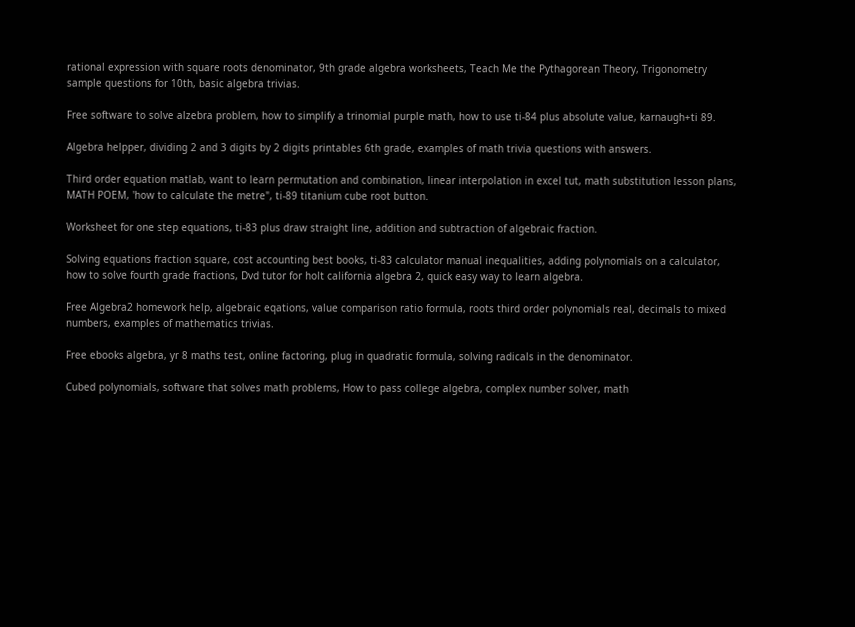rational expression with square roots denominator, 9th grade algebra worksheets, Teach Me the Pythagorean Theory, Trigonometry sample questions for 10th, basic algebra trivias.

Free software to solve alzebra problem, how to simplify a trinomial purple math, how to use ti-84 plus absolute value, karnaugh+ti 89.

Algebra helpper, dividing 2 and 3 digits by 2 digits printables 6th grade, examples of math trivia questions with answers.

Third order equation matlab, want to learn permutation and combination, linear interpolation in excel tut, math substitution lesson plans, MATH POEM, 'how to calculate the metre", ti-89 titanium cube root button.

Worksheet for one step equations, ti-83 plus draw straight line, addition and subtraction of algebraic fraction.

Solving equations fraction square, cost accounting best books, ti-83 calculator manual inequalities, adding polynomials on a calculator, how to solve fourth grade fractions, Dvd tutor for holt california algebra 2, quick easy way to learn algebra.

Free Algebra2 homework help, algebraic eqations, value comparison ratio formula, roots third order polynomials real, decimals to mixed numbers, examples of mathematics trivias.

Free ebooks algebra, yr 8 maths test, online factoring, plug in quadratic formula, solving radicals in the denominator.

Cubed polynomials, software that solves math problems, How to pass college algebra, complex number solver, math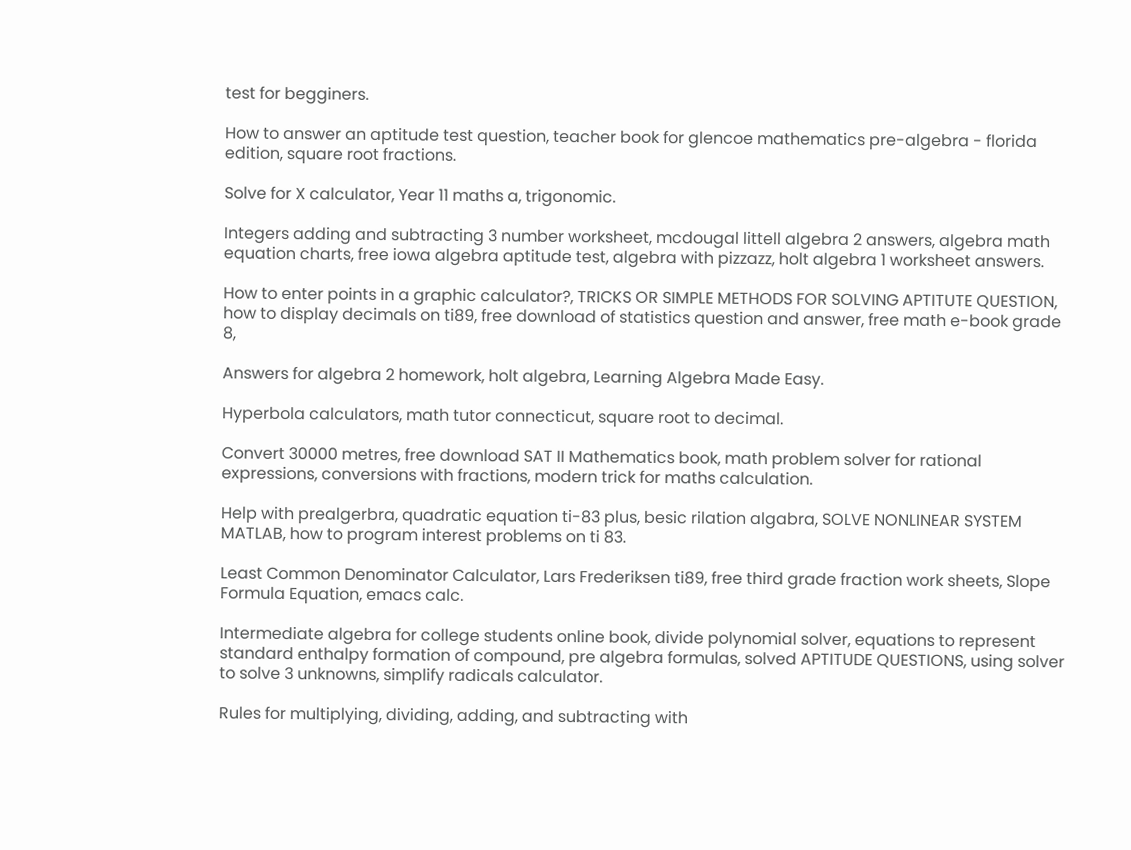test for begginers.

How to answer an aptitude test question, teacher book for glencoe mathematics pre-algebra - florida edition, square root fractions.

Solve for X calculator, Year 11 maths a, trigonomic.

Integers adding and subtracting 3 number worksheet, mcdougal littell algebra 2 answers, algebra math equation charts, free iowa algebra aptitude test, algebra with pizzazz, holt algebra 1 worksheet answers.

How to enter points in a graphic calculator?, TRICKS OR SIMPLE METHODS FOR SOLVING APTITUTE QUESTION, how to display decimals on ti89, free download of statistics question and answer, free math e-book grade 8,

Answers for algebra 2 homework, holt algebra, Learning Algebra Made Easy.

Hyperbola calculators, math tutor connecticut, square root to decimal.

Convert 30000 metres, free download SAT II Mathematics book, math problem solver for rational expressions, conversions with fractions, modern trick for maths calculation.

Help with prealgerbra, quadratic equation ti-83 plus, besic rilation algabra, SOLVE NONLINEAR SYSTEM MATLAB, how to program interest problems on ti 83.

Least Common Denominator Calculator, Lars Frederiksen ti89, free third grade fraction work sheets, Slope Formula Equation, emacs calc.

Intermediate algebra for college students online book, divide polynomial solver, equations to represent standard enthalpy formation of compound, pre algebra formulas, solved APTITUDE QUESTIONS, using solver to solve 3 unknowns, simplify radicals calculator.

Rules for multiplying, dividing, adding, and subtracting with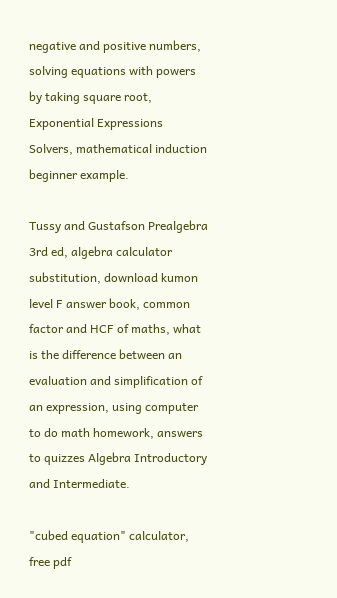negative and positive numbers, solving equations with powers by taking square root, Exponential Expressions Solvers, mathematical induction beginner example.

Tussy and Gustafson Prealgebra 3rd ed, algebra calculator substitution, download kumon level F answer book, common factor and HCF of maths, what is the difference between an evaluation and simplification of an expression, using computer to do math homework, answers to quizzes Algebra Introductory and Intermediate.

"cubed equation" calculator, free pdf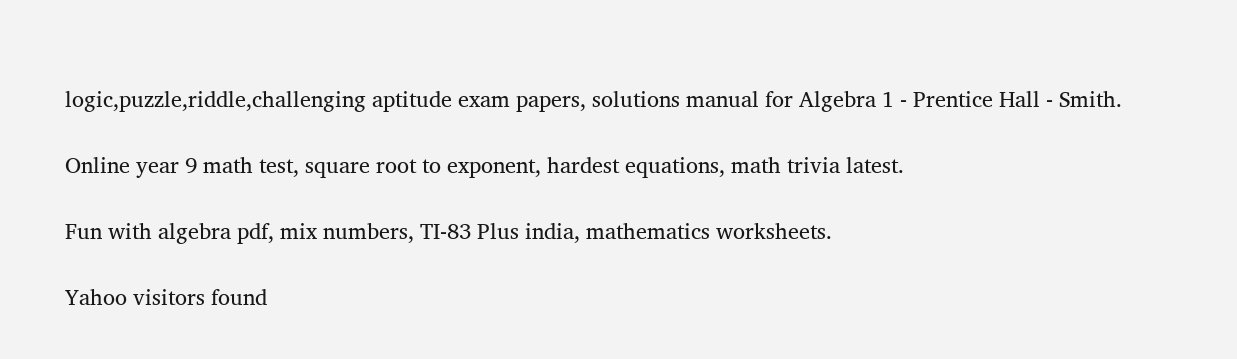logic,puzzle,riddle,challenging aptitude exam papers, solutions manual for Algebra 1 - Prentice Hall - Smith.

Online year 9 math test, square root to exponent, hardest equations, math trivia latest.

Fun with algebra pdf, mix numbers, TI-83 Plus india, mathematics worksheets.

Yahoo visitors found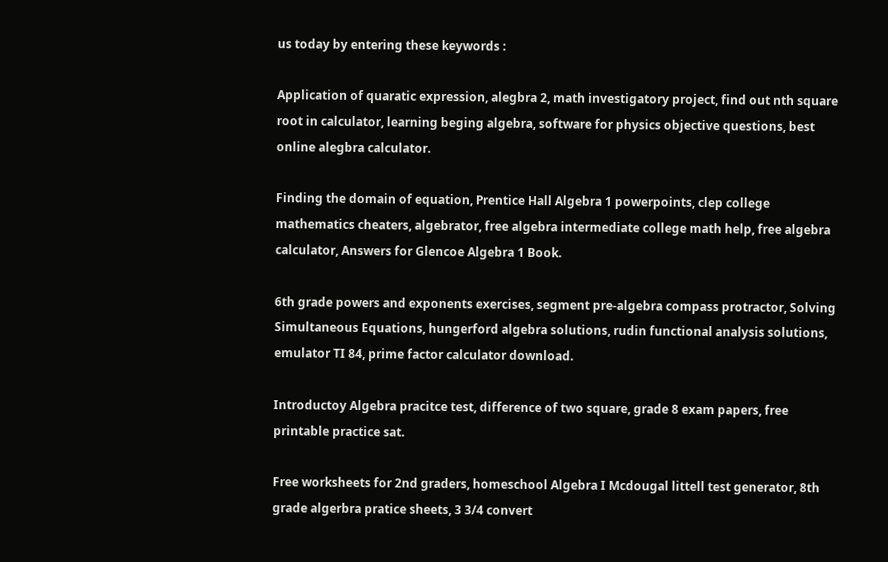us today by entering these keywords :

Application of quaratic expression, alegbra 2, math investigatory project, find out nth square root in calculator, learning beging algebra, software for physics objective questions, best online alegbra calculator.

Finding the domain of equation, Prentice Hall Algebra 1 powerpoints, clep college mathematics cheaters, algebrator, free algebra intermediate college math help, free algebra calculator, Answers for Glencoe Algebra 1 Book.

6th grade powers and exponents exercises, segment pre-algebra compass protractor, Solving Simultaneous Equations, hungerford algebra solutions, rudin functional analysis solutions, emulator TI 84, prime factor calculator download.

Introductoy Algebra pracitce test, difference of two square, grade 8 exam papers, free printable practice sat.

Free worksheets for 2nd graders, homeschool Algebra I Mcdougal littell test generator, 8th grade algerbra pratice sheets, 3 3/4 convert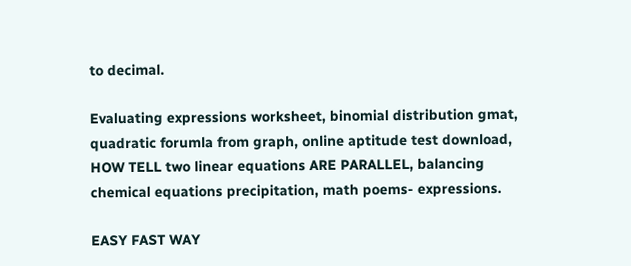to decimal.

Evaluating expressions worksheet, binomial distribution gmat, quadratic forumla from graph, online aptitude test download, HOW TELL two linear equations ARE PARALLEL, balancing chemical equations precipitation, math poems- expressions.

EASY FAST WAY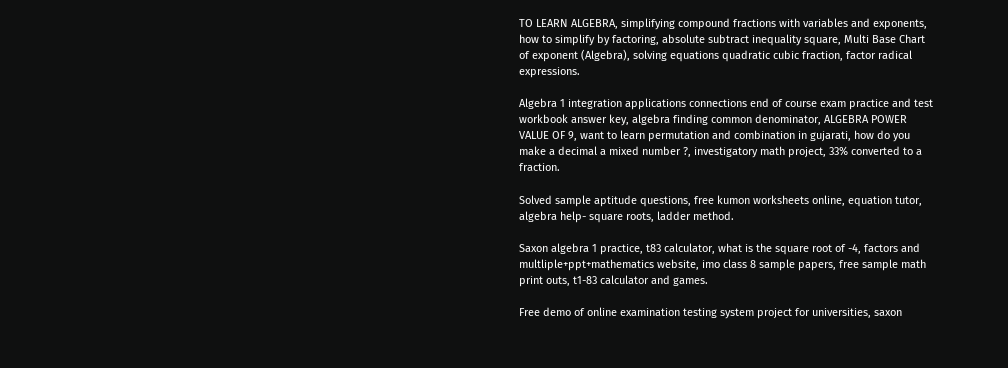TO LEARN ALGEBRA, simplifying compound fractions with variables and exponents, how to simplify by factoring, absolute subtract inequality square, Multi Base Chart of exponent (Algebra), solving equations quadratic cubic fraction, factor radical expressions.

Algebra 1 integration applications connections end of course exam practice and test workbook answer key, algebra finding common denominator, ALGEBRA POWER VALUE OF 9, want to learn permutation and combination in gujarati, how do you make a decimal a mixed number ?, investigatory math project, 33% converted to a fraction.

Solved sample aptitude questions, free kumon worksheets online, equation tutor, algebra help- square roots, ladder method.

Saxon algebra 1 practice, t83 calculator, what is the square root of -4, factors and multliple+ppt+mathematics website, imo class 8 sample papers, free sample math print outs, t1-83 calculator and games.

Free demo of online examination testing system project for universities, saxon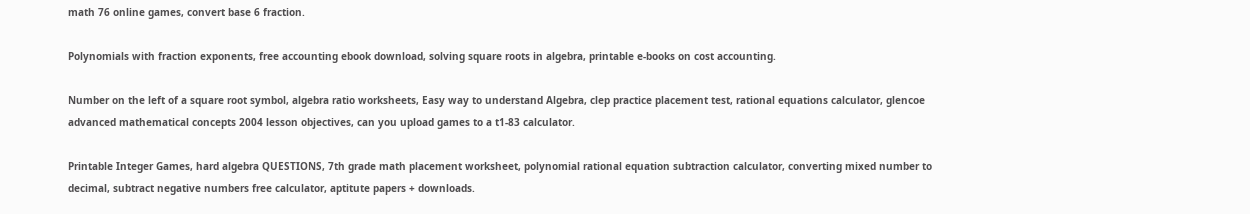math 76 online games, convert base 6 fraction.

Polynomials with fraction exponents, free accounting ebook download, solving square roots in algebra, printable e-books on cost accounting.

Number on the left of a square root symbol, algebra ratio worksheets, Easy way to understand Algebra, clep practice placement test, rational equations calculator, glencoe advanced mathematical concepts 2004 lesson objectives, can you upload games to a t1-83 calculator.

Printable Integer Games, hard algebra QUESTIONS, 7th grade math placement worksheet, polynomial rational equation subtraction calculator, converting mixed number to decimal, subtract negative numbers free calculator, aptitute papers + downloads.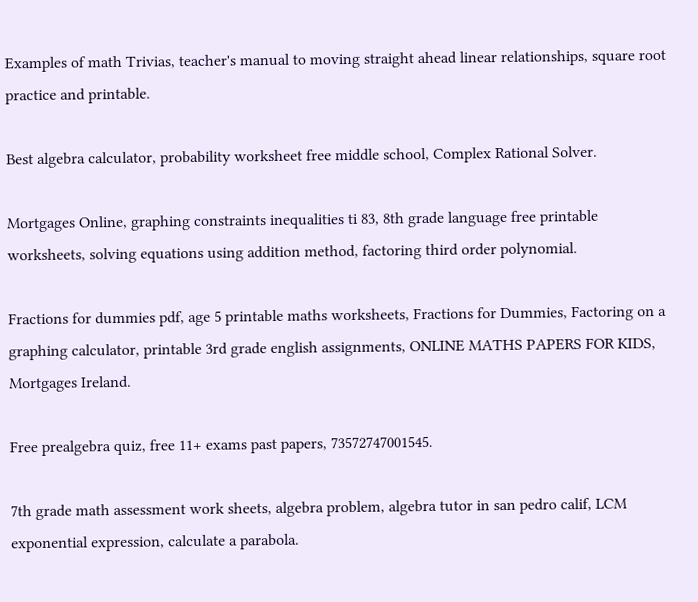Examples of math Trivias, teacher's manual to moving straight ahead linear relationships, square root practice and printable.

Best algebra calculator, probability worksheet free middle school, Complex Rational Solver.

Mortgages Online, graphing constraints inequalities ti 83, 8th grade language free printable worksheets, solving equations using addition method, factoring third order polynomial.

Fractions for dummies pdf, age 5 printable maths worksheets, Fractions for Dummies, Factoring on a graphing calculator, printable 3rd grade english assignments, ONLINE MATHS PAPERS FOR KIDS, Mortgages Ireland.

Free prealgebra quiz, free 11+ exams past papers, 73572747001545.

7th grade math assessment work sheets, algebra problem, algebra tutor in san pedro calif, LCM exponential expression, calculate a parabola.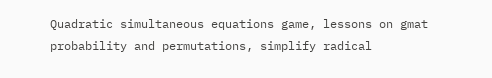Quadratic simultaneous equations game, lessons on gmat probability and permutations, simplify radical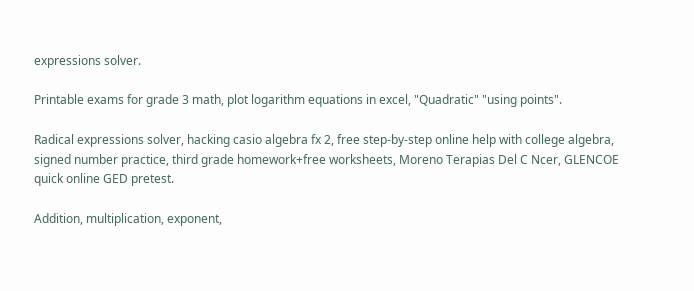expressions solver.

Printable exams for grade 3 math, plot logarithm equations in excel, "Quadratic" "using points".

Radical expressions solver, hacking casio algebra fx 2, free step-by-step online help with college algebra, signed number practice, third grade homework+free worksheets, Moreno Terapias Del C Ncer, GLENCOE quick online GED pretest.

Addition, multiplication, exponent,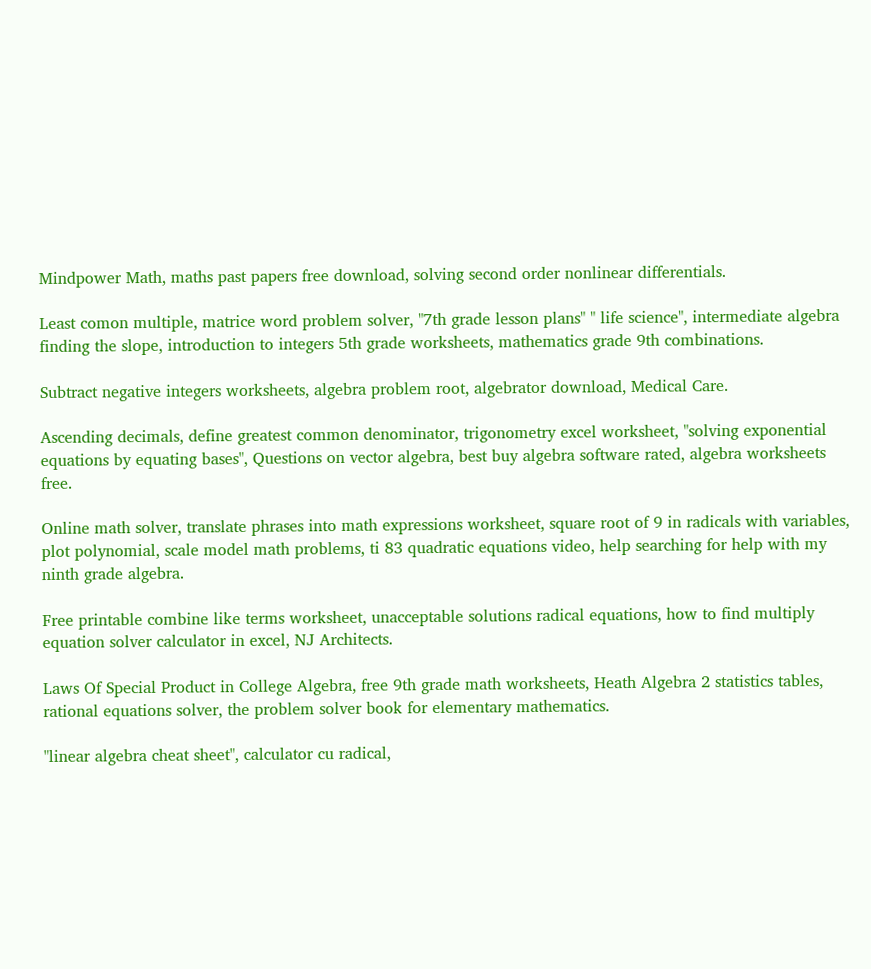Mindpower Math, maths past papers free download, solving second order nonlinear differentials.

Least comon multiple, matrice word problem solver, "7th grade lesson plans" " life science", intermediate algebra finding the slope, introduction to integers 5th grade worksheets, mathematics grade 9th combinations.

Subtract negative integers worksheets, algebra problem root, algebrator download, Medical Care.

Ascending decimals, define greatest common denominator, trigonometry excel worksheet, "solving exponential equations by equating bases", Questions on vector algebra, best buy algebra software rated, algebra worksheets free.

Online math solver, translate phrases into math expressions worksheet, square root of 9 in radicals with variables, plot polynomial, scale model math problems, ti 83 quadratic equations video, help searching for help with my ninth grade algebra.

Free printable combine like terms worksheet, unacceptable solutions radical equations, how to find multiply equation solver calculator in excel, NJ Architects.

Laws Of Special Product in College Algebra, free 9th grade math worksheets, Heath Algebra 2 statistics tables, rational equations solver, the problem solver book for elementary mathematics.

"linear algebra cheat sheet", calculator cu radical,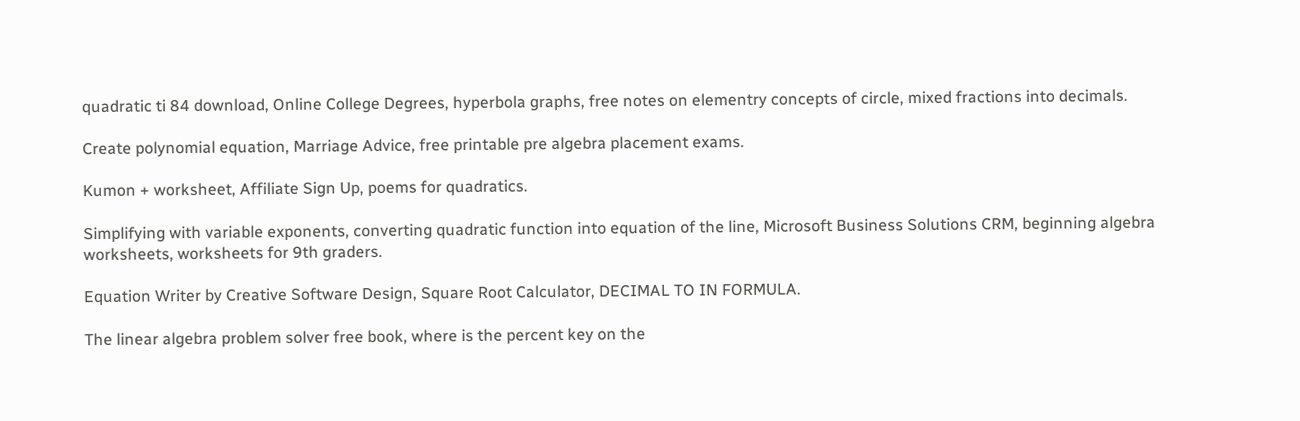quadratic ti 84 download, Online College Degrees, hyperbola graphs, free notes on elementry concepts of circle, mixed fractions into decimals.

Create polynomial equation, Marriage Advice, free printable pre algebra placement exams.

Kumon + worksheet, Affiliate Sign Up, poems for quadratics.

Simplifying with variable exponents, converting quadratic function into equation of the line, Microsoft Business Solutions CRM, beginning algebra worksheets, worksheets for 9th graders.

Equation Writer by Creative Software Design, Square Root Calculator, DECIMAL TO IN FORMULA.

The linear algebra problem solver free book, where is the percent key on the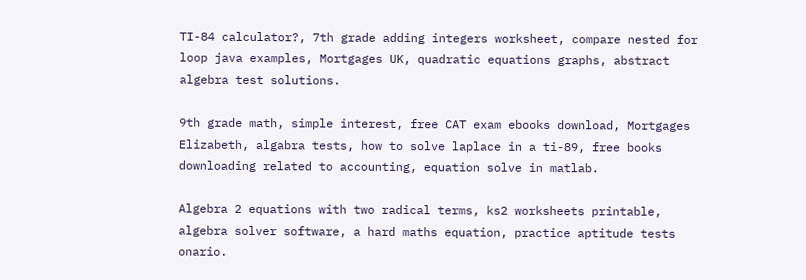TI-84 calculator?, 7th grade adding integers worksheet, compare nested for loop java examples, Mortgages UK, quadratic equations graphs, abstract algebra test solutions.

9th grade math, simple interest, free CAT exam ebooks download, Mortgages Elizabeth, algabra tests, how to solve laplace in a ti-89, free books downloading related to accounting, equation solve in matlab.

Algebra 2 equations with two radical terms, ks2 worksheets printable, algebra solver software, a hard maths equation, practice aptitude tests onario.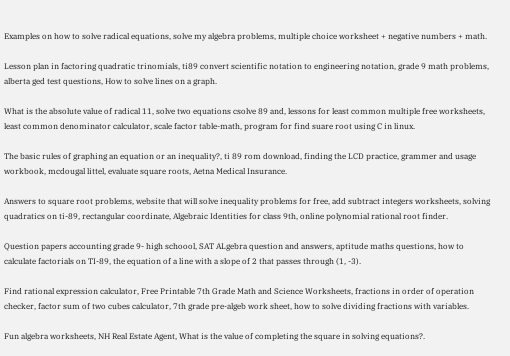Examples on how to solve radical equations, solve my algebra problems, multiple choice worksheet + negative numbers + math.

Lesson plan in factoring quadratic trinomials, ti89 convert scientific notation to engineering notation, grade 9 math problems, alberta ged test questions, How to solve lines on a graph.

What is the absolute value of radical 11, solve two equations csolve 89 and, lessons for least common multiple free worksheets, least common denominator calculator, scale factor table-math, program for find suare root using C in linux.

The basic rules of graphing an equation or an inequality?, ti 89 rom download, finding the LCD practice, grammer and usage workbook, mcdougal littel, evaluate square roots, Aetna Medical Insurance.

Answers to square root problems, website that will solve inequality problems for free, add subtract integers worksheets, solving quadratics on ti-89, rectangular coordinate, Algebraic Identities for class 9th, online polynomial rational root finder.

Question papers accounting grade 9- high schoool, SAT ALgebra question and answers, aptitude maths questions, how to calculate factorials on TI-89, the equation of a line with a slope of 2 that passes through (1, -3).

Find rational expression calculator, Free Printable 7th Grade Math and Science Worksheets, fractions in order of operation checker, factor sum of two cubes calculator, 7th grade pre-algeb work sheet, how to solve dividing fractions with variables.

Fun algebra worksheets, NH Real Estate Agent, What is the value of completing the square in solving equations?.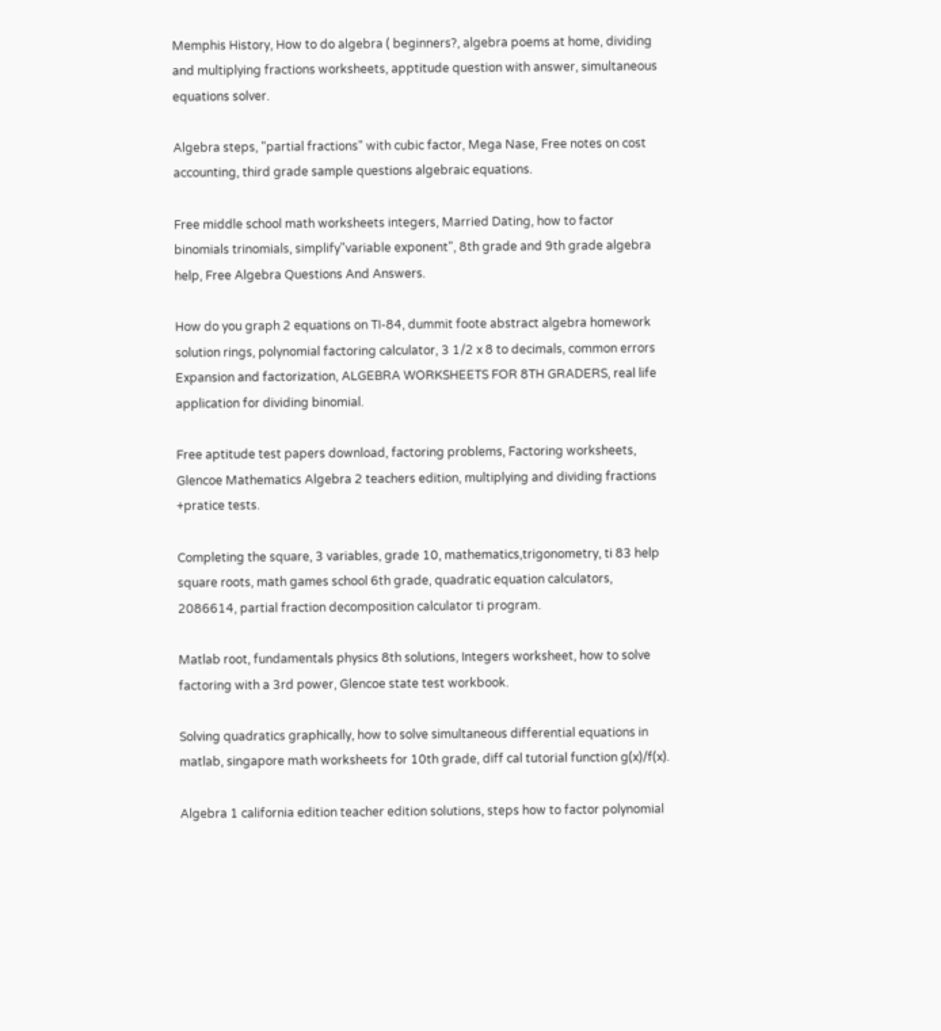Memphis History, How to do algebra ( beginners?, algebra poems at home, dividing and multiplying fractions worksheets, apptitude question with answer, simultaneous equations solver.

Algebra steps, "partial fractions" with cubic factor, Mega Nase, Free notes on cost accounting, third grade sample questions algebraic equations.

Free middle school math worksheets integers, Married Dating, how to factor binomials trinomials, simplify"variable exponent", 8th grade and 9th grade algebra help, Free Algebra Questions And Answers.

How do you graph 2 equations on TI-84, dummit foote abstract algebra homework solution rings, polynomial factoring calculator, 3 1/2 x 8 to decimals, common errors Expansion and factorization, ALGEBRA WORKSHEETS FOR 8TH GRADERS, real life application for dividing binomial.

Free aptitude test papers download, factoring problems, Factoring worksheets, Glencoe Mathematics Algebra 2 teachers edition, multiplying and dividing fractions +pratice tests.

Completing the square, 3 variables, grade 10, mathematics,trigonometry, ti 83 help square roots, math games school 6th grade, quadratic equation calculators, 2086614, partial fraction decomposition calculator ti program.

Matlab root, fundamentals physics 8th solutions, Integers worksheet, how to solve factoring with a 3rd power, Glencoe state test workbook.

Solving quadratics graphically, how to solve simultaneous differential equations in matlab, singapore math worksheets for 10th grade, diff cal tutorial function g(x)/f(x).

Algebra 1 california edition teacher edition solutions, steps how to factor polynomial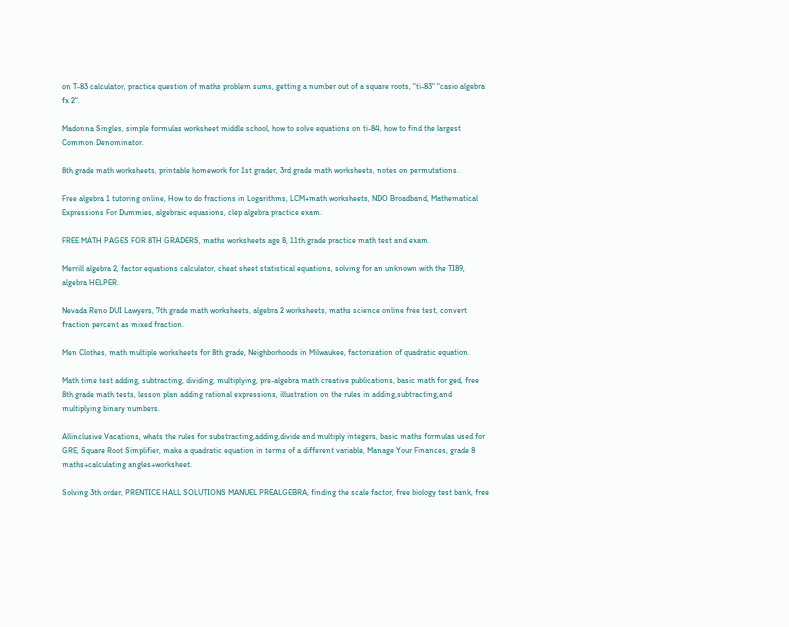on T-83 calculator, practice question of maths problem sums, getting a number out of a square roots, "ti-83" "casio algebra fx 2".

Madonna Singles, simple formulas worksheet middle school, how to solve equations on ti-84, how to find the largest Common Denominator.

8th grade math worksheets, printable homework for 1st grader, 3rd grade math worksheets, notes on permutations.

Free algebra 1 tutoring online, How to do fractions in Logarithms, LCM+math worksheets, NDO Broadband, Mathematical Expressions For Dummies, algebraic equasions, clep algebra practice exam.

FREE MATH PAGES FOR 8TH GRADERS, maths worksheets age 8, 11th grade practice math test and exam.

Merrill algebra 2, factor equations calculator, cheat sheet statistical equations, solving for an unknown with the TI89, algebra HELPER.

Nevada Reno DUI Lawyers, 7th grade math worksheets, algebra 2 worksheets, maths science online free test, convert fraction percent as mixed fraction.

Men Clothes, math multiple worksheets for 8th grade, Neighborhoods in Milwaukee, factorization of quadratic equation.

Math time test adding, subtracting, dividing, multiplying, pre-algebra math creative publications, basic math for ged, free 8th grade math tests, lesson plan adding rational expressions, illustration on the rules in adding,subtracting,and multiplying binary numbers.

Allinclusive Vacations, whats the rules for substracting,adding,divide and multiply integers, basic maths formulas used for GRE, Square Root Simplifier, make a quadratic equation in terms of a different variable, Manage Your Finances, grade 8 maths+calculating angles+worksheet.

Solving 3th order, PRENTICE HALL SOLUTIONS MANUEL PREALGEBRA, finding the scale factor, free biology test bank, free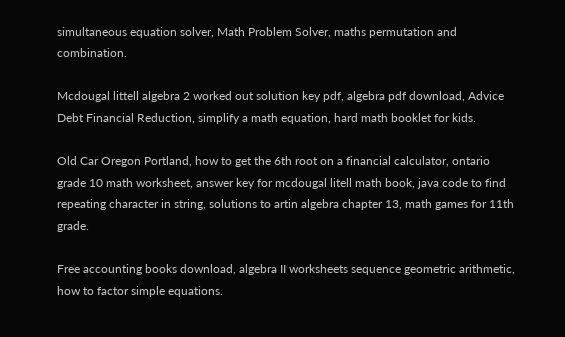simultaneous equation solver, Math Problem Solver, maths permutation and combination.

Mcdougal littell algebra 2 worked out solution key pdf, algebra pdf download, Advice Debt Financial Reduction, simplify a math equation, hard math booklet for kids.

Old Car Oregon Portland, how to get the 6th root on a financial calculator, ontario grade 10 math worksheet, answer key for mcdougal litell math book, java code to find repeating character in string, solutions to artin algebra chapter 13, math games for 11th grade.

Free accounting books download, algebra II worksheets sequence geometric arithmetic, how to factor simple equations.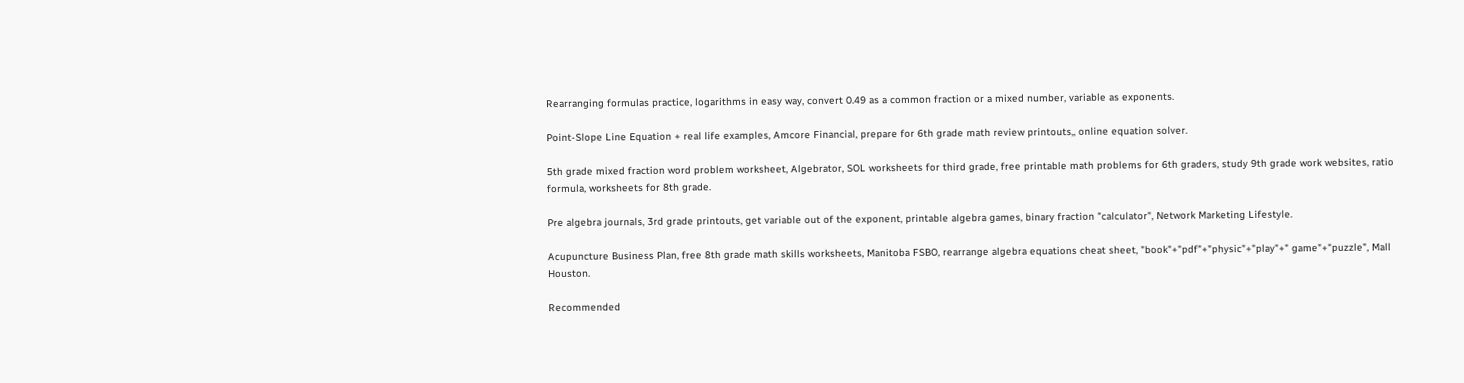Rearranging formulas practice, logarithms in easy way, convert 0.49 as a common fraction or a mixed number, variable as exponents.

Point-Slope Line Equation + real life examples, Amcore Financial, prepare for 6th grade math review printouts,, online equation solver.

5th grade mixed fraction word problem worksheet, Algebrator, SOL worksheets for third grade, free printable math problems for 6th graders, study 9th grade work websites, ratio formula, worksheets for 8th grade.

Pre algebra journals, 3rd grade printouts, get variable out of the exponent, printable algebra games, binary fraction "calculator", Network Marketing Lifestyle.

Acupuncture Business Plan, free 8th grade math skills worksheets, Manitoba FSBO, rearrange algebra equations cheat sheet, "book"+"pdf"+"physic"+"play"+" game"+"puzzle", Mall Houston.

Recommended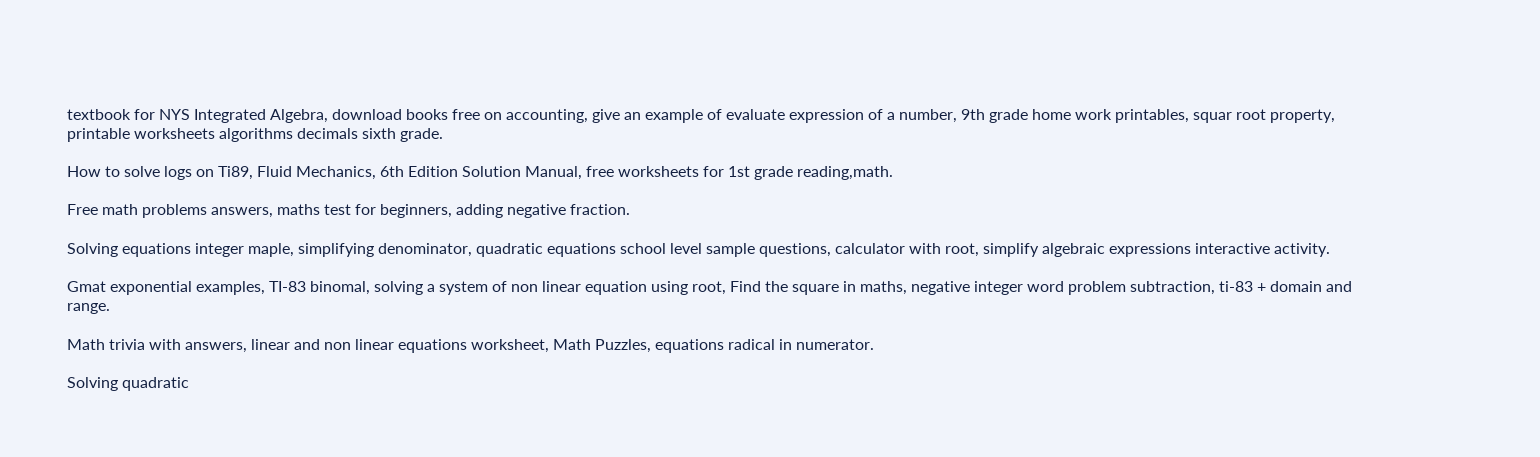textbook for NYS Integrated Algebra, download books free on accounting, give an example of evaluate expression of a number, 9th grade home work printables, squar root property, printable worksheets algorithms decimals sixth grade.

How to solve logs on Ti89, Fluid Mechanics, 6th Edition Solution Manual, free worksheets for 1st grade reading,math.

Free math problems answers, maths test for beginners, adding negative fraction.

Solving equations integer maple, simplifying denominator, quadratic equations school level sample questions, calculator with root, simplify algebraic expressions interactive activity.

Gmat exponential examples, TI-83 binomal, solving a system of non linear equation using root, Find the square in maths, negative integer word problem subtraction, ti-83 + domain and range.

Math trivia with answers, linear and non linear equations worksheet, Math Puzzles, equations radical in numerator.

Solving quadratic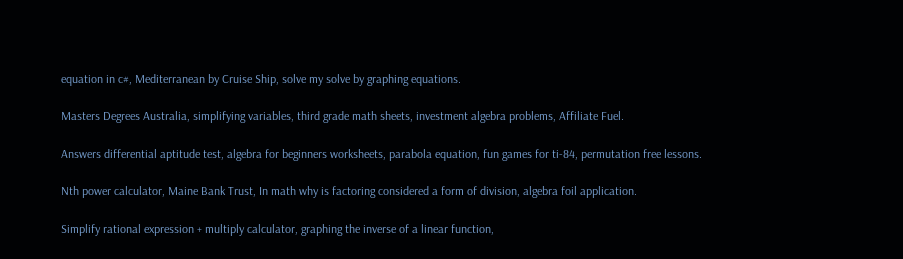equation in c#, Mediterranean by Cruise Ship, solve my solve by graphing equations.

Masters Degrees Australia, simplifying variables, third grade math sheets, investment algebra problems, Affiliate Fuel.

Answers differential aptitude test, algebra for beginners worksheets, parabola equation, fun games for ti-84, permutation free lessons.

Nth power calculator, Maine Bank Trust, In math why is factoring considered a form of division, algebra foil application.

Simplify rational expression + multiply calculator, graphing the inverse of a linear function,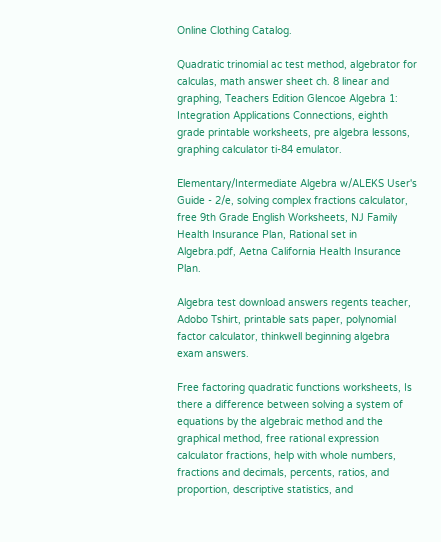Online Clothing Catalog.

Quadratic trinomial ac test method, algebrator for calculas, math answer sheet ch. 8 linear and graphing, Teachers Edition Glencoe Algebra 1: Integration Applications Connections, eighth grade printable worksheets, pre algebra lessons, graphing calculator ti-84 emulator.

Elementary/Intermediate Algebra w/ALEKS User's Guide - 2/e, solving complex fractions calculator, free 9th Grade English Worksheets, NJ Family Health Insurance Plan, Rational set in Algebra.pdf, Aetna California Health Insurance Plan.

Algebra test download answers regents teacher, Adobo Tshirt, printable sats paper, polynomial factor calculator, thinkwell beginning algebra exam answers.

Free factoring quadratic functions worksheets, Is there a difference between solving a system of equations by the algebraic method and the graphical method, free rational expression calculator fractions, help with whole numbers, fractions and decimals, percents, ratios, and proportion, descriptive statistics, and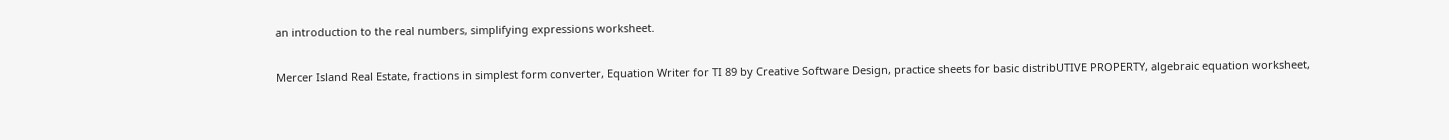an introduction to the real numbers, simplifying expressions worksheet.

Mercer Island Real Estate, fractions in simplest form converter, Equation Writer for TI 89 by Creative Software Design, practice sheets for basic distribUTIVE PROPERTY, algebraic equation worksheet,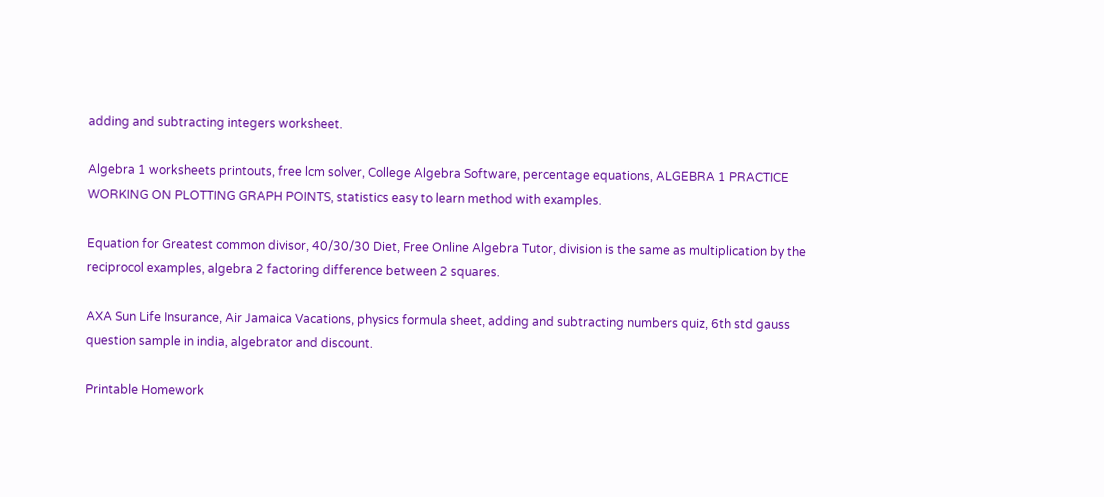adding and subtracting integers worksheet.

Algebra 1 worksheets printouts, free lcm solver, College Algebra Software, percentage equations, ALGEBRA 1 PRACTICE WORKING ON PLOTTING GRAPH POINTS, statistics easy to learn method with examples.

Equation for Greatest common divisor, 40/30/30 Diet, Free Online Algebra Tutor, division is the same as multiplication by the reciprocol examples, algebra 2 factoring difference between 2 squares.

AXA Sun Life Insurance, Air Jamaica Vacations, physics formula sheet, adding and subtracting numbers quiz, 6th std gauss question sample in india, algebrator and discount.

Printable Homework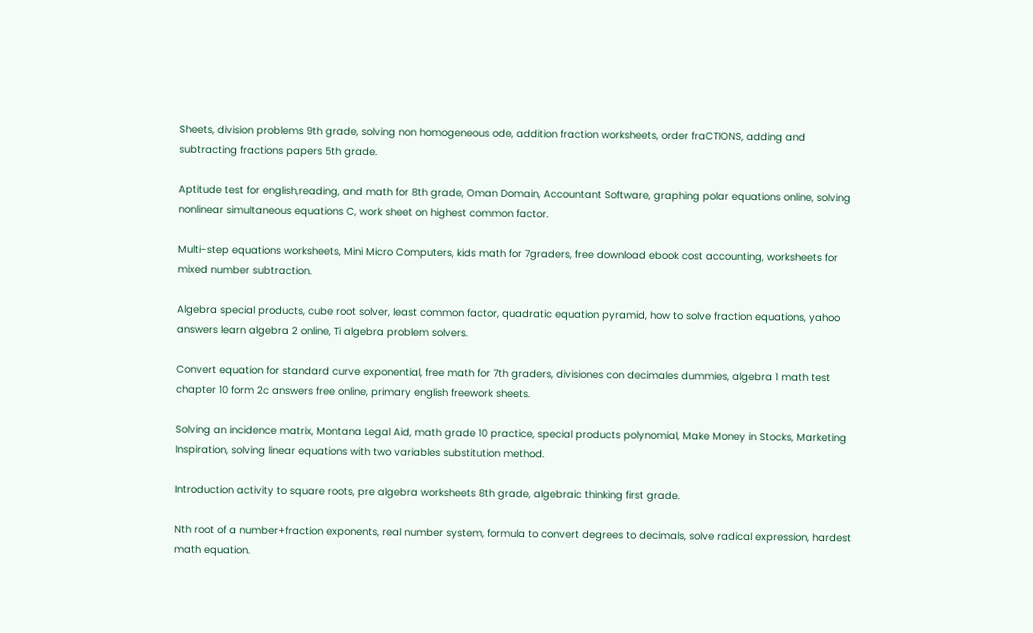Sheets, division problems 9th grade, solving non homogeneous ode, addition fraction worksheets, order fraCTIONS, adding and subtracting fractions papers 5th grade.

Aptitude test for english,reading, and math for 8th grade, Oman Domain, Accountant Software, graphing polar equations online, solving nonlinear simultaneous equations C, work sheet on highest common factor.

Multi-step equations worksheets, Mini Micro Computers, kids math for 7graders, free download ebook cost accounting, worksheets for mixed number subtraction.

Algebra special products, cube root solver, least common factor, quadratic equation pyramid, how to solve fraction equations, yahoo answers learn algebra 2 online, Ti algebra problem solvers.

Convert equation for standard curve exponential, free math for 7th graders, divisiones con decimales dummies, algebra 1 math test chapter 10 form 2c answers free online, primary english freework sheets.

Solving an incidence matrix, Montana Legal Aid, math grade 10 practice, special products polynomial, Make Money in Stocks, Marketing Inspiration, solving linear equations with two variables substitution method.

Introduction activity to square roots, pre algebra worksheets 8th grade, algebraic thinking first grade.

Nth root of a number+fraction exponents, real number system, formula to convert degrees to decimals, solve radical expression, hardest math equation.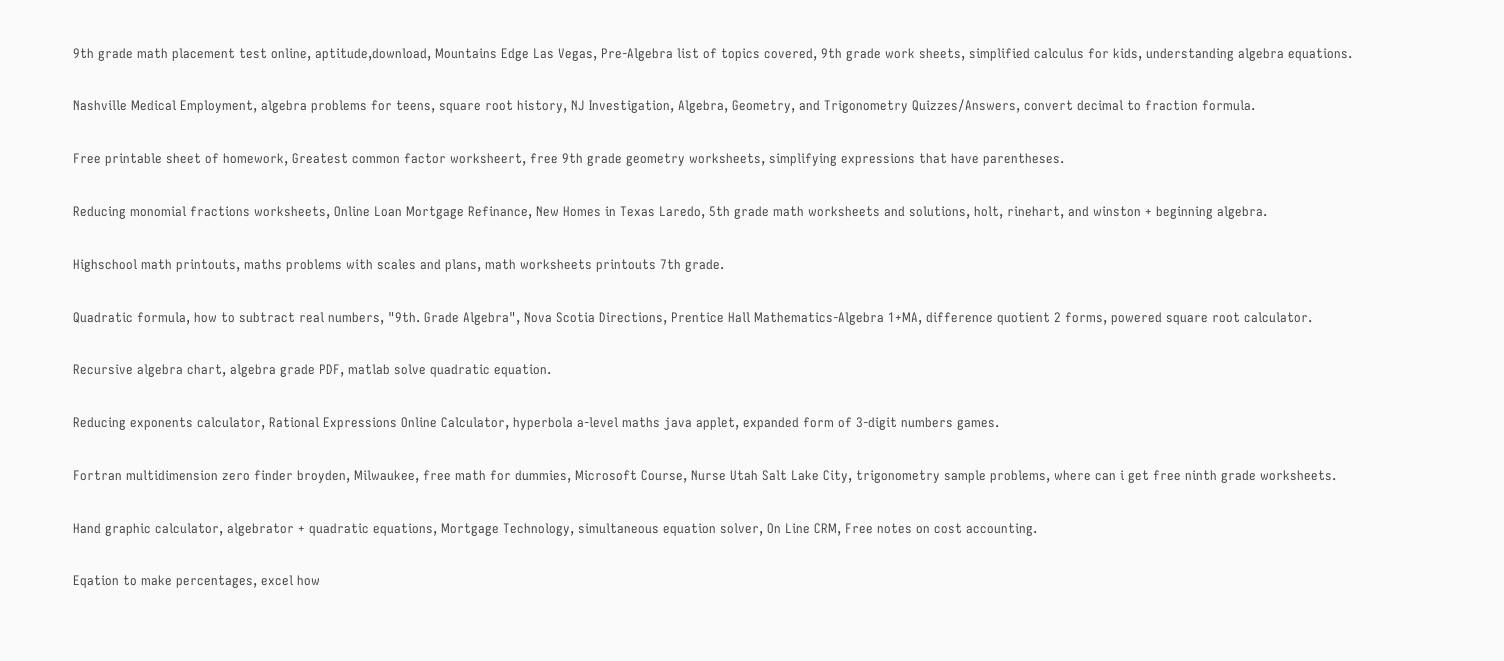9th grade math placement test online, aptitude,download, Mountains Edge Las Vegas, Pre-Algebra list of topics covered, 9th grade work sheets, simplified calculus for kids, understanding algebra equations.

Nashville Medical Employment, algebra problems for teens, square root history, NJ Investigation, Algebra, Geometry, and Trigonometry Quizzes/Answers, convert decimal to fraction formula.

Free printable sheet of homework, Greatest common factor worksheert, free 9th grade geometry worksheets, simplifying expressions that have parentheses.

Reducing monomial fractions worksheets, Online Loan Mortgage Refinance, New Homes in Texas Laredo, 5th grade math worksheets and solutions, holt, rinehart, and winston + beginning algebra.

Highschool math printouts, maths problems with scales and plans, math worksheets printouts 7th grade.

Quadratic formula, how to subtract real numbers, "9th. Grade Algebra", Nova Scotia Directions, Prentice Hall Mathematics-Algebra 1+MA, difference quotient 2 forms, powered square root calculator.

Recursive algebra chart, algebra grade PDF, matlab solve quadratic equation.

Reducing exponents calculator, Rational Expressions Online Calculator, hyperbola a-level maths java applet, expanded form of 3-digit numbers games.

Fortran multidimension zero finder broyden, Milwaukee, free math for dummies, Microsoft Course, Nurse Utah Salt Lake City, trigonometry sample problems, where can i get free ninth grade worksheets.

Hand graphic calculator, algebrator + quadratic equations, Mortgage Technology, simultaneous equation solver, On Line CRM, Free notes on cost accounting.

Eqation to make percentages, excel how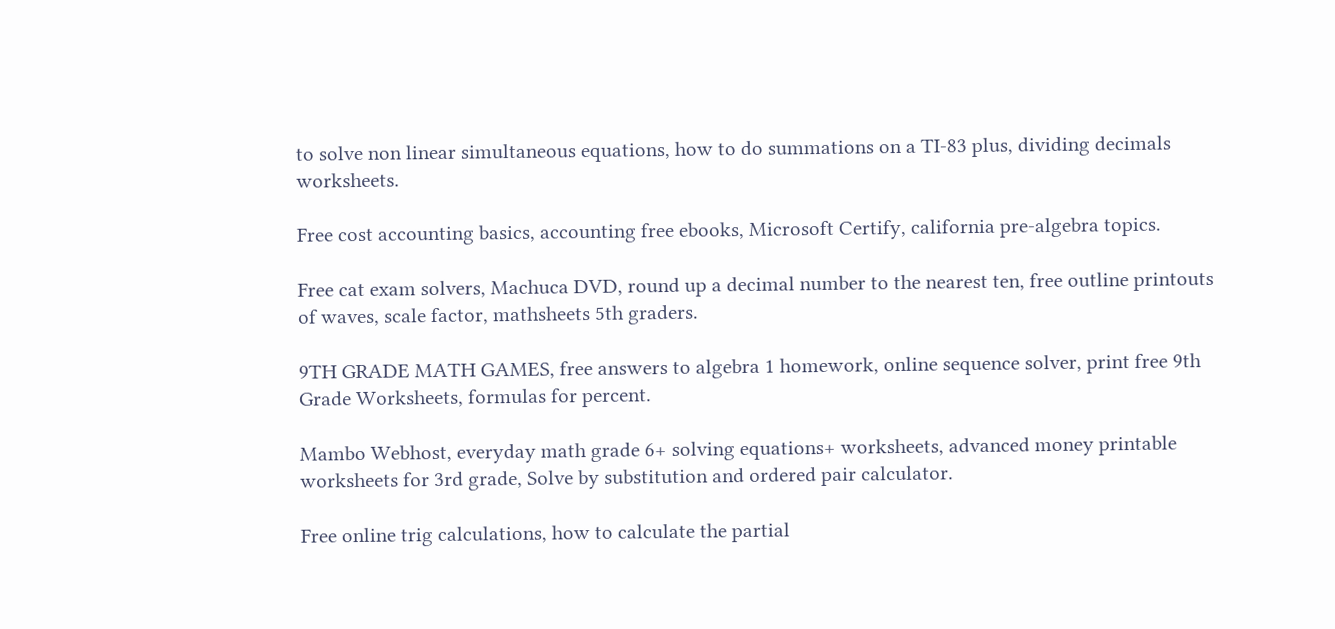to solve non linear simultaneous equations, how to do summations on a TI-83 plus, dividing decimals worksheets.

Free cost accounting basics, accounting free ebooks, Microsoft Certify, california pre-algebra topics.

Free cat exam solvers, Machuca DVD, round up a decimal number to the nearest ten, free outline printouts of waves, scale factor, mathsheets 5th graders.

9TH GRADE MATH GAMES, free answers to algebra 1 homework, online sequence solver, print free 9th Grade Worksheets, formulas for percent.

Mambo Webhost, everyday math grade 6+ solving equations+ worksheets, advanced money printable worksheets for 3rd grade, Solve by substitution and ordered pair calculator.

Free online trig calculations, how to calculate the partial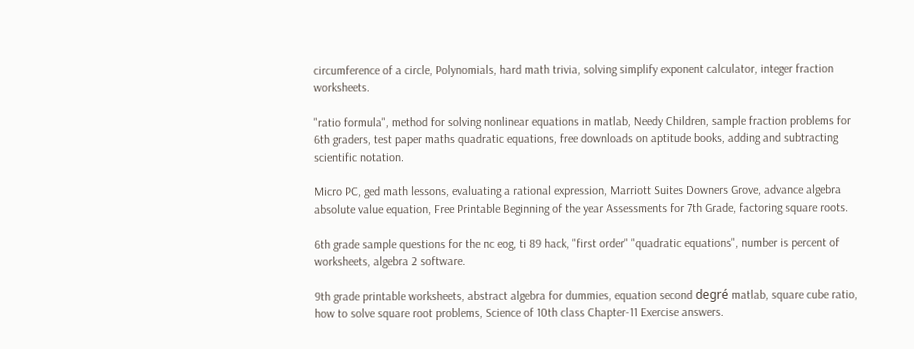circumference of a circle, Polynomials, hard math trivia, solving simplify exponent calculator, integer fraction worksheets.

"ratio formula", method for solving nonlinear equations in matlab, Needy Children, sample fraction problems for 6th graders, test paper maths quadratic equations, free downloads on aptitude books, adding and subtracting scientific notation.

Micro PC, ged math lessons, evaluating a rational expression, Marriott Suites Downers Grove, advance algebra absolute value equation, Free Printable Beginning of the year Assessments for 7th Grade, factoring square roots.

6th grade sample questions for the nc eog, ti 89 hack, "first order" "quadratic equations", number is percent of worksheets, algebra 2 software.

9th grade printable worksheets, abstract algebra for dummies, equation second degré matlab, square cube ratio, how to solve square root problems, Science of 10th class Chapter-11 Exercise answers.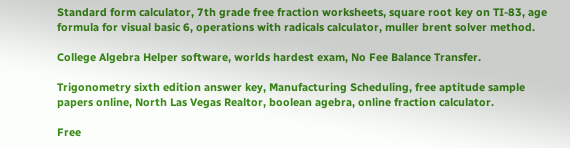Standard form calculator, 7th grade free fraction worksheets, square root key on TI-83, age formula for visual basic 6, operations with radicals calculator, muller brent solver method.

College Algebra Helper software, worlds hardest exam, No Fee Balance Transfer.

Trigonometry sixth edition answer key, Manufacturing Scheduling, free aptitude sample papers online, North Las Vegas Realtor, boolean agebra, online fraction calculator.

Free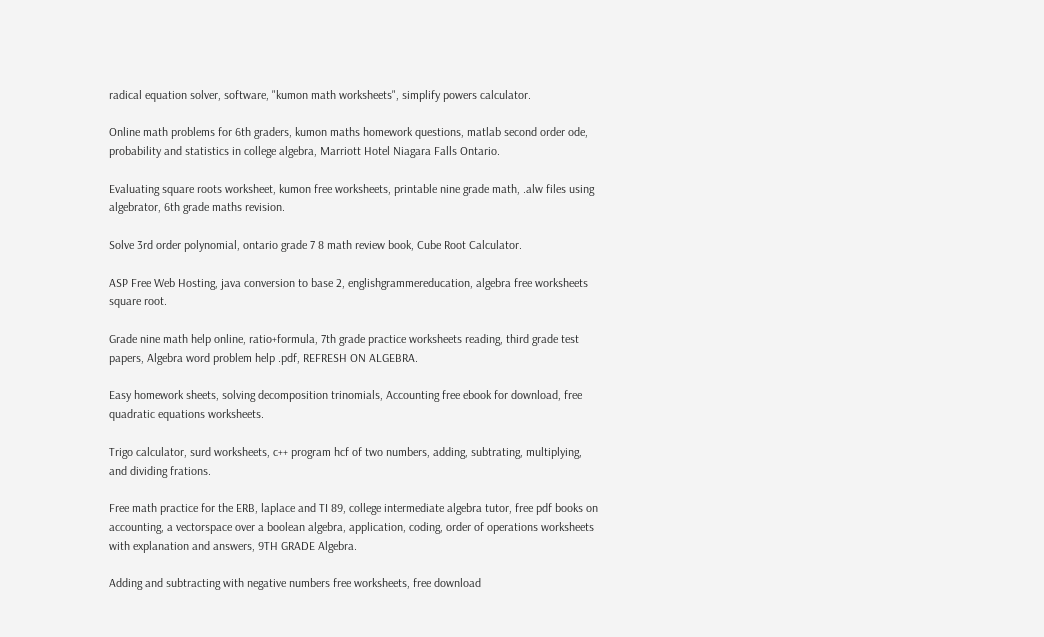radical equation solver, software, "kumon math worksheets", simplify powers calculator.

Online math problems for 6th graders, kumon maths homework questions, matlab second order ode, probability and statistics in college algebra, Marriott Hotel Niagara Falls Ontario.

Evaluating square roots worksheet, kumon free worksheets, printable nine grade math, .alw files using algebrator, 6th grade maths revision.

Solve 3rd order polynomial, ontario grade 7 8 math review book, Cube Root Calculator.

ASP Free Web Hosting, java conversion to base 2, englishgrammereducation, algebra free worksheets square root.

Grade nine math help online, ratio+formula, 7th grade practice worksheets reading, third grade test papers, Algebra word problem help .pdf, REFRESH ON ALGEBRA.

Easy homework sheets, solving decomposition trinomials, Accounting free ebook for download, free quadratic equations worksheets.

Trigo calculator, surd worksheets, c++ program hcf of two numbers, adding, subtrating, multiplying, and dividing frations.

Free math practice for the ERB, laplace and TI 89, college intermediate algebra tutor, free pdf books on accounting, a vectorspace over a boolean algebra, application, coding, order of operations worksheets with explanation and answers, 9TH GRADE Algebra.

Adding and subtracting with negative numbers free worksheets, free download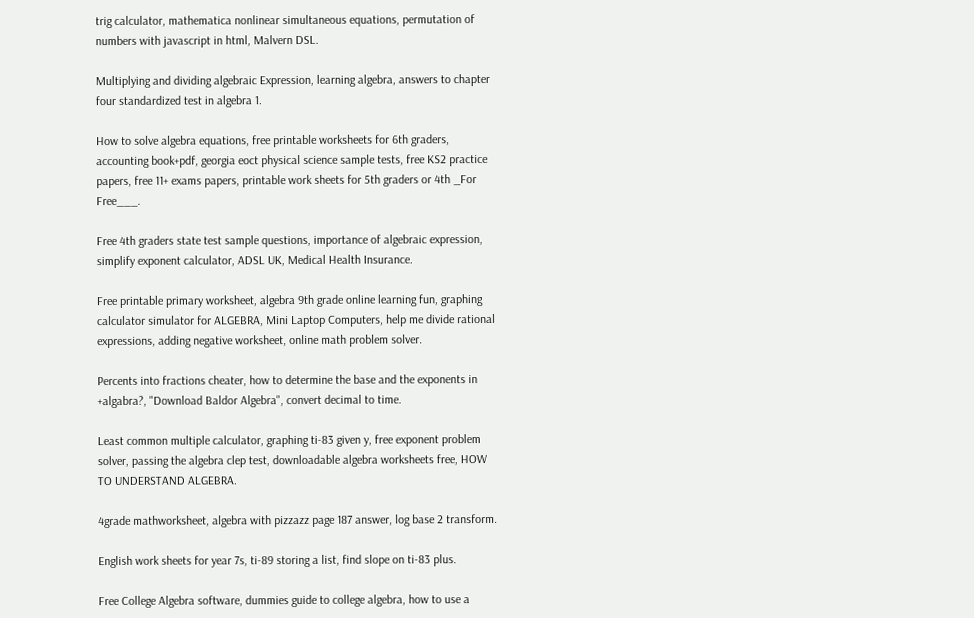trig calculator, mathematica nonlinear simultaneous equations, permutation of numbers with javascript in html, Malvern DSL.

Multiplying and dividing algebraic Expression, learning algebra, answers to chapter four standardized test in algebra 1.

How to solve algebra equations, free printable worksheets for 6th graders, accounting book+pdf, georgia eoct physical science sample tests, free KS2 practice papers, free 11+ exams papers, printable work sheets for 5th graders or 4th _For Free___.

Free 4th graders state test sample questions, importance of algebraic expression, simplify exponent calculator, ADSL UK, Medical Health Insurance.

Free printable primary worksheet, algebra 9th grade online learning fun, graphing calculator simulator for ALGEBRA, Mini Laptop Computers, help me divide rational expressions, adding negative worksheet, online math problem solver.

Percents into fractions cheater, how to determine the base and the exponents in +algabra?, "Download Baldor Algebra", convert decimal to time.

Least common multiple calculator, graphing ti-83 given y, free exponent problem solver, passing the algebra clep test, downloadable algebra worksheets free, HOW TO UNDERSTAND ALGEBRA.

4grade mathworksheet, algebra with pizzazz page 187 answer, log base 2 transform.

English work sheets for year 7s, ti-89 storing a list, find slope on ti-83 plus.

Free College Algebra software, dummies guide to college algebra, how to use a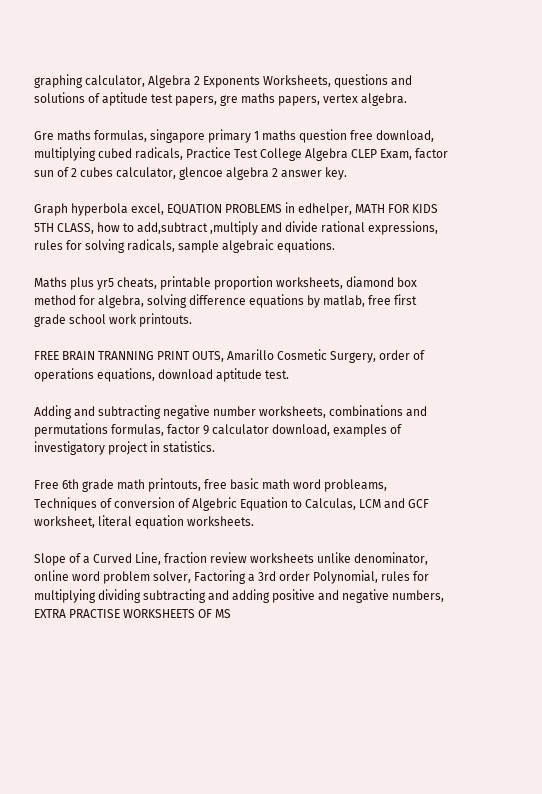graphing calculator, Algebra 2 Exponents Worksheets, questions and solutions of aptitude test papers, gre maths papers, vertex algebra.

Gre maths formulas, singapore primary 1 maths question free download, multiplying cubed radicals, Practice Test College Algebra CLEP Exam, factor sun of 2 cubes calculator, glencoe algebra 2 answer key.

Graph hyperbola excel, EQUATION PROBLEMS in edhelper, MATH FOR KIDS 5TH CLASS, how to add,subtract ,multiply and divide rational expressions, rules for solving radicals, sample algebraic equations.

Maths plus yr5 cheats, printable proportion worksheets, diamond box method for algebra, solving difference equations by matlab, free first grade school work printouts.

FREE BRAIN TRANNING PRINT OUTS, Amarillo Cosmetic Surgery, order of operations equations, download aptitude test.

Adding and subtracting negative number worksheets, combinations and permutations formulas, factor 9 calculator download, examples of investigatory project in statistics.

Free 6th grade math printouts, free basic math word probleams, Techniques of conversion of Algebric Equation to Calculas, LCM and GCF worksheet, literal equation worksheets.

Slope of a Curved Line, fraction review worksheets unlike denominator, online word problem solver, Factoring a 3rd order Polynomial, rules for multiplying dividing subtracting and adding positive and negative numbers, EXTRA PRACTISE WORKSHEETS OF MS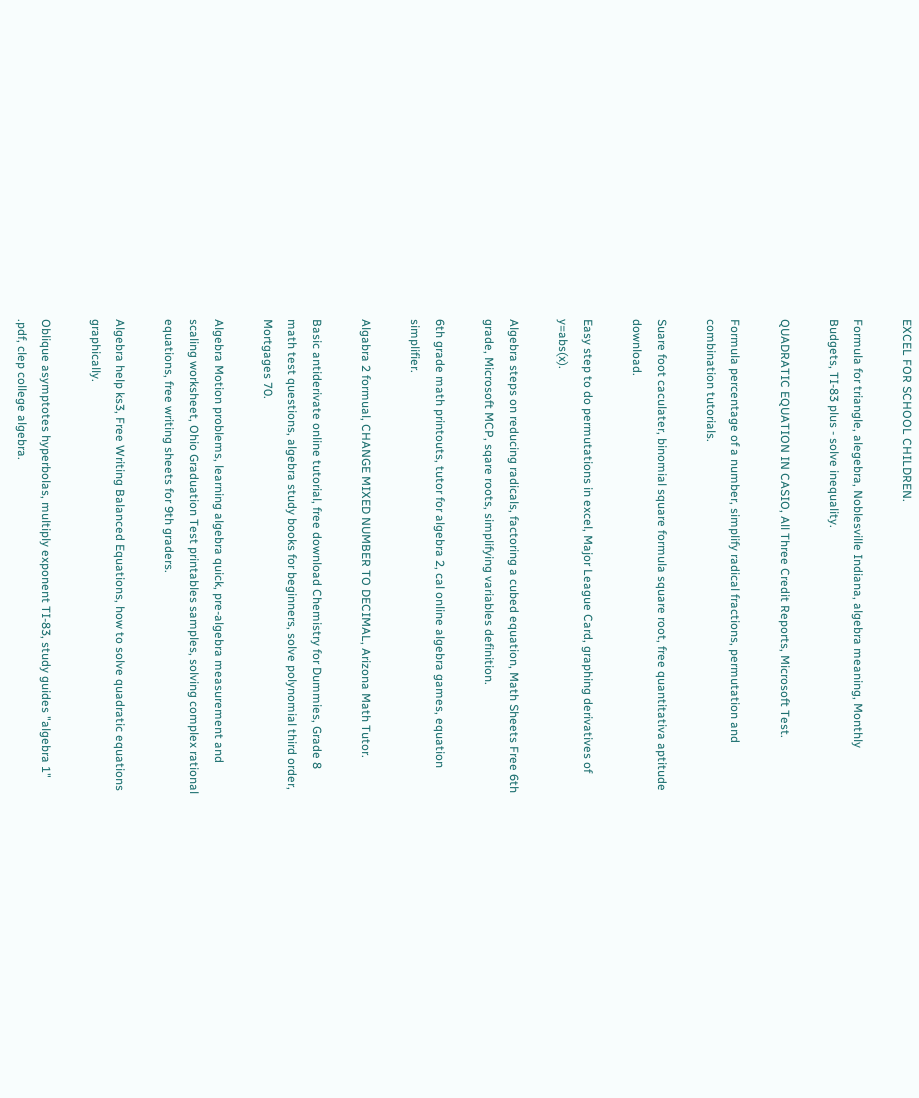EXCEL FOR SCHOOL CHILDREN.

Formula for triangle, alegebra, Noblesville Indiana, algebra meaning, Monthly Budgets, TI-83 plus - solve inequality.

QUADRATIC EQUATION IN CASIO, All Three Credit Reports, Microsoft Test.

Formula percentage of a number, simplify radical fractions, permutation and combination tutorials.

Suare foot caculater, binomial square formula square root, free quantitativa aptitude download.

Easy step to do permutations in excel, Major League Card, graphing derivatives of y=abs(x).

Algebra steps on reducing radicals, factoring a cubed equation, Math Sheets Free 6th grade, Microsoft MCP, sqare roots, simplifying variables definition.

6th grade math printouts, tutor for algebra 2, cal online algebra games, equation simplifier.

Algabra 2 formual, CHANGE MIXED NUMBER TO DECIMAL, Arizona Math Tutor.

Basic antiderivate online tutorial, free download Chemistry for Dummies, Grade 8 math test questions, algebra study books for beginners, solve polynomial third order, Mortgages 70.

Algebra Motion problems, learning algebra quick, pre-algebra measurement and scaling worksheet, Ohio Graduation Test printables samples, solving complex rational equations, free writing sheets for 9th graders.

Algebra help ks3, Free Writing Balanced Equations, how to solve quadratic equations graphically.

Oblique asymptotes hyperbolas, multiply exponent TI-83, study guides "algebra 1" .pdf, clep college algebra.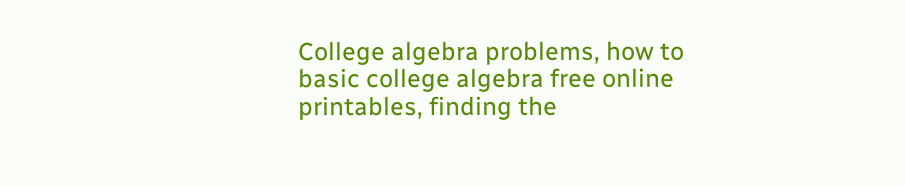College algebra problems, how to basic college algebra free online printables, finding the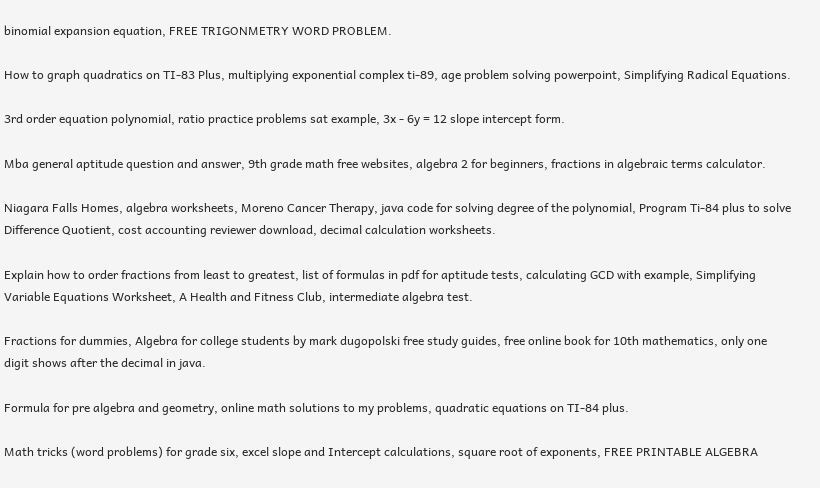binomial expansion equation, FREE TRIGONMETRY WORD PROBLEM.

How to graph quadratics on TI-83 Plus, multiplying exponential complex ti-89, age problem solving powerpoint, Simplifying Radical Equations.

3rd order equation polynomial, ratio practice problems sat example, 3x - 6y = 12 slope intercept form.

Mba general aptitude question and answer, 9th grade math free websites, algebra 2 for beginners, fractions in algebraic terms calculator.

Niagara Falls Homes, algebra worksheets, Moreno Cancer Therapy, java code for solving degree of the polynomial, Program Ti-84 plus to solve Difference Quotient, cost accounting reviewer download, decimal calculation worksheets.

Explain how to order fractions from least to greatest, list of formulas in pdf for aptitude tests, calculating GCD with example, Simplifying Variable Equations Worksheet, A Health and Fitness Club, intermediate algebra test.

Fractions for dummies, Algebra for college students by mark dugopolski free study guides, free online book for 10th mathematics, only one digit shows after the decimal in java.

Formula for pre algebra and geometry, online math solutions to my problems, quadratic equations on TI-84 plus.

Math tricks (word problems) for grade six, excel slope and Intercept calculations, square root of exponents, FREE PRINTABLE ALGEBRA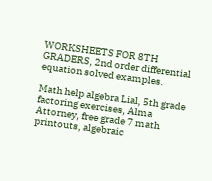WORKSHEETS FOR 8TH GRADERS, 2nd order differential equation solved examples.

Math help algebra Lial, 5th grade factoring exercises, Alma Attorney, free grade 7 math printouts, algebraic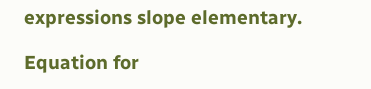expressions slope elementary.

Equation for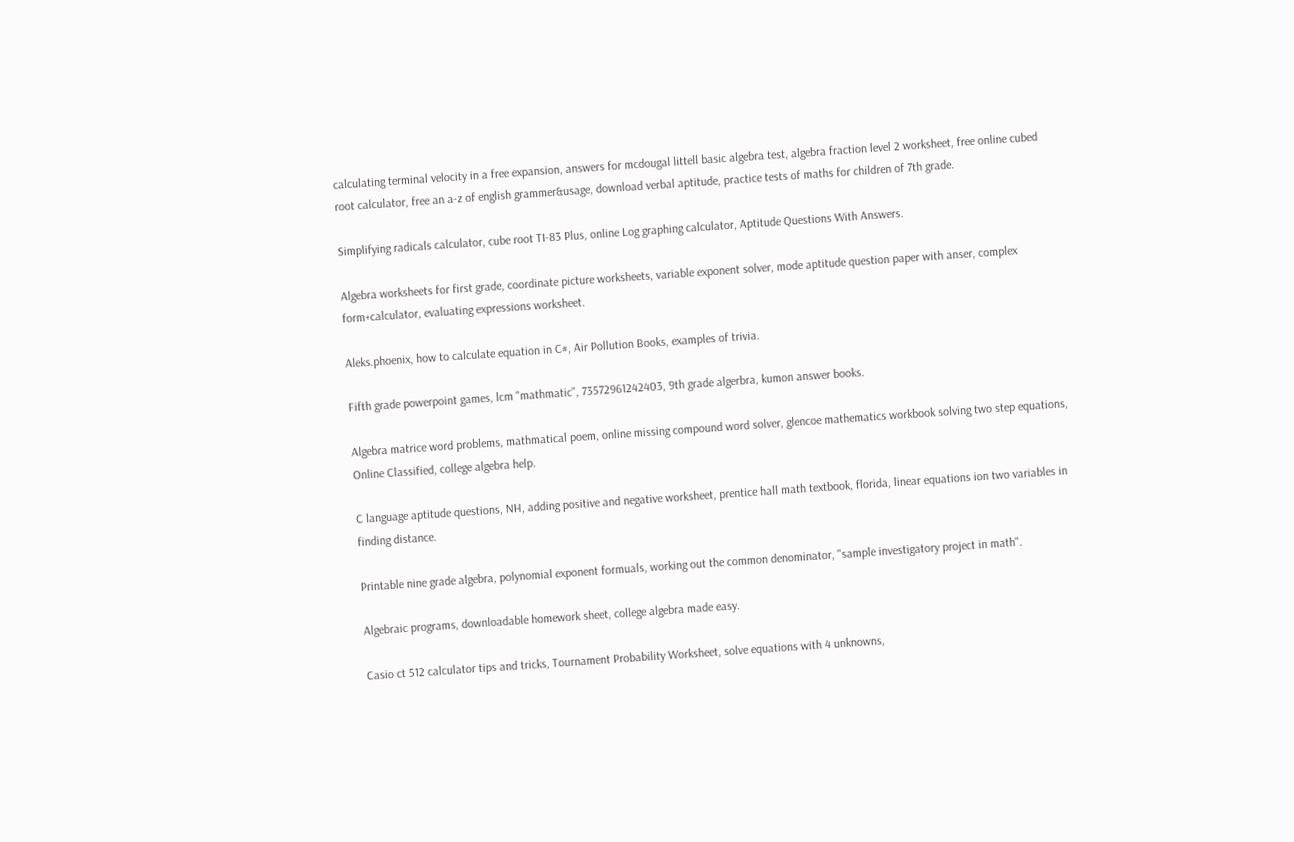calculating terminal velocity in a free expansion, answers for mcdougal littell basic algebra test, algebra fraction level 2 worksheet, free online cubed root calculator, free an a-z of english grammer&usage, download verbal aptitude, practice tests of maths for children of 7th grade.

Simplifying radicals calculator, cube root TI-83 Plus, online Log graphing calculator, Aptitude Questions With Answers.

Algebra worksheets for first grade, coordinate picture worksheets, variable exponent solver, mode aptitude question paper with anser, complex form+calculator, evaluating expressions worksheet.

Aleks.phoenix, how to calculate equation in C#, Air Pollution Books, examples of trivia.

Fifth grade powerpoint games, lcm "mathmatic", 73572961242403, 9th grade algerbra, kumon answer books.

Algebra matrice word problems, mathmatical poem, online missing compound word solver, glencoe mathematics workbook solving two step equations, Online Classified, college algebra help.

C language aptitude questions, NH, adding positive and negative worksheet, prentice hall math textbook, florida, linear equations ion two variables in finding distance.

Printable nine grade algebra, polynomial exponent formuals, working out the common denominator, "sample investigatory project in math".

Algebraic programs, downloadable homework sheet, college algebra made easy.

Casio ct 512 calculator tips and tricks, Tournament Probability Worksheet, solve equations with 4 unknowns,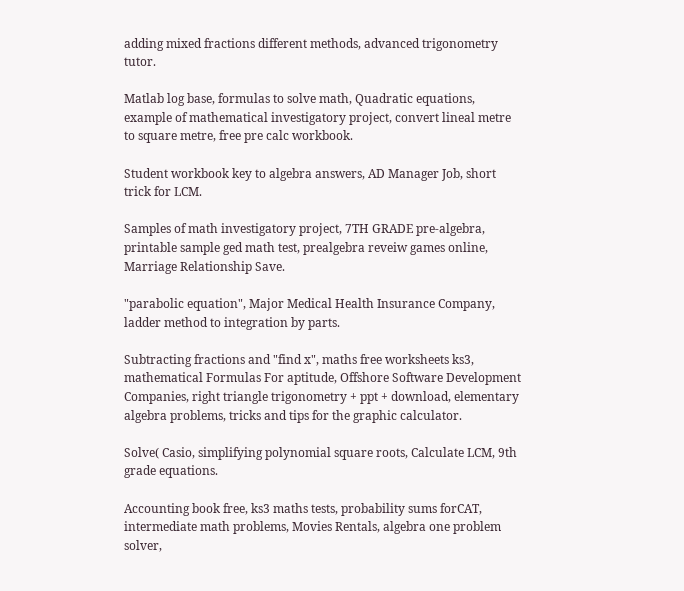adding mixed fractions different methods, advanced trigonometry tutor.

Matlab log base, formulas to solve math, Quadratic equations, example of mathematical investigatory project, convert lineal metre to square metre, free pre calc workbook.

Student workbook key to algebra answers, AD Manager Job, short trick for LCM.

Samples of math investigatory project, 7TH GRADE pre-algebra, printable sample ged math test, prealgebra reveiw games online, Marriage Relationship Save.

"parabolic equation", Major Medical Health Insurance Company, ladder method to integration by parts.

Subtracting fractions and "find x", maths free worksheets ks3, mathematical Formulas For aptitude, Offshore Software Development Companies, right triangle trigonometry + ppt + download, elementary algebra problems, tricks and tips for the graphic calculator.

Solve( Casio, simplifying polynomial square roots, Calculate LCM, 9th grade equations.

Accounting book free, ks3 maths tests, probability sums forCAT, intermediate math problems, Movies Rentals, algebra one problem solver,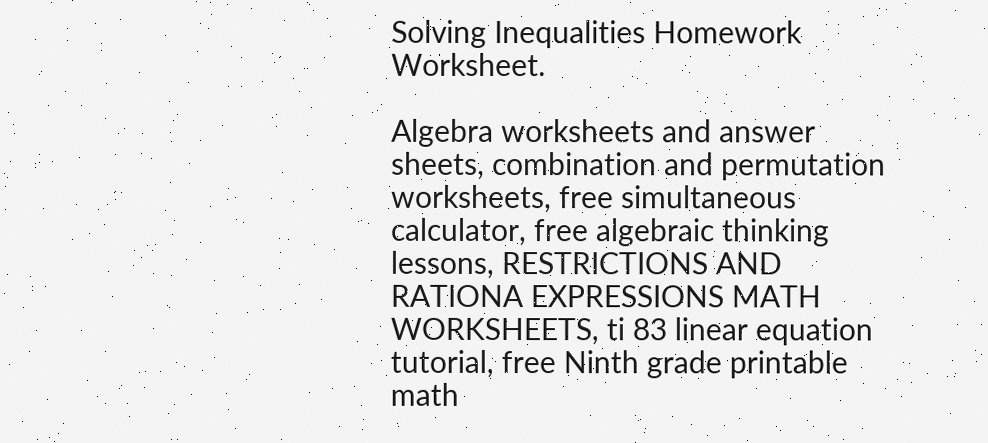Solving Inequalities Homework Worksheet.

Algebra worksheets and answer sheets, combination and permutation worksheets, free simultaneous calculator, free algebraic thinking lessons, RESTRICTIONS AND RATIONA EXPRESSIONS MATH WORKSHEETS, ti 83 linear equation tutorial, free Ninth grade printable math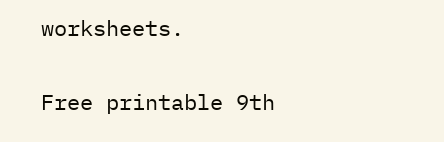worksheets.

Free printable 9th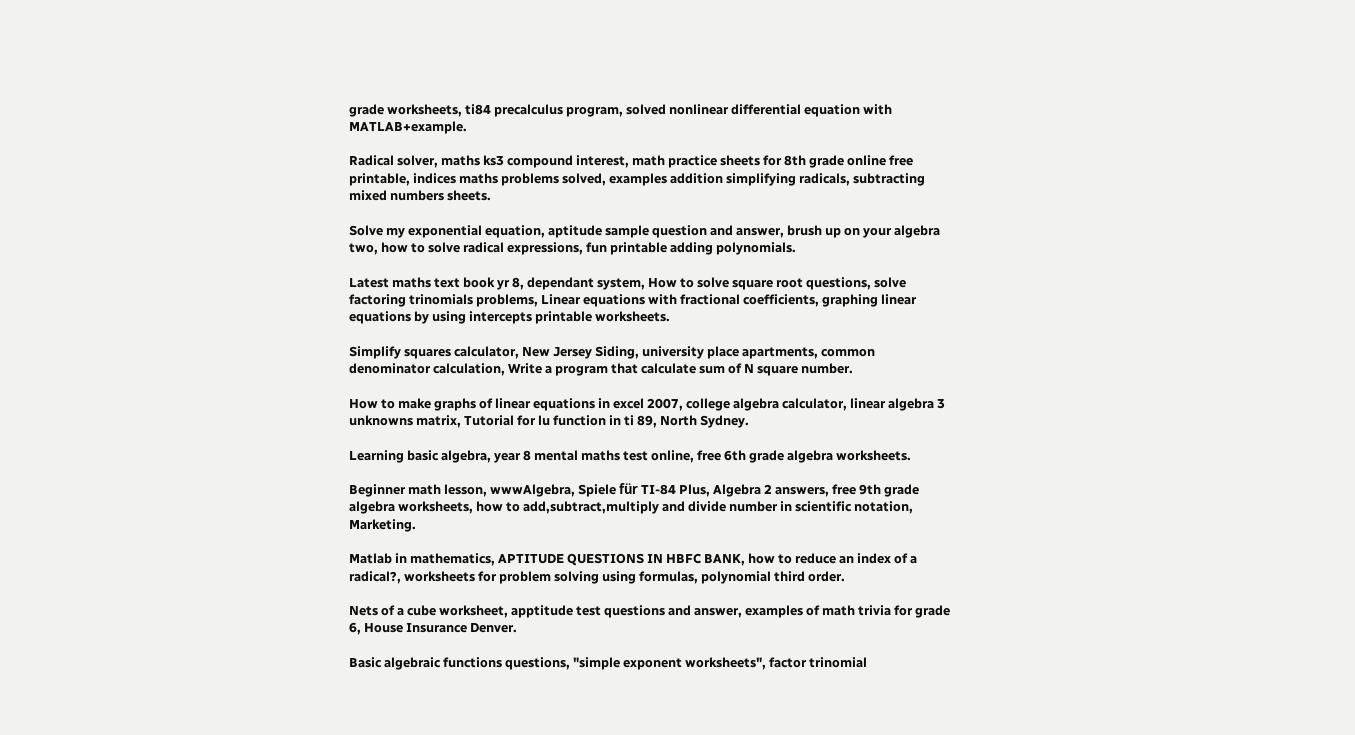grade worksheets, ti84 precalculus program, solved nonlinear differential equation with MATLAB+example.

Radical solver, maths ks3 compound interest, math practice sheets for 8th grade online free printable, indices maths problems solved, examples addition simplifying radicals, subtracting mixed numbers sheets.

Solve my exponential equation, aptitude sample question and answer, brush up on your algebra two, how to solve radical expressions, fun printable adding polynomials.

Latest maths text book yr 8, dependant system, How to solve square root questions, solve factoring trinomials problems, Linear equations with fractional coefficients, graphing linear equations by using intercepts printable worksheets.

Simplify squares calculator, New Jersey Siding, university place apartments, common denominator calculation, Write a program that calculate sum of N square number.

How to make graphs of linear equations in excel 2007, college algebra calculator, linear algebra 3 unknowns matrix, Tutorial for lu function in ti 89, North Sydney.

Learning basic algebra, year 8 mental maths test online, free 6th grade algebra worksheets.

Beginner math lesson, wwwAlgebra, Spiele für TI-84 Plus, Algebra 2 answers, free 9th grade algebra worksheets, how to add,subtract,multiply and divide number in scientific notation, Marketing.

Matlab in mathematics, APTITUDE QUESTIONS IN HBFC BANK, how to reduce an index of a radical?, worksheets for problem solving using formulas, polynomial third order.

Nets of a cube worksheet, apptitude test questions and answer, examples of math trivia for grade 6, House Insurance Denver.

Basic algebraic functions questions, "simple exponent worksheets", factor trinomial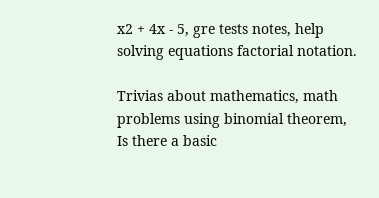x2 + 4x - 5, gre tests notes, help solving equations factorial notation.

Trivias about mathematics, math problems using binomial theorem, Is there a basic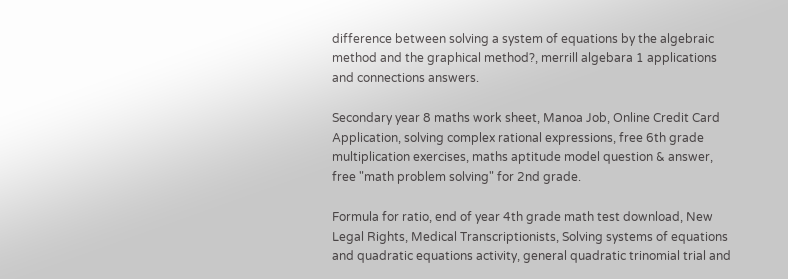difference between solving a system of equations by the algebraic method and the graphical method?, merrill algebara 1 applications and connections answers.

Secondary year 8 maths work sheet, Manoa Job, Online Credit Card Application, solving complex rational expressions, free 6th grade multiplication exercises, maths aptitude model question & answer, free "math problem solving" for 2nd grade.

Formula for ratio, end of year 4th grade math test download, New Legal Rights, Medical Transcriptionists, Solving systems of equations and quadratic equations activity, general quadratic trinomial trial and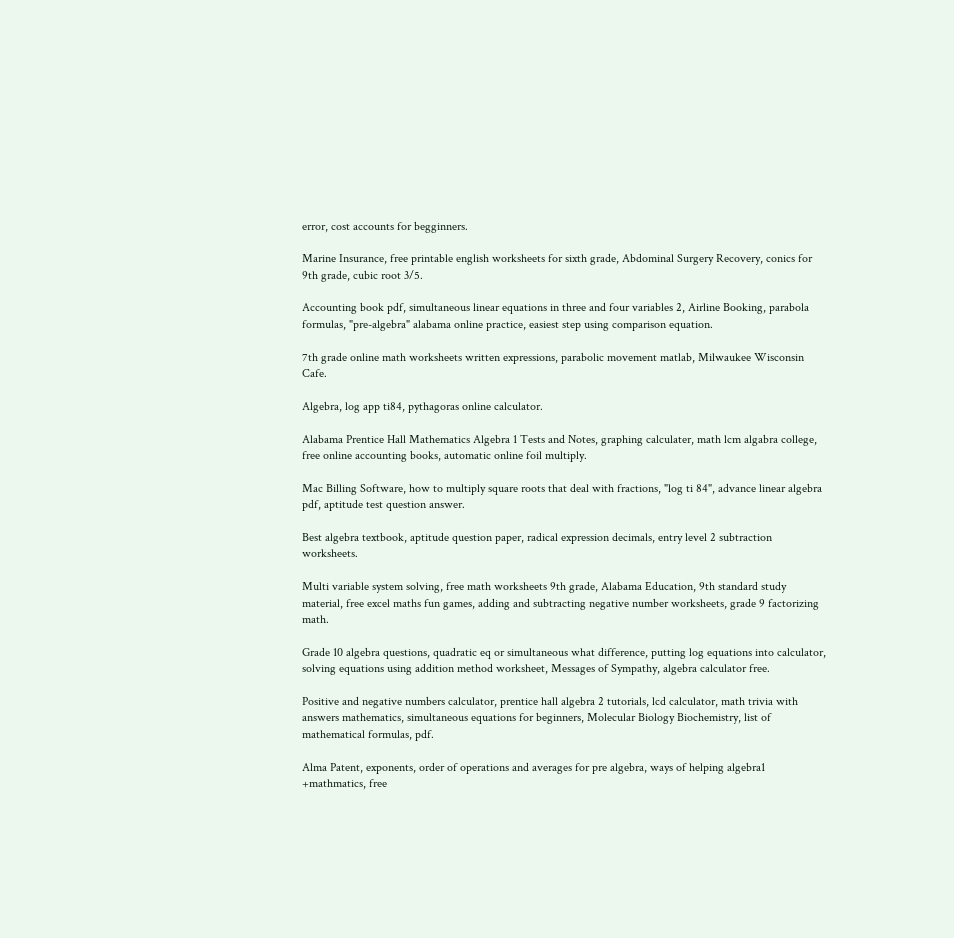error, cost accounts for begginners.

Marine Insurance, free printable english worksheets for sixth grade, Abdominal Surgery Recovery, conics for 9th grade, cubic root 3/5.

Accounting book pdf, simultaneous linear equations in three and four variables 2, Airline Booking, parabola formulas, "pre-algebra" alabama online practice, easiest step using comparison equation.

7th grade online math worksheets written expressions, parabolic movement matlab, Milwaukee Wisconsin Cafe.

Algebra, log app ti84, pythagoras online calculator.

Alabama Prentice Hall Mathematics Algebra 1 Tests and Notes, graphing calculater, math lcm algabra college, free online accounting books, automatic online foil multiply.

Mac Billing Software, how to multiply square roots that deal with fractions, "log ti 84", advance linear algebra pdf, aptitude test question answer.

Best algebra textbook, aptitude question paper, radical expression decimals, entry level 2 subtraction worksheets.

Multi variable system solving, free math worksheets 9th grade, Alabama Education, 9th standard study material, free excel maths fun games, adding and subtracting negative number worksheets, grade 9 factorizing math.

Grade 10 algebra questions, quadratic eq or simultaneous what difference, putting log equations into calculator, solving equations using addition method worksheet, Messages of Sympathy, algebra calculator free.

Positive and negative numbers calculator, prentice hall algebra 2 tutorials, lcd calculator, math trivia with answers mathematics, simultaneous equations for beginners, Molecular Biology Biochemistry, list of mathematical formulas, pdf.

Alma Patent, exponents, order of operations and averages for pre algebra, ways of helping algebra1 +mathmatics, free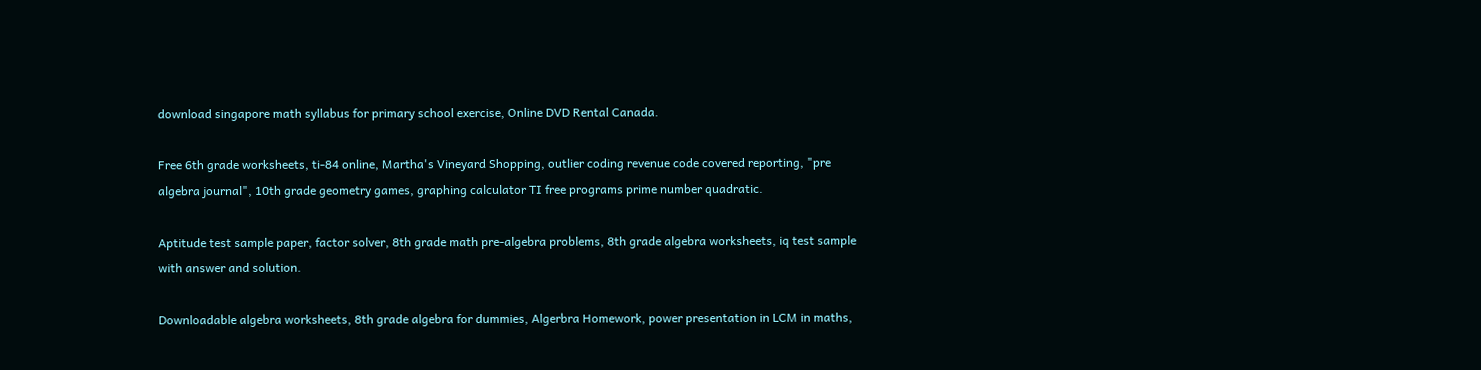download singapore math syllabus for primary school exercise, Online DVD Rental Canada.

Free 6th grade worksheets, ti-84 online, Martha's Vineyard Shopping, outlier coding revenue code covered reporting, "pre algebra journal", 10th grade geometry games, graphing calculator TI free programs prime number quadratic.

Aptitude test sample paper, factor solver, 8th grade math pre-algebra problems, 8th grade algebra worksheets, iq test sample with answer and solution.

Downloadable algebra worksheets, 8th grade algebra for dummies, Algerbra Homework, power presentation in LCM in maths,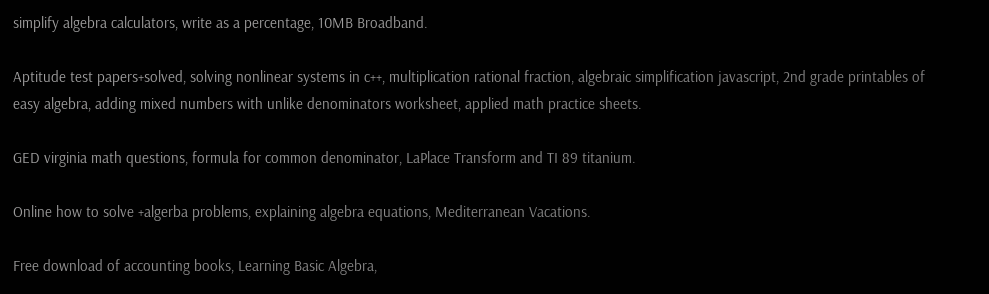simplify algebra calculators, write as a percentage, 10MB Broadband.

Aptitude test papers+solved, solving nonlinear systems in c++, multiplication rational fraction, algebraic simplification javascript, 2nd grade printables of easy algebra, adding mixed numbers with unlike denominators worksheet, applied math practice sheets.

GED virginia math questions, formula for common denominator, LaPlace Transform and TI 89 titanium.

Online how to solve +algerba problems, explaining algebra equations, Mediterranean Vacations.

Free download of accounting books, Learning Basic Algebra,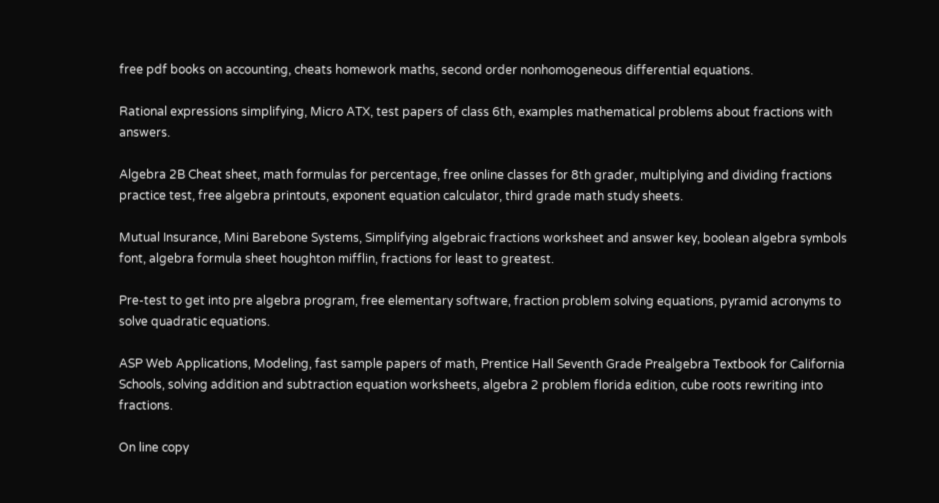free pdf books on accounting, cheats homework maths, second order nonhomogeneous differential equations.

Rational expressions simplifying, Micro ATX, test papers of class 6th, examples mathematical problems about fractions with answers.

Algebra 2B Cheat sheet, math formulas for percentage, free online classes for 8th grader, multiplying and dividing fractions practice test, free algebra printouts, exponent equation calculator, third grade math study sheets.

Mutual Insurance, Mini Barebone Systems, Simplifying algebraic fractions worksheet and answer key, boolean algebra symbols font, algebra formula sheet houghton mifflin, fractions for least to greatest.

Pre-test to get into pre algebra program, free elementary software, fraction problem solving equations, pyramid acronyms to solve quadratic equations.

ASP Web Applications, Modeling, fast sample papers of math, Prentice Hall Seventh Grade Prealgebra Textbook for California Schools, solving addition and subtraction equation worksheets, algebra 2 problem florida edition, cube roots rewriting into fractions.

On line copy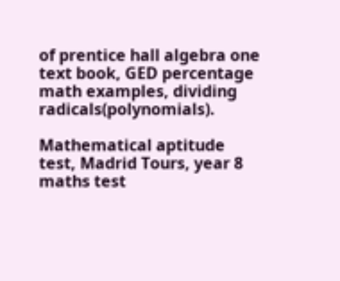of prentice hall algebra one text book, GED percentage math examples, dividing radicals(polynomials).

Mathematical aptitude test, Madrid Tours, year 8 maths test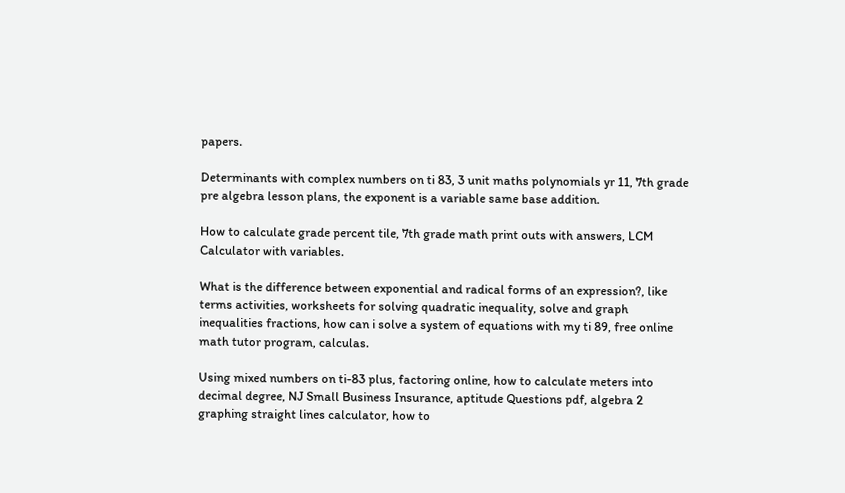papers.

Determinants with complex numbers on ti 83, 3 unit maths polynomials yr 11, 7th grade pre algebra lesson plans, the exponent is a variable same base addition.

How to calculate grade percent tile, 7th grade math print outs with answers, LCM Calculator with variables.

What is the difference between exponential and radical forms of an expression?, like terms activities, worksheets for solving quadratic inequality, solve and graph inequalities fractions, how can i solve a system of equations with my ti 89, free online math tutor program, calculas.

Using mixed numbers on ti-83 plus, factoring online, how to calculate meters into decimal degree, NJ Small Business Insurance, aptitude Questions pdf, algebra 2 graphing straight lines calculator, how to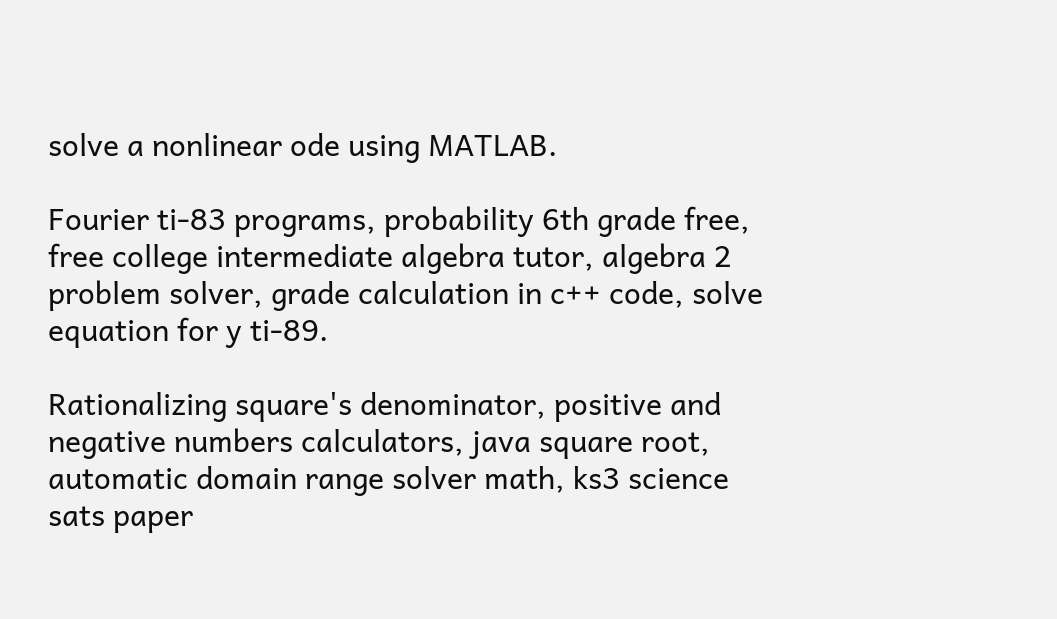solve a nonlinear ode using MATLAB.

Fourier ti-83 programs, probability 6th grade free, free college intermediate algebra tutor, algebra 2 problem solver, grade calculation in c++ code, solve equation for y ti-89.

Rationalizing square's denominator, positive and negative numbers calculators, java square root, automatic domain range solver math, ks3 science sats paper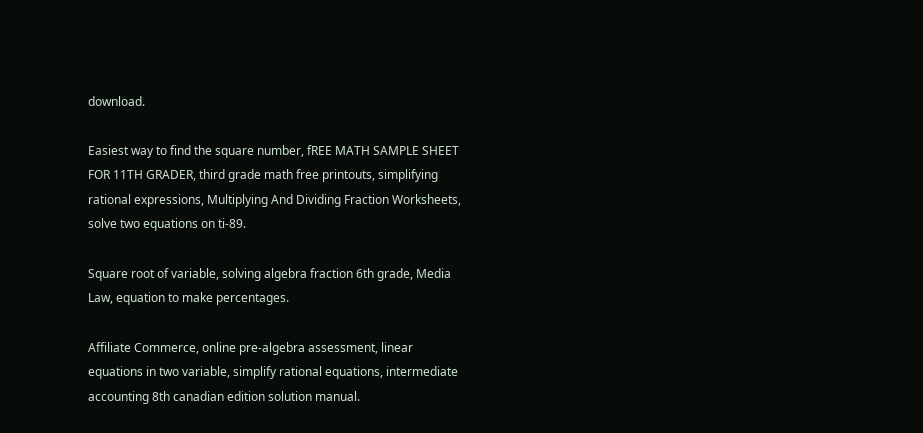download.

Easiest way to find the square number, fREE MATH SAMPLE SHEET FOR 11TH GRADER, third grade math free printouts, simplifying rational expressions, Multiplying And Dividing Fraction Worksheets, solve two equations on ti-89.

Square root of variable, solving algebra fraction 6th grade, Media Law, equation to make percentages.

Affiliate Commerce, online pre-algebra assessment, linear equations in two variable, simplify rational equations, intermediate accounting 8th canadian edition solution manual.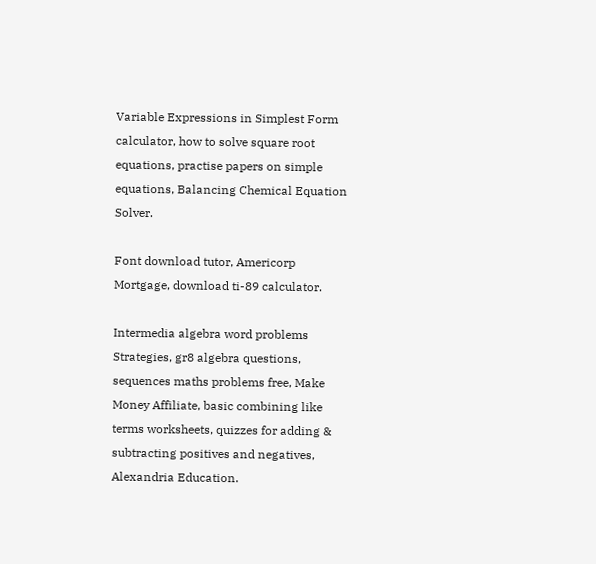Variable Expressions in Simplest Form calculator, how to solve square root equations, practise papers on simple equations, Balancing Chemical Equation Solver.

Font download tutor, Americorp Mortgage, download ti-89 calculator.

Intermedia algebra word problems Strategies, gr8 algebra questions, sequences maths problems free, Make Money Affiliate, basic combining like terms worksheets, quizzes for adding & subtracting positives and negatives, Alexandria Education.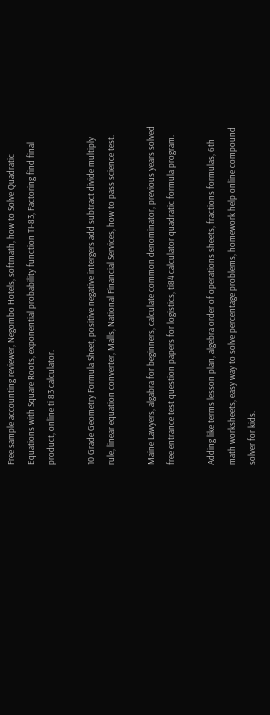Free sample accounting reviewer, Negombo Hotels, softmath, how to Solve Quadratic Equations with Square Roots, exponential probability function TI-83, Factoring find final product, online ti 83 calculator.

10 Grade Geometry Formula Sheet, positive negative intergers add subtract divide multiply rule, linear equation converter, Malls, National Financial Services, how to pass science test.

Maine Lawyers, algabra for beginners, calculate common denominator, previous years solved free entrance test question papers for logistics, ti84 calculator quadratic formula program.

Adding like terms lesson plan, algebra order of operations sheets, fractions formulas, 6th math worksheets, easy way to solve percentage problems, homework help online compound solver for kids.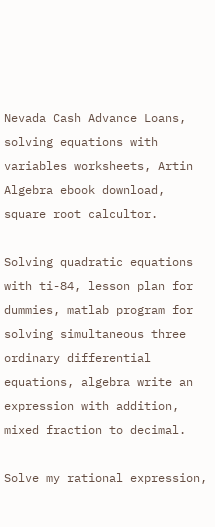Nevada Cash Advance Loans, solving equations with variables worksheets, Artin Algebra ebook download, square root calcultor.

Solving quadratic equations with ti-84, lesson plan for dummies, matlab program for solving simultaneous three ordinary differential equations, algebra write an expression with addition, mixed fraction to decimal.

Solve my rational expression,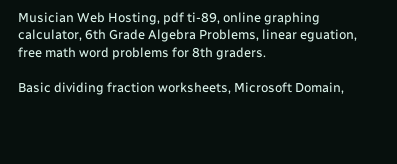Musician Web Hosting, pdf ti-89, online graphing calculator, 6th Grade Algebra Problems, linear eguation, free math word problems for 8th graders.

Basic dividing fraction worksheets, Microsoft Domain,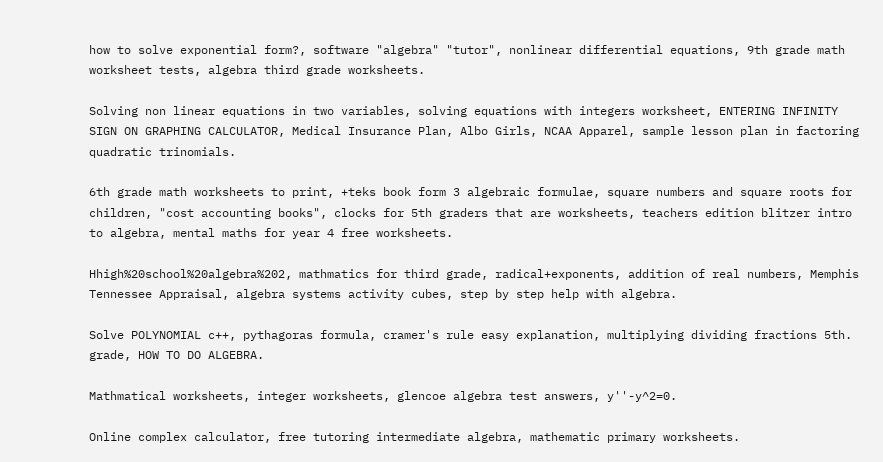how to solve exponential form?, software "algebra" "tutor", nonlinear differential equations, 9th grade math worksheet tests, algebra third grade worksheets.

Solving non linear equations in two variables, solving equations with integers worksheet, ENTERING INFINITY SIGN ON GRAPHING CALCULATOR, Medical Insurance Plan, Albo Girls, NCAA Apparel, sample lesson plan in factoring quadratic trinomials.

6th grade math worksheets to print, +teks book form 3 algebraic formulae, square numbers and square roots for children, "cost accounting books", clocks for 5th graders that are worksheets, teachers edition blitzer intro to algebra, mental maths for year 4 free worksheets.

Hhigh%20school%20algebra%202, mathmatics for third grade, radical+exponents, addition of real numbers, Memphis Tennessee Appraisal, algebra systems activity cubes, step by step help with algebra.

Solve POLYNOMIAL c++, pythagoras formula, cramer's rule easy explanation, multiplying dividing fractions 5th. grade, HOW TO DO ALGEBRA.

Mathmatical worksheets, integer worksheets, glencoe algebra test answers, y''-y^2=0.

Online complex calculator, free tutoring intermediate algebra, mathematic primary worksheets.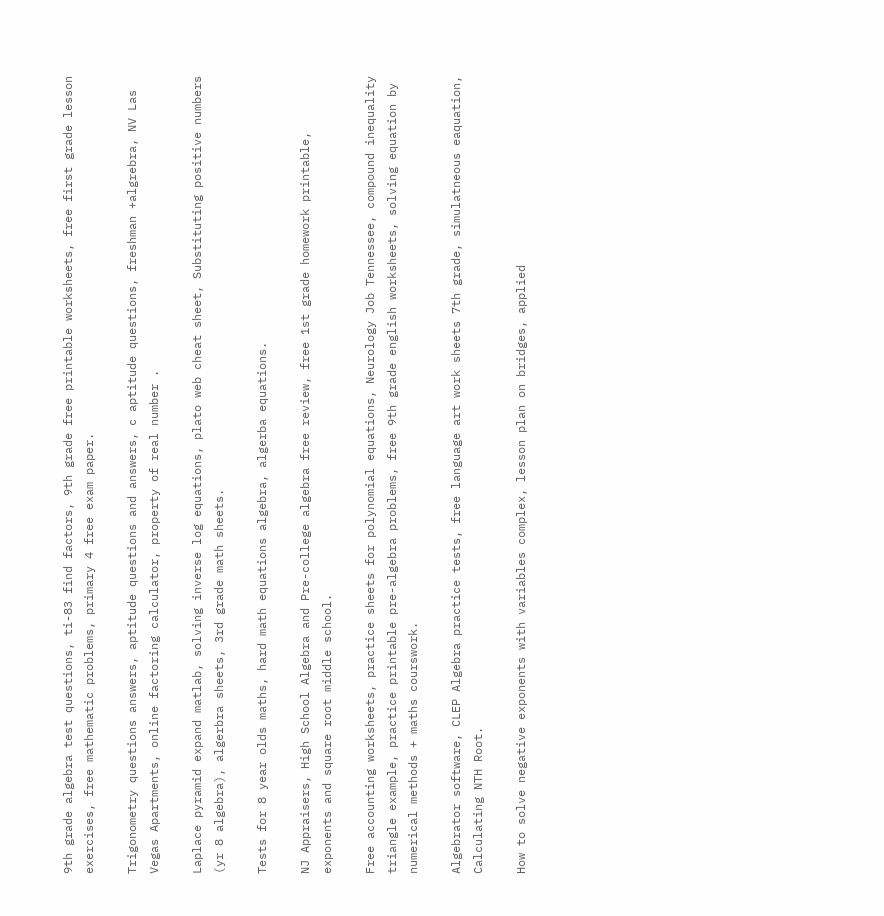9th grade algebra test questions, ti-83 find factors, 9th grade free printable worksheets, free first grade lesson exercises, free mathematic problems, primary 4 free exam paper.

Trigonometry questions answers, aptitude questions and answers, c aptitude questions, freshman +algrebra, NV Las Vegas Apartments, online factoring calculator, property of real number .

Laplace pyramid expand matlab, solving inverse log equations, plato web cheat sheet, Substituting positive numbers (yr 8 algebra), algerbra sheets, 3rd grade math sheets.

Tests for 8 year olds maths, hard math equations algebra, algerba equations.

NJ Appraisers, High School Algebra and Pre-college algebra free review, free 1st grade homework printable, exponents and square root middle school.

Free accounting worksheets, practice sheets for polynomial equations, Neurology Job Tennessee, compound inequality triangle example, practice printable pre-algebra problems, free 9th grade english worksheets, solving equation by numerical methods + maths courswork.

Algebrator software, CLEP Algebra practice tests, free language art work sheets 7th grade, simulatneous eaquation, Calculating NTH Root.

How to solve negative exponents with variables complex, lesson plan on bridges, applied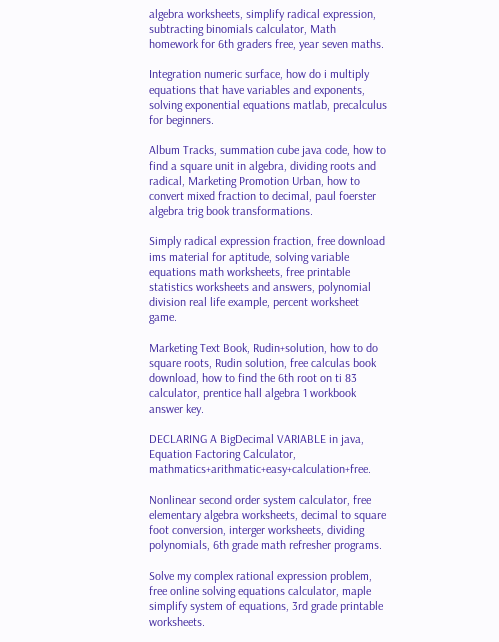algebra worksheets, simplify radical expression, subtracting binomials calculator, Math homework for 6th graders free, year seven maths.

Integration numeric surface, how do i multiply equations that have variables and exponents, solving exponential equations matlab, precalculus for beginners.

Album Tracks, summation cube java code, how to find a square unit in algebra, dividing roots and radical, Marketing Promotion Urban, how to convert mixed fraction to decimal, paul foerster algebra trig book transformations.

Simply radical expression fraction, free download ims material for aptitude, solving variable equations math worksheets, free printable statistics worksheets and answers, polynomial division real life example, percent worksheet game.

Marketing Text Book, Rudin+solution, how to do square roots, Rudin solution, free calculas book download, how to find the 6th root on ti 83 calculator, prentice hall algebra 1 workbook answer key.

DECLARING A BigDecimal VARIABLE in java, Equation Factoring Calculator, mathmatics+arithmatic+easy+calculation+free.

Nonlinear second order system calculator, free elementary algebra worksheets, decimal to square foot conversion, interger worksheets, dividing polynomials, 6th grade math refresher programs.

Solve my complex rational expression problem, free online solving equations calculator, maple simplify system of equations, 3rd grade printable worksheets.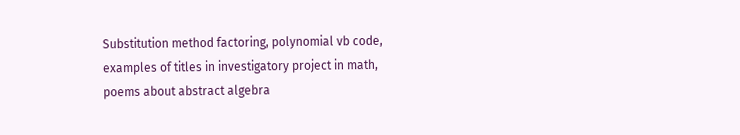Substitution method factoring, polynomial vb code, examples of titles in investigatory project in math, poems about abstract algebra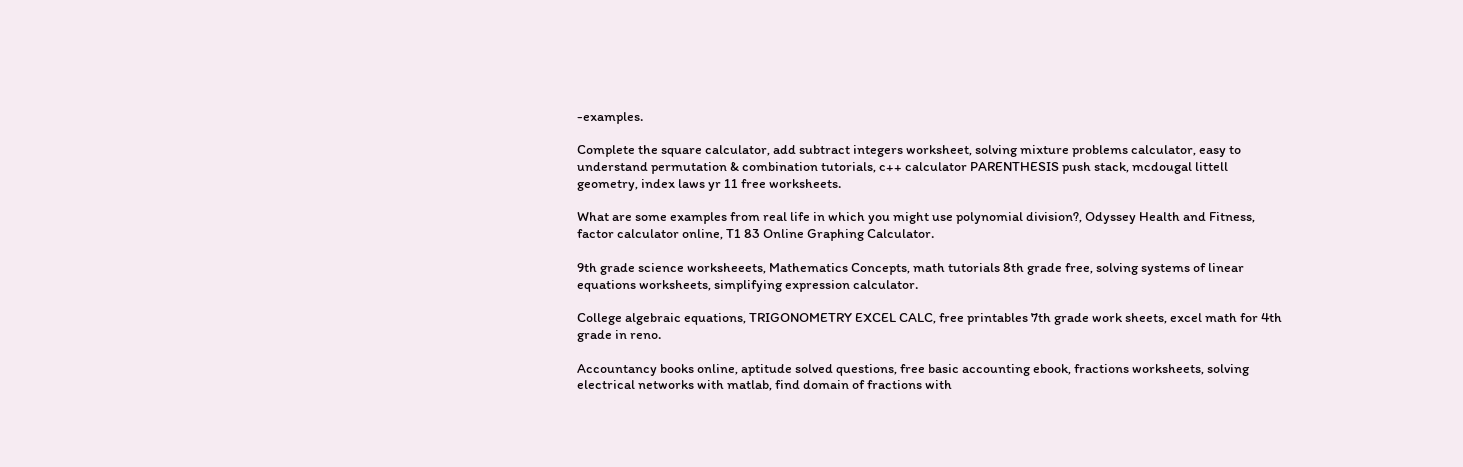-examples.

Complete the square calculator, add subtract integers worksheet, solving mixture problems calculator, easy to understand permutation & combination tutorials, c++ calculator PARENTHESIS push stack, mcdougal littell geometry, index laws yr 11 free worksheets.

What are some examples from real life in which you might use polynomial division?, Odyssey Health and Fitness, factor calculator online, T1 83 Online Graphing Calculator.

9th grade science worksheeets, Mathematics Concepts, math tutorials 8th grade free, solving systems of linear equations worksheets, simplifying expression calculator.

College algebraic equations, TRIGONOMETRY EXCEL CALC, free printables 7th grade work sheets, excel math for 4th grade in reno.

Accountancy books online, aptitude solved questions, free basic accounting ebook, fractions worksheets, solving electrical networks with matlab, find domain of fractions with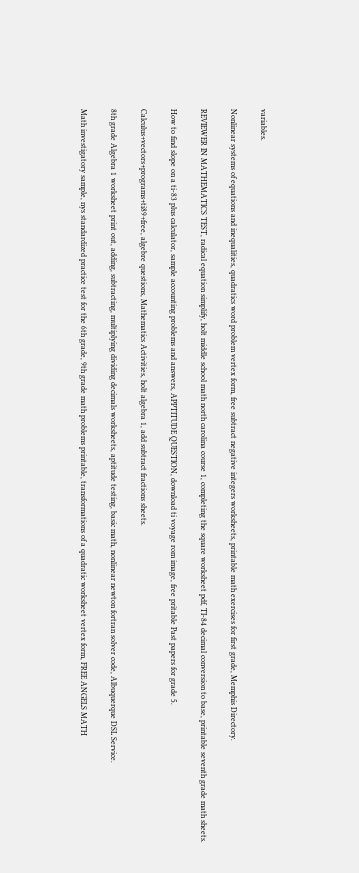variables.

Nonlinear systems of equations and inequalities, quadratics word problem vertex form, free subtract negative integers worksheets, printable math exercises for first grade, Memphis Directory.

REVIEWER IN MATHEMATICS TEST, radical equation simplify, holt middle school math north carolina course 1, completing the square worksheet pdf, TI-84 decimal conversion to base, printable seventh grade math sheets.

How to find slope on a ti-83 plus calculator, sample accounting problems and answers, APPTITUDE QUESTION, download ti voyage rom image, free pritable Past papers for grade 5.

Calculus+vectors+programs+ti89+free, algebre questions, Mathematics Activities, holt algebra 1, add subtract fractions sheets.

8th grade Algebra 1 worksheet print out, adding, subtracting, multiplying dividing decimals worksheets, aptitude testing, basic math, nonlinear newton fortran solver code, Albuquerque DSL Service.

Math investigatory sample, nys standardized practice test for the 6th grade, 9th grade math problems printable, transformations of a quadratic worksheet vertex form, FREE ANGELS MATH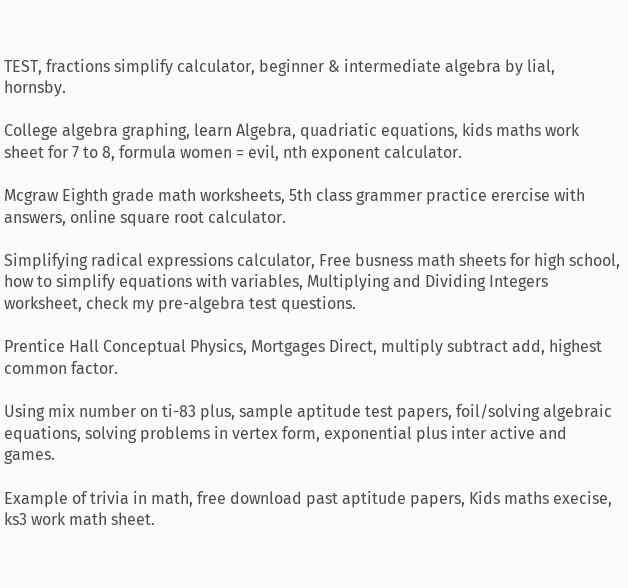TEST, fractions simplify calculator, beginner & intermediate algebra by lial, hornsby.

College algebra graphing, learn Algebra, quadriatic equations, kids maths work sheet for 7 to 8, formula women = evil, nth exponent calculator.

Mcgraw Eighth grade math worksheets, 5th class grammer practice erercise with answers, online square root calculator.

Simplifying radical expressions calculator, Free busness math sheets for high school, how to simplify equations with variables, Multiplying and Dividing Integers worksheet, check my pre-algebra test questions.

Prentice Hall Conceptual Physics, Mortgages Direct, multiply subtract add, highest common factor.

Using mix number on ti-83 plus, sample aptitude test papers, foil/solving algebraic equations, solving problems in vertex form, exponential plus inter active and games.

Example of trivia in math, free download past aptitude papers, Kids maths execise, ks3 work math sheet.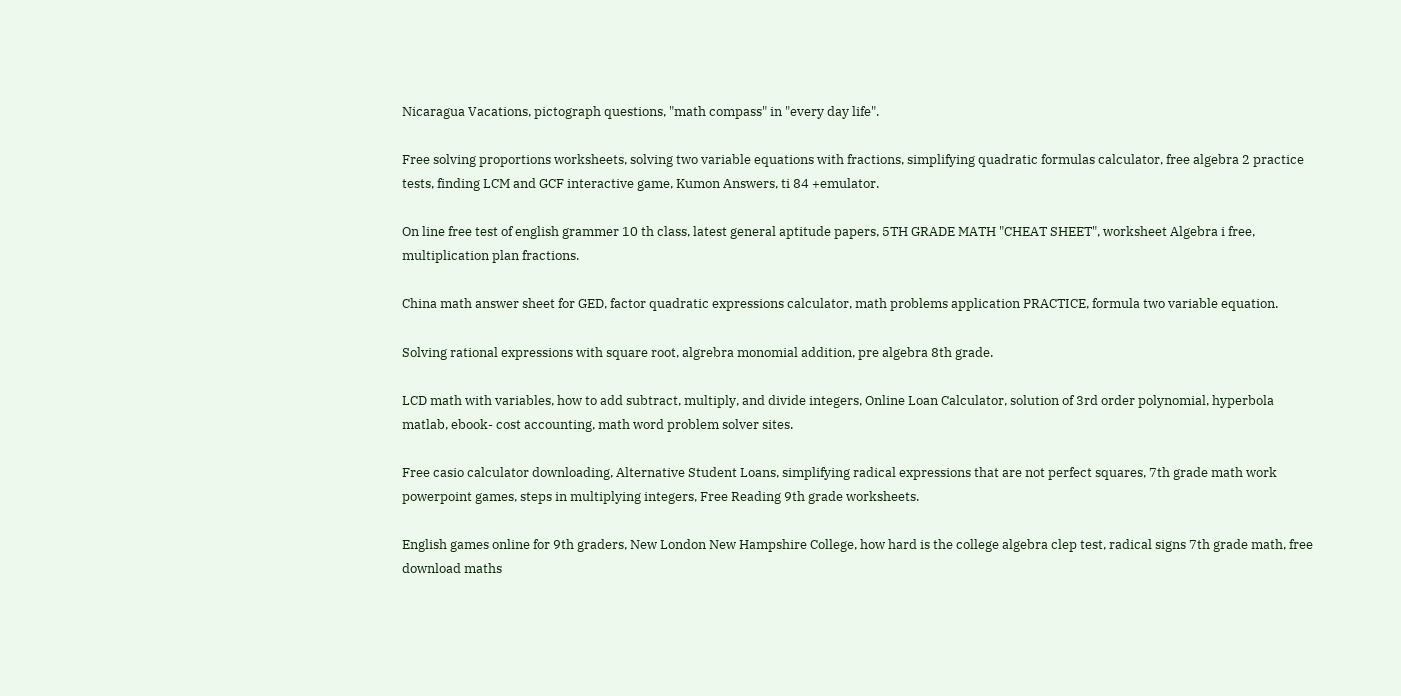Nicaragua Vacations, pictograph questions, "math compass" in "every day life".

Free solving proportions worksheets, solving two variable equations with fractions, simplifying quadratic formulas calculator, free algebra 2 practice tests, finding LCM and GCF interactive game, Kumon Answers, ti 84 +emulator.

On line free test of english grammer 10 th class, latest general aptitude papers, 5TH GRADE MATH "CHEAT SHEET", worksheet Algebra i free, multiplication plan fractions.

China math answer sheet for GED, factor quadratic expressions calculator, math problems application PRACTICE, formula two variable equation.

Solving rational expressions with square root, algrebra monomial addition, pre algebra 8th grade.

LCD math with variables, how to add subtract, multiply, and divide integers, Online Loan Calculator, solution of 3rd order polynomial, hyperbola matlab, ebook- cost accounting, math word problem solver sites.

Free casio calculator downloading, Alternative Student Loans, simplifying radical expressions that are not perfect squares, 7th grade math work powerpoint games, steps in multiplying integers, Free Reading 9th grade worksheets.

English games online for 9th graders, New London New Hampshire College, how hard is the college algebra clep test, radical signs 7th grade math, free download maths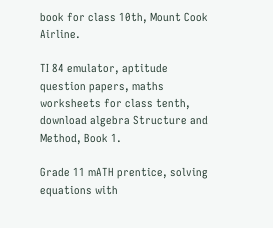book for class 10th, Mount Cook Airline.

TI 84 emulator, aptitude question papers, maths worksheets for class tenth, download algebra Structure and Method, Book 1.

Grade 11 mATH prentice, solving equations with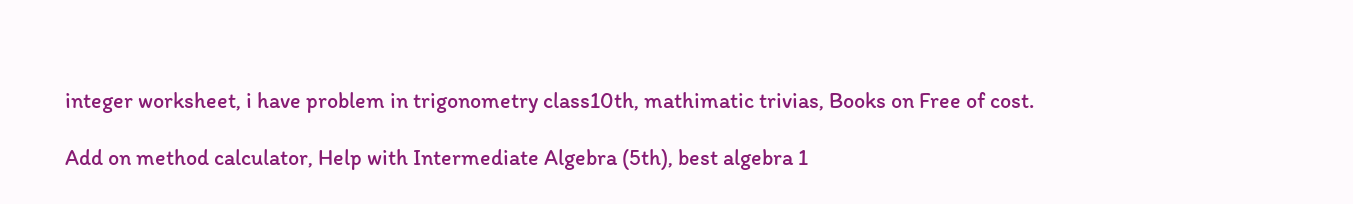integer worksheet, i have problem in trigonometry class10th, mathimatic trivias, Books on Free of cost.

Add on method calculator, Help with Intermediate Algebra (5th), best algebra 1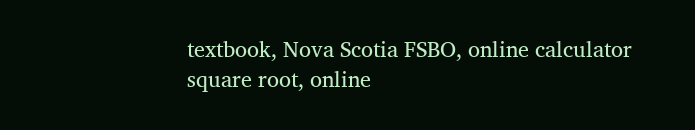textbook, Nova Scotia FSBO, online calculator square root, online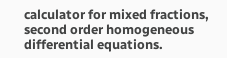calculator for mixed fractions, second order homogeneous differential equations.